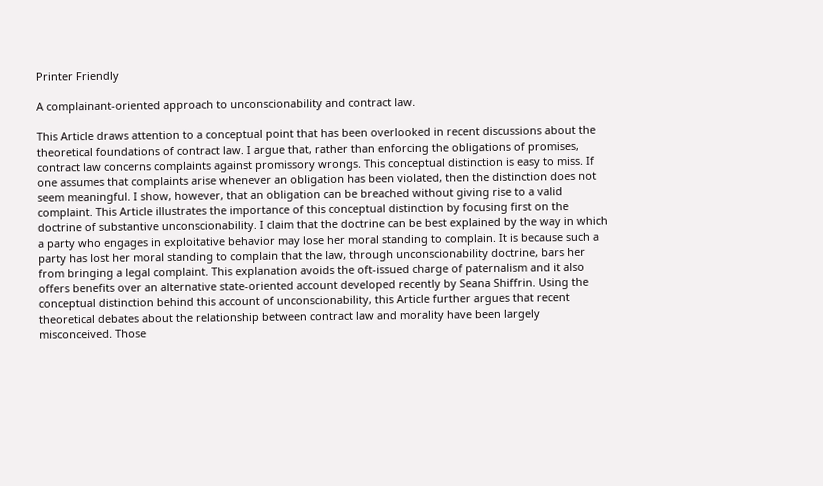Printer Friendly

A complainant-oriented approach to unconscionability and contract law.

This Article draws attention to a conceptual point that has been overlooked in recent discussions about the theoretical foundations of contract law. I argue that, rather than enforcing the obligations of promises, contract law concerns complaints against promissory wrongs. This conceptual distinction is easy to miss. If one assumes that complaints arise whenever an obligation has been violated, then the distinction does not seem meaningful. I show, however, that an obligation can be breached without giving rise to a valid complaint. This Article illustrates the importance of this conceptual distinction by focusing first on the doctrine of substantive unconscionability. I claim that the doctrine can be best explained by the way in which a party who engages in exploitative behavior may lose her moral standing to complain. It is because such a party has lost her moral standing to complain that the law, through unconscionability doctrine, bars her from bringing a legal complaint. This explanation avoids the oft-issued charge of paternalism and it also offers benefits over an alternative state-oriented account developed recently by Seana Shiffrin. Using the conceptual distinction behind this account of unconscionability, this Article further argues that recent theoretical debates about the relationship between contract law and morality have been largely misconceived. Those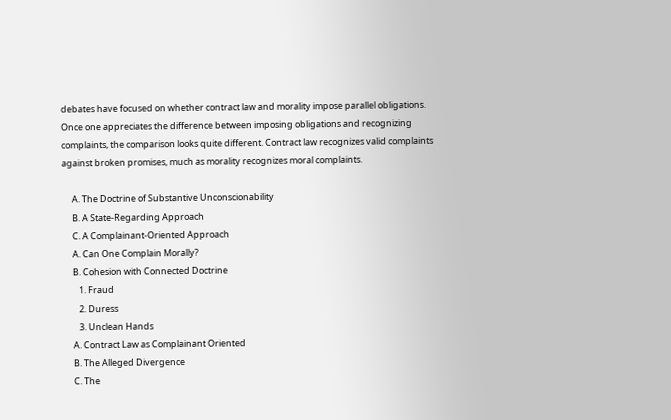debates have focused on whether contract law and morality impose parallel obligations. Once one appreciates the difference between imposing obligations and recognizing complaints, the comparison looks quite different. Contract law recognizes valid complaints against broken promises, much as morality recognizes moral complaints.

     A. The Doctrine of Substantive Unconscionability
     B. A State-Regarding Approach
     C. A Complainant-Oriented Approach
     A. Can One Complain Morally?
     B. Cohesion with Connected Doctrine
        1. Fraud
        2. Duress
        3. Unclean Hands
     A. Contract Law as Complainant Oriented
     B. The Alleged Divergence
     C. The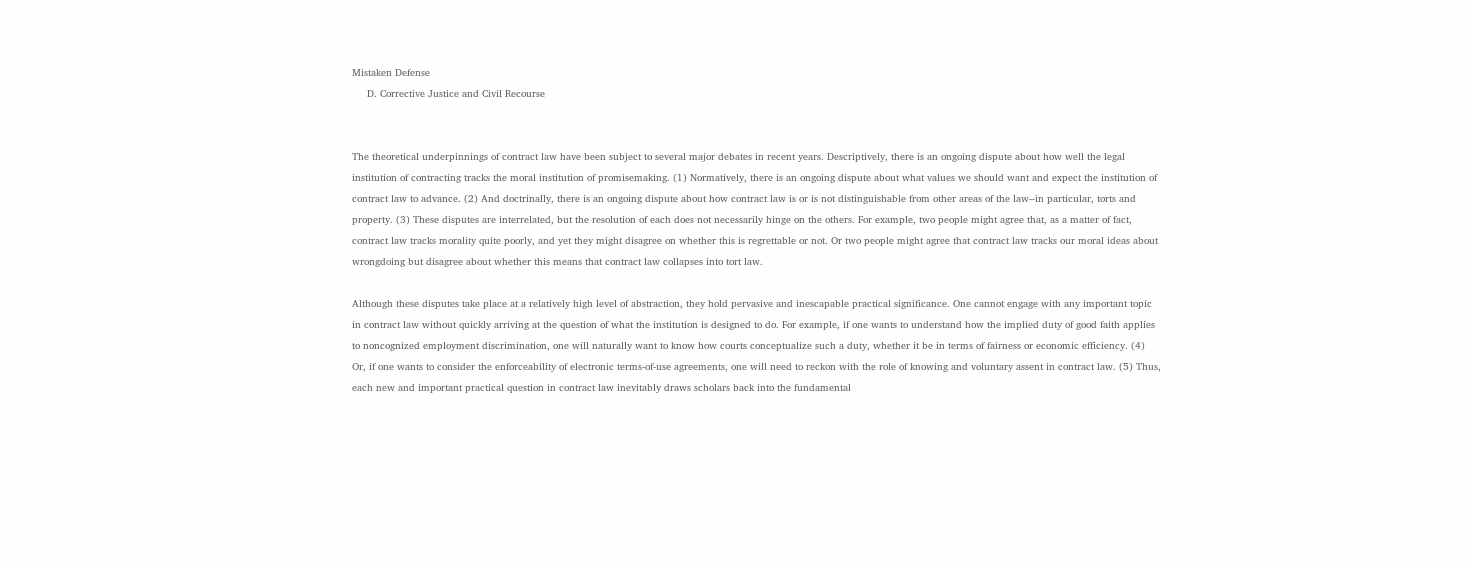Mistaken Defense
     D. Corrective Justice and Civil Recourse


The theoretical underpinnings of contract law have been subject to several major debates in recent years. Descriptively, there is an ongoing dispute about how well the legal institution of contracting tracks the moral institution of promisemaking. (1) Normatively, there is an ongoing dispute about what values we should want and expect the institution of contract law to advance. (2) And doctrinally, there is an ongoing dispute about how contract law is or is not distinguishable from other areas of the law--in particular, torts and property. (3) These disputes are interrelated, but the resolution of each does not necessarily hinge on the others. For example, two people might agree that, as a matter of fact, contract law tracks morality quite poorly, and yet they might disagree on whether this is regrettable or not. Or two people might agree that contract law tracks our moral ideas about wrongdoing but disagree about whether this means that contract law collapses into tort law.

Although these disputes take place at a relatively high level of abstraction, they hold pervasive and inescapable practical significance. One cannot engage with any important topic in contract law without quickly arriving at the question of what the institution is designed to do. For example, if one wants to understand how the implied duty of good faith applies to noncognized employment discrimination, one will naturally want to know how courts conceptualize such a duty, whether it be in terms of fairness or economic efficiency. (4) Or, if one wants to consider the enforceability of electronic terms-of-use agreements, one will need to reckon with the role of knowing and voluntary assent in contract law. (5) Thus, each new and important practical question in contract law inevitably draws scholars back into the fundamental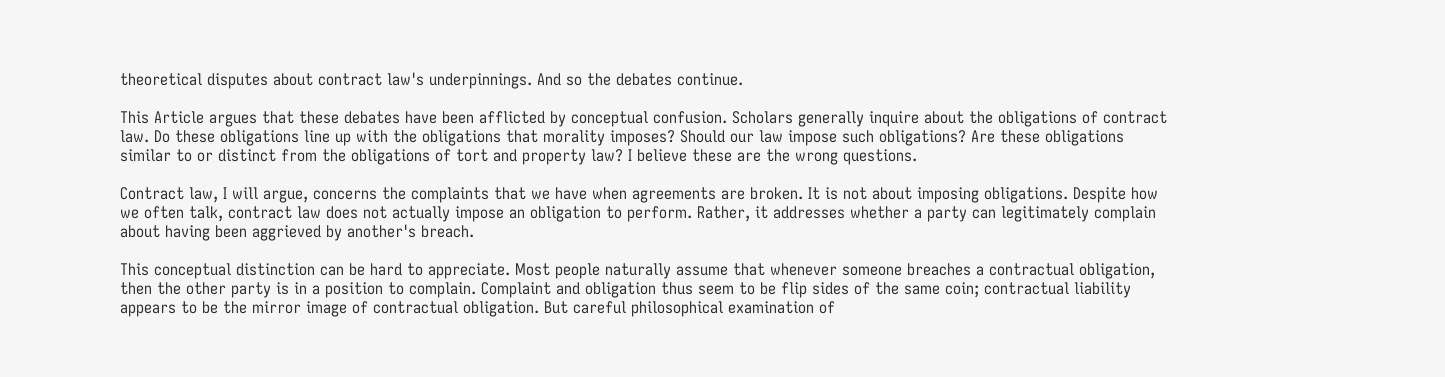theoretical disputes about contract law's underpinnings. And so the debates continue.

This Article argues that these debates have been afflicted by conceptual confusion. Scholars generally inquire about the obligations of contract law. Do these obligations line up with the obligations that morality imposes? Should our law impose such obligations? Are these obligations similar to or distinct from the obligations of tort and property law? I believe these are the wrong questions.

Contract law, I will argue, concerns the complaints that we have when agreements are broken. It is not about imposing obligations. Despite how we often talk, contract law does not actually impose an obligation to perform. Rather, it addresses whether a party can legitimately complain about having been aggrieved by another's breach.

This conceptual distinction can be hard to appreciate. Most people naturally assume that whenever someone breaches a contractual obligation, then the other party is in a position to complain. Complaint and obligation thus seem to be flip sides of the same coin; contractual liability appears to be the mirror image of contractual obligation. But careful philosophical examination of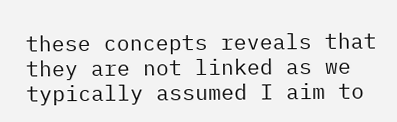these concepts reveals that they are not linked as we typically assumed I aim to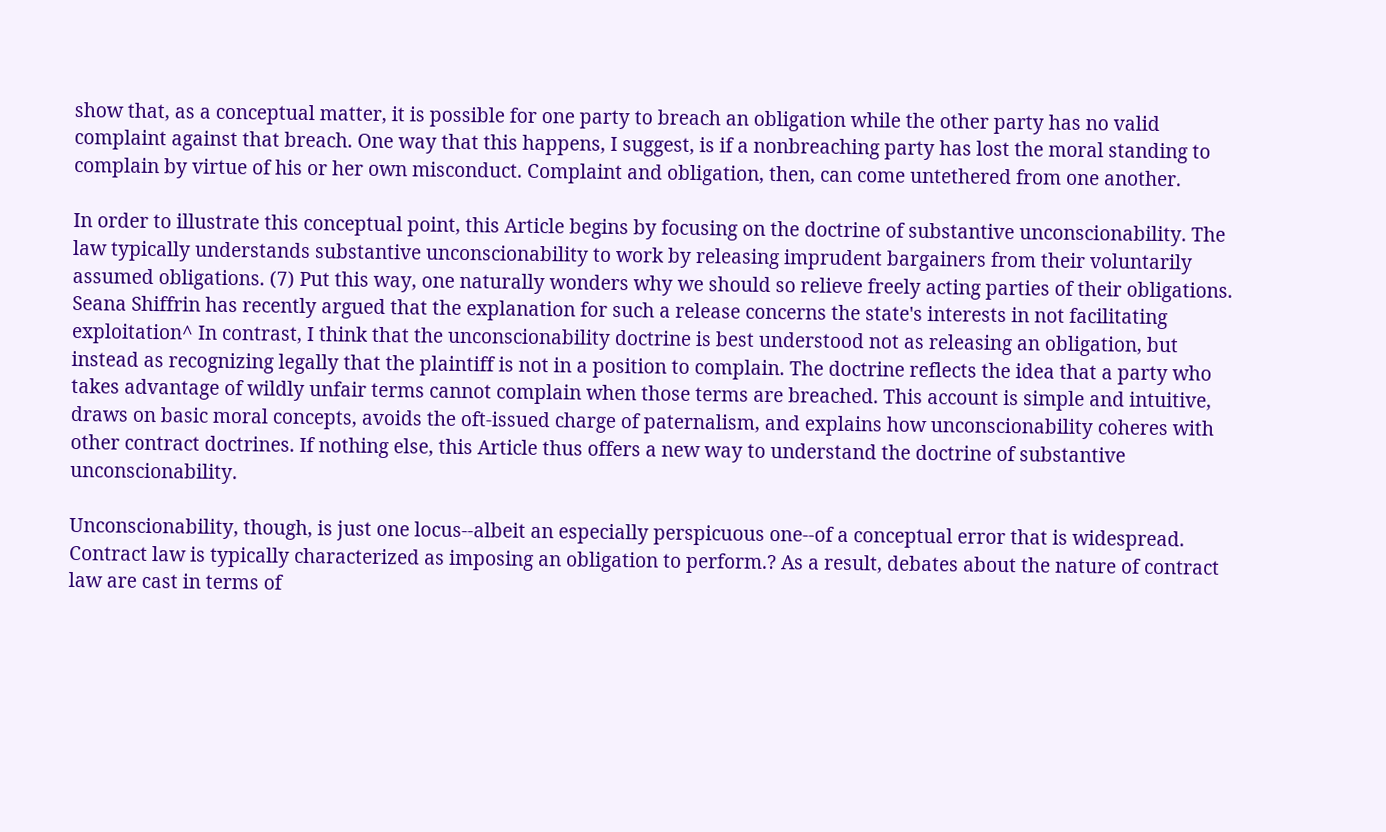show that, as a conceptual matter, it is possible for one party to breach an obligation while the other party has no valid complaint against that breach. One way that this happens, I suggest, is if a nonbreaching party has lost the moral standing to complain by virtue of his or her own misconduct. Complaint and obligation, then, can come untethered from one another.

In order to illustrate this conceptual point, this Article begins by focusing on the doctrine of substantive unconscionability. The law typically understands substantive unconscionability to work by releasing imprudent bargainers from their voluntarily assumed obligations. (7) Put this way, one naturally wonders why we should so relieve freely acting parties of their obligations. Seana Shiffrin has recently argued that the explanation for such a release concerns the state's interests in not facilitating exploitation^ In contrast, I think that the unconscionability doctrine is best understood not as releasing an obligation, but instead as recognizing legally that the plaintiff is not in a position to complain. The doctrine reflects the idea that a party who takes advantage of wildly unfair terms cannot complain when those terms are breached. This account is simple and intuitive, draws on basic moral concepts, avoids the oft-issued charge of paternalism, and explains how unconscionability coheres with other contract doctrines. If nothing else, this Article thus offers a new way to understand the doctrine of substantive unconscionability.

Unconscionability, though, is just one locus--albeit an especially perspicuous one--of a conceptual error that is widespread. Contract law is typically characterized as imposing an obligation to perform.? As a result, debates about the nature of contract law are cast in terms of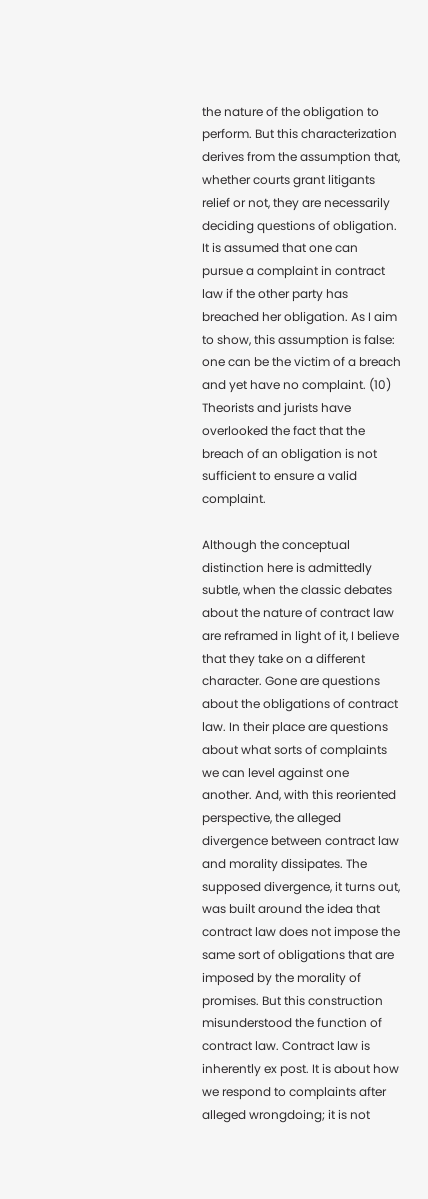the nature of the obligation to perform. But this characterization derives from the assumption that, whether courts grant litigants relief or not, they are necessarily deciding questions of obligation. It is assumed that one can pursue a complaint in contract law if the other party has breached her obligation. As I aim to show, this assumption is false: one can be the victim of a breach and yet have no complaint. (10) Theorists and jurists have overlooked the fact that the breach of an obligation is not sufficient to ensure a valid complaint.

Although the conceptual distinction here is admittedly subtle, when the classic debates about the nature of contract law are reframed in light of it, I believe that they take on a different character. Gone are questions about the obligations of contract law. In their place are questions about what sorts of complaints we can level against one another. And, with this reoriented perspective, the alleged divergence between contract law and morality dissipates. The supposed divergence, it turns out, was built around the idea that contract law does not impose the same sort of obligations that are imposed by the morality of promises. But this construction misunderstood the function of contract law. Contract law is inherently ex post. It is about how we respond to complaints after alleged wrongdoing; it is not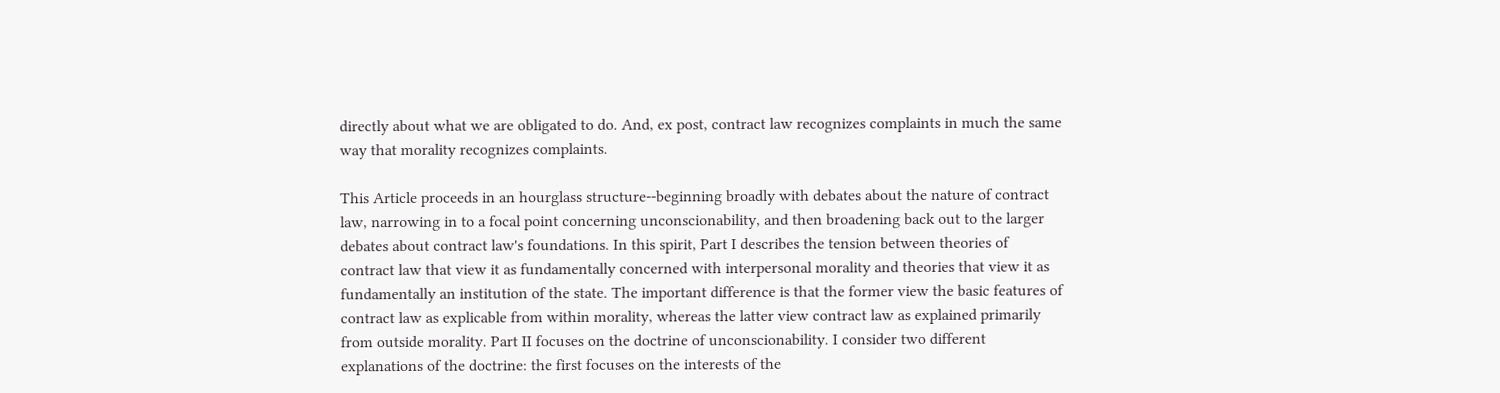directly about what we are obligated to do. And, ex post, contract law recognizes complaints in much the same way that morality recognizes complaints.

This Article proceeds in an hourglass structure--beginning broadly with debates about the nature of contract law, narrowing in to a focal point concerning unconscionability, and then broadening back out to the larger debates about contract law's foundations. In this spirit, Part I describes the tension between theories of contract law that view it as fundamentally concerned with interpersonal morality and theories that view it as fundamentally an institution of the state. The important difference is that the former view the basic features of contract law as explicable from within morality, whereas the latter view contract law as explained primarily from outside morality. Part II focuses on the doctrine of unconscionability. I consider two different explanations of the doctrine: the first focuses on the interests of the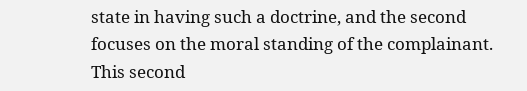state in having such a doctrine, and the second focuses on the moral standing of the complainant. This second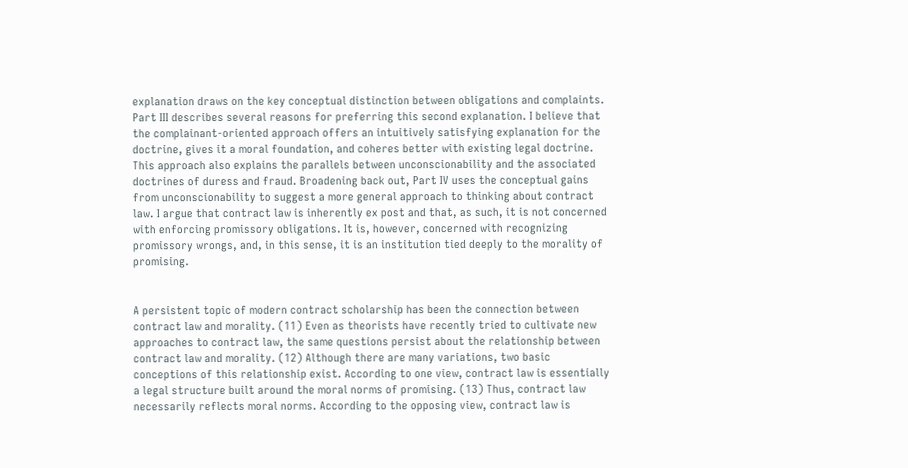explanation draws on the key conceptual distinction between obligations and complaints. Part III describes several reasons for preferring this second explanation. I believe that the complainant-oriented approach offers an intuitively satisfying explanation for the doctrine, gives it a moral foundation, and coheres better with existing legal doctrine. This approach also explains the parallels between unconscionability and the associated doctrines of duress and fraud. Broadening back out, Part IV uses the conceptual gains from unconscionability to suggest a more general approach to thinking about contract law. I argue that contract law is inherently ex post and that, as such, it is not concerned with enforcing promissory obligations. It is, however, concerned with recognizing promissory wrongs, and, in this sense, it is an institution tied deeply to the morality of promising.


A persistent topic of modern contract scholarship has been the connection between contract law and morality. (11) Even as theorists have recently tried to cultivate new approaches to contract law, the same questions persist about the relationship between contract law and morality. (12) Although there are many variations, two basic conceptions of this relationship exist. According to one view, contract law is essentially a legal structure built around the moral norms of promising. (13) Thus, contract law necessarily reflects moral norms. According to the opposing view, contract law is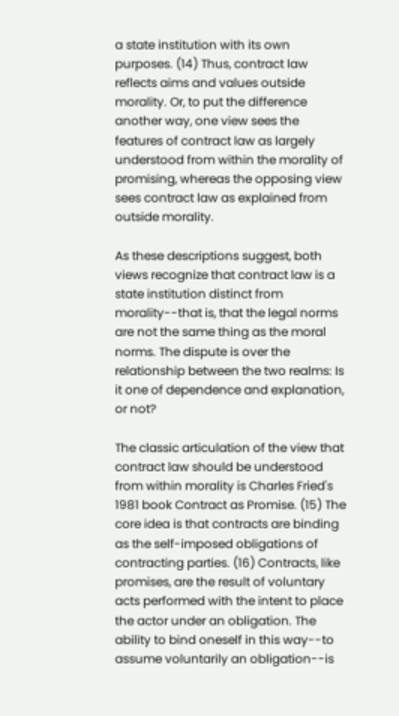a state institution with its own purposes. (14) Thus, contract law reflects aims and values outside morality. Or, to put the difference another way, one view sees the features of contract law as largely understood from within the morality of promising, whereas the opposing view sees contract law as explained from outside morality.

As these descriptions suggest, both views recognize that contract law is a state institution distinct from morality--that is, that the legal norms are not the same thing as the moral norms. The dispute is over the relationship between the two realms: Is it one of dependence and explanation, or not?

The classic articulation of the view that contract law should be understood from within morality is Charles Fried's 1981 book Contract as Promise. (15) The core idea is that contracts are binding as the self-imposed obligations of contracting parties. (16) Contracts, like promises, are the result of voluntary acts performed with the intent to place the actor under an obligation. The ability to bind oneself in this way--to assume voluntarily an obligation--is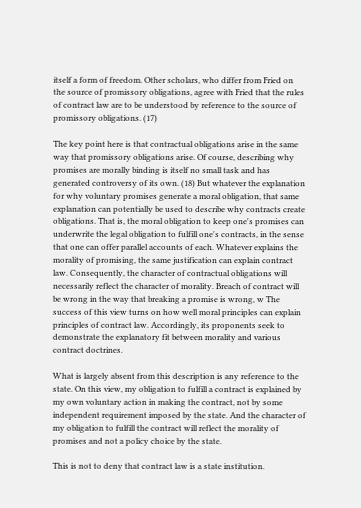itself a form of freedom. Other scholars, who differ from Fried on the source of promissory obligations, agree with Fried that the rules of contract law are to be understood by reference to the source of promissory obligations. (17)

The key point here is that contractual obligations arise in the same way that promissory obligations arise. Of course, describing why promises are morally binding is itself no small task and has generated controversy of its own. (18) But whatever the explanation for why voluntary promises generate a moral obligation, that same explanation can potentially be used to describe why contracts create obligations. That is, the moral obligation to keep one's promises can underwrite the legal obligation to fulfill one's contracts, in the sense that one can offer parallel accounts of each. Whatever explains the morality of promising, the same justification can explain contract law. Consequently, the character of contractual obligations will necessarily reflect the character of morality. Breach of contract will be wrong in the way that breaking a promise is wrong, w The success of this view turns on how well moral principles can explain principles of contract law. Accordingly, its proponents seek to demonstrate the explanatory fit between morality and various contract doctrines.

What is largely absent from this description is any reference to the state. On this view, my obligation to fulfill a contract is explained by my own voluntary action in making the contract, not by some independent requirement imposed by the state. And the character of my obligation to fulfill the contract will reflect the morality of promises and not a policy choice by the state.

This is not to deny that contract law is a state institution.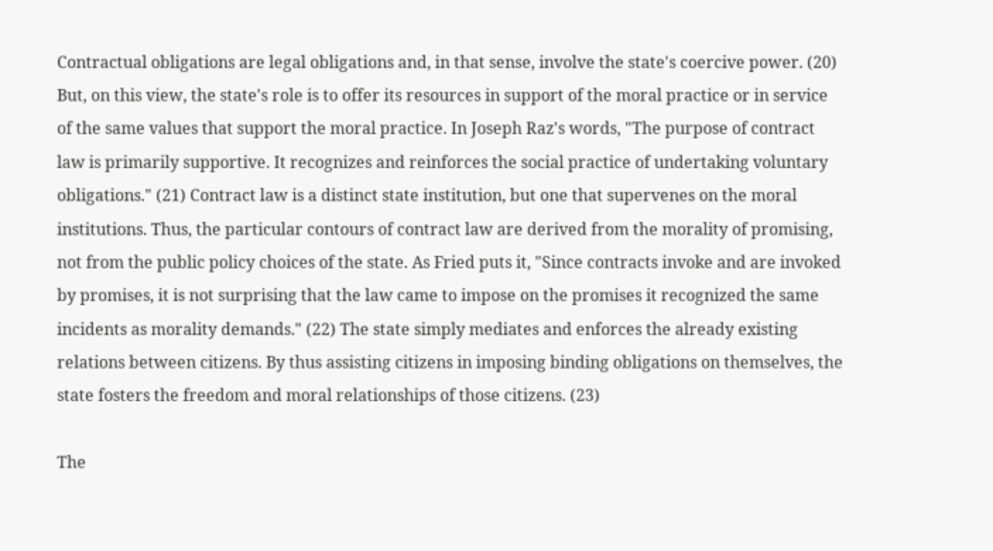Contractual obligations are legal obligations and, in that sense, involve the state's coercive power. (20) But, on this view, the state's role is to offer its resources in support of the moral practice or in service of the same values that support the moral practice. In Joseph Raz's words, "The purpose of contract law is primarily supportive. It recognizes and reinforces the social practice of undertaking voluntary obligations." (21) Contract law is a distinct state institution, but one that supervenes on the moral institutions. Thus, the particular contours of contract law are derived from the morality of promising, not from the public policy choices of the state. As Fried puts it, "Since contracts invoke and are invoked by promises, it is not surprising that the law came to impose on the promises it recognized the same incidents as morality demands." (22) The state simply mediates and enforces the already existing relations between citizens. By thus assisting citizens in imposing binding obligations on themselves, the state fosters the freedom and moral relationships of those citizens. (23)

The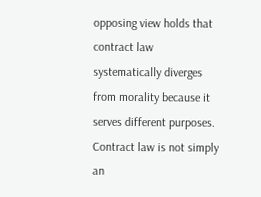opposing view holds that contract law systematically diverges from morality because it serves different purposes. Contract law is not simply an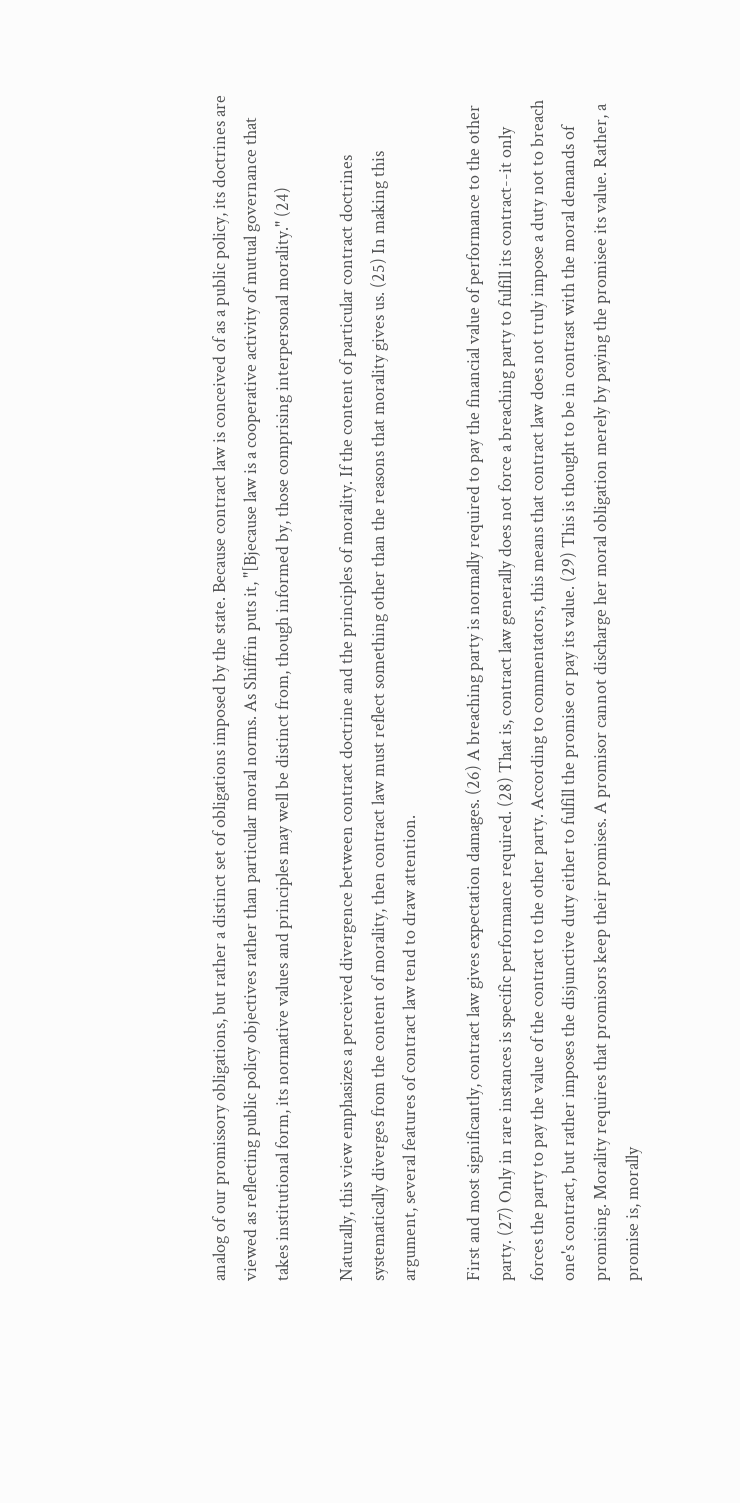analog of our promissory obligations, but rather a distinct set of obligations imposed by the state. Because contract law is conceived of as a public policy, its doctrines are viewed as reflecting public policy objectives rather than particular moral norms. As Shiffrin puts it, "[Bjecause law is a cooperative activity of mutual governance that takes institutional form, its normative values and principles may well be distinct from, though informed by, those comprising interpersonal morality." (24)

Naturally, this view emphasizes a perceived divergence between contract doctrine and the principles of morality. If the content of particular contract doctrines systematically diverges from the content of morality, then contract law must reflect something other than the reasons that morality gives us. (25) In making this argument, several features of contract law tend to draw attention.

First and most significantly, contract law gives expectation damages. (26) A breaching party is normally required to pay the financial value of performance to the other party. (27) Only in rare instances is specific performance required. (28) That is, contract law generally does not force a breaching party to fulfill its contract--it only forces the party to pay the value of the contract to the other party. According to commentators, this means that contract law does not truly impose a duty not to breach one's contract, but rather imposes the disjunctive duty either to fulfill the promise or pay its value. (29) This is thought to be in contrast with the moral demands of promising. Morality requires that promisors keep their promises. A promisor cannot discharge her moral obligation merely by paying the promisee its value. Rather, a promise is, morally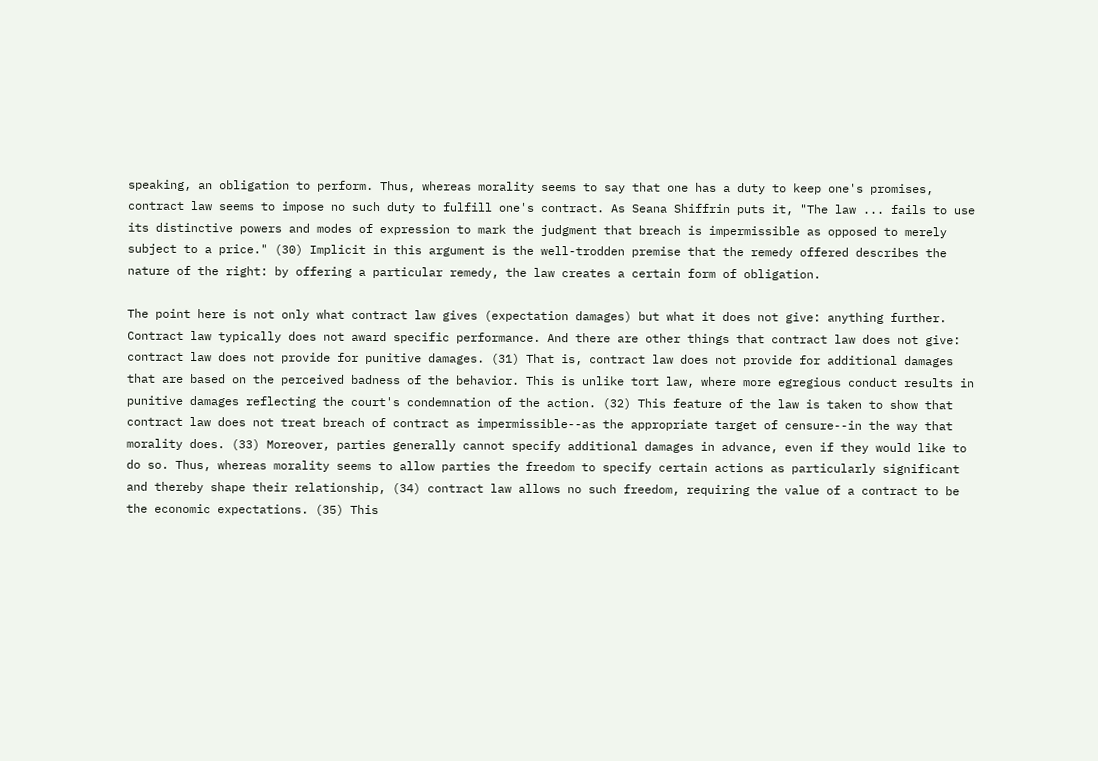speaking, an obligation to perform. Thus, whereas morality seems to say that one has a duty to keep one's promises, contract law seems to impose no such duty to fulfill one's contract. As Seana Shiffrin puts it, "The law ... fails to use its distinctive powers and modes of expression to mark the judgment that breach is impermissible as opposed to merely subject to a price." (30) Implicit in this argument is the well-trodden premise that the remedy offered describes the nature of the right: by offering a particular remedy, the law creates a certain form of obligation.

The point here is not only what contract law gives (expectation damages) but what it does not give: anything further. Contract law typically does not award specific performance. And there are other things that contract law does not give: contract law does not provide for punitive damages. (31) That is, contract law does not provide for additional damages that are based on the perceived badness of the behavior. This is unlike tort law, where more egregious conduct results in punitive damages reflecting the court's condemnation of the action. (32) This feature of the law is taken to show that contract law does not treat breach of contract as impermissible--as the appropriate target of censure--in the way that morality does. (33) Moreover, parties generally cannot specify additional damages in advance, even if they would like to do so. Thus, whereas morality seems to allow parties the freedom to specify certain actions as particularly significant and thereby shape their relationship, (34) contract law allows no such freedom, requiring the value of a contract to be the economic expectations. (35) This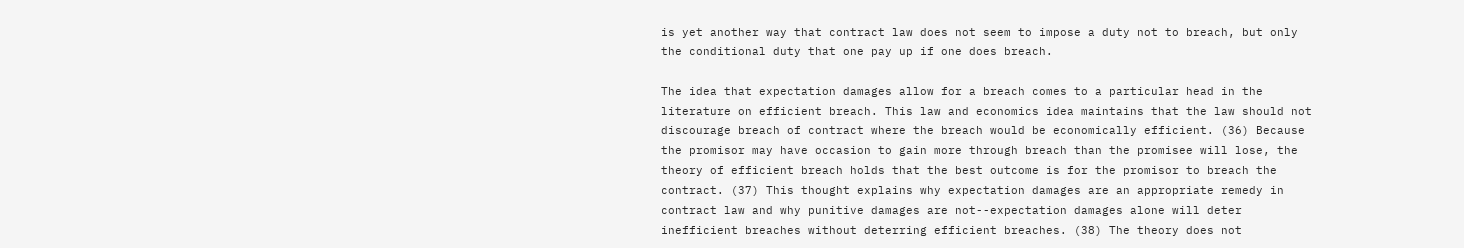is yet another way that contract law does not seem to impose a duty not to breach, but only the conditional duty that one pay up if one does breach.

The idea that expectation damages allow for a breach comes to a particular head in the literature on efficient breach. This law and economics idea maintains that the law should not discourage breach of contract where the breach would be economically efficient. (36) Because the promisor may have occasion to gain more through breach than the promisee will lose, the theory of efficient breach holds that the best outcome is for the promisor to breach the contract. (37) This thought explains why expectation damages are an appropriate remedy in contract law and why punitive damages are not--expectation damages alone will deter inefficient breaches without deterring efficient breaches. (38) The theory does not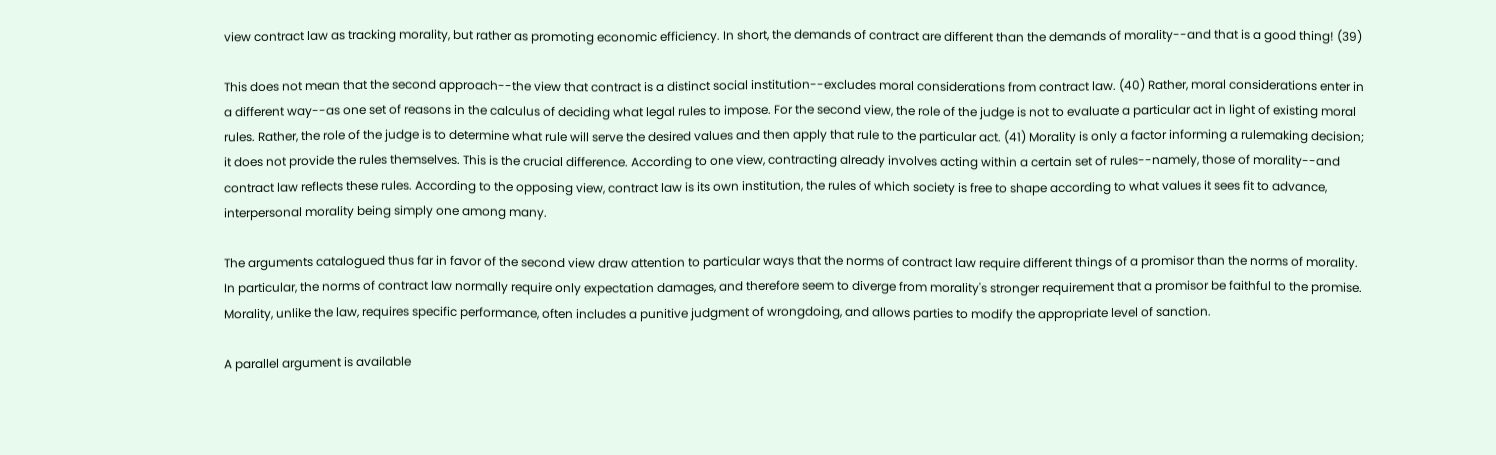view contract law as tracking morality, but rather as promoting economic efficiency. In short, the demands of contract are different than the demands of morality--and that is a good thing! (39)

This does not mean that the second approach--the view that contract is a distinct social institution--excludes moral considerations from contract law. (40) Rather, moral considerations enter in a different way--as one set of reasons in the calculus of deciding what legal rules to impose. For the second view, the role of the judge is not to evaluate a particular act in light of existing moral rules. Rather, the role of the judge is to determine what rule will serve the desired values and then apply that rule to the particular act. (41) Morality is only a factor informing a rulemaking decision; it does not provide the rules themselves. This is the crucial difference. According to one view, contracting already involves acting within a certain set of rules--namely, those of morality--and contract law reflects these rules. According to the opposing view, contract law is its own institution, the rules of which society is free to shape according to what values it sees fit to advance, interpersonal morality being simply one among many.

The arguments catalogued thus far in favor of the second view draw attention to particular ways that the norms of contract law require different things of a promisor than the norms of morality. In particular, the norms of contract law normally require only expectation damages, and therefore seem to diverge from morality's stronger requirement that a promisor be faithful to the promise. Morality, unlike the law, requires specific performance, often includes a punitive judgment of wrongdoing, and allows parties to modify the appropriate level of sanction.

A parallel argument is available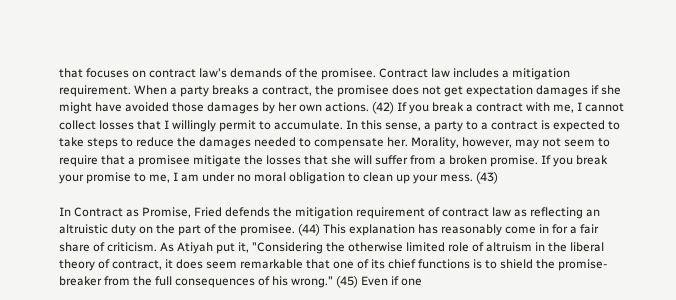that focuses on contract law's demands of the promisee. Contract law includes a mitigation requirement. When a party breaks a contract, the promisee does not get expectation damages if she might have avoided those damages by her own actions. (42) If you break a contract with me, I cannot collect losses that I willingly permit to accumulate. In this sense, a party to a contract is expected to take steps to reduce the damages needed to compensate her. Morality, however, may not seem to require that a promisee mitigate the losses that she will suffer from a broken promise. If you break your promise to me, I am under no moral obligation to clean up your mess. (43)

In Contract as Promise, Fried defends the mitigation requirement of contract law as reflecting an altruistic duty on the part of the promisee. (44) This explanation has reasonably come in for a fair share of criticism. As Atiyah put it, "Considering the otherwise limited role of altruism in the liberal theory of contract, it does seem remarkable that one of its chief functions is to shield the promise-breaker from the full consequences of his wrong." (45) Even if one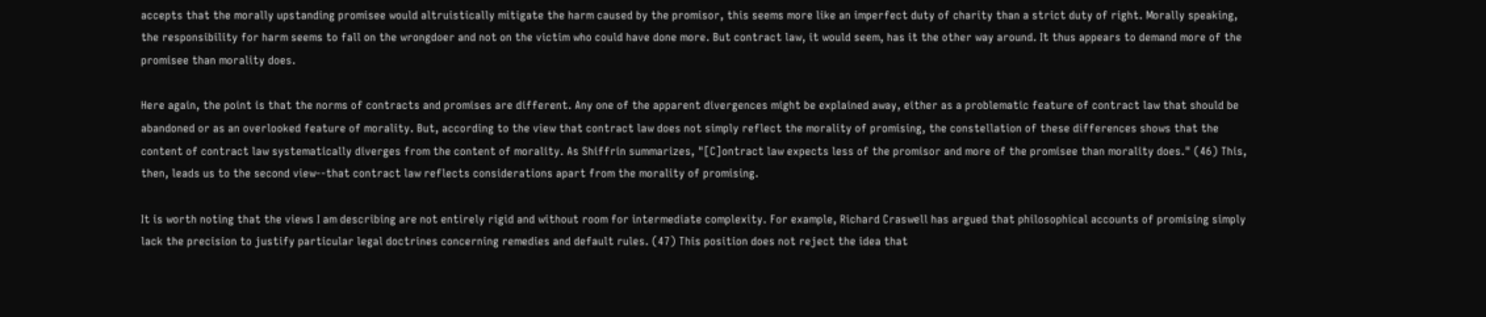accepts that the morally upstanding promisee would altruistically mitigate the harm caused by the promisor, this seems more like an imperfect duty of charity than a strict duty of right. Morally speaking, the responsibility for harm seems to fall on the wrongdoer and not on the victim who could have done more. But contract law, it would seem, has it the other way around. It thus appears to demand more of the promisee than morality does.

Here again, the point is that the norms of contracts and promises are different. Any one of the apparent divergences might be explained away, either as a problematic feature of contract law that should be abandoned or as an overlooked feature of morality. But, according to the view that contract law does not simply reflect the morality of promising, the constellation of these differences shows that the content of contract law systematically diverges from the content of morality. As Shiffrin summarizes, "[C]ontract law expects less of the promisor and more of the promisee than morality does." (46) This, then, leads us to the second view--that contract law reflects considerations apart from the morality of promising.

It is worth noting that the views I am describing are not entirely rigid and without room for intermediate complexity. For example, Richard Craswell has argued that philosophical accounts of promising simply lack the precision to justify particular legal doctrines concerning remedies and default rules. (47) This position does not reject the idea that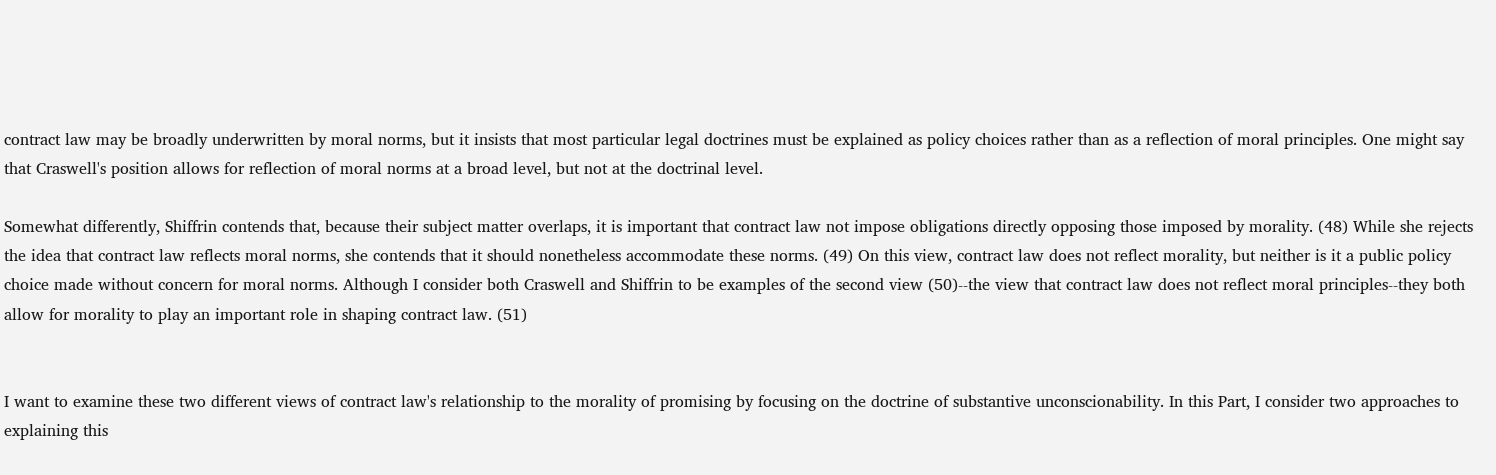contract law may be broadly underwritten by moral norms, but it insists that most particular legal doctrines must be explained as policy choices rather than as a reflection of moral principles. One might say that Craswell's position allows for reflection of moral norms at a broad level, but not at the doctrinal level.

Somewhat differently, Shiffrin contends that, because their subject matter overlaps, it is important that contract law not impose obligations directly opposing those imposed by morality. (48) While she rejects the idea that contract law reflects moral norms, she contends that it should nonetheless accommodate these norms. (49) On this view, contract law does not reflect morality, but neither is it a public policy choice made without concern for moral norms. Although I consider both Craswell and Shiffrin to be examples of the second view (50)--the view that contract law does not reflect moral principles--they both allow for morality to play an important role in shaping contract law. (51)


I want to examine these two different views of contract law's relationship to the morality of promising by focusing on the doctrine of substantive unconscionability. In this Part, I consider two approaches to explaining this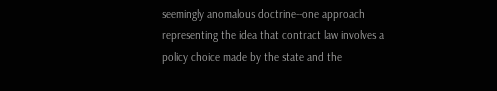seemingly anomalous doctrine--one approach representing the idea that contract law involves a policy choice made by the state and the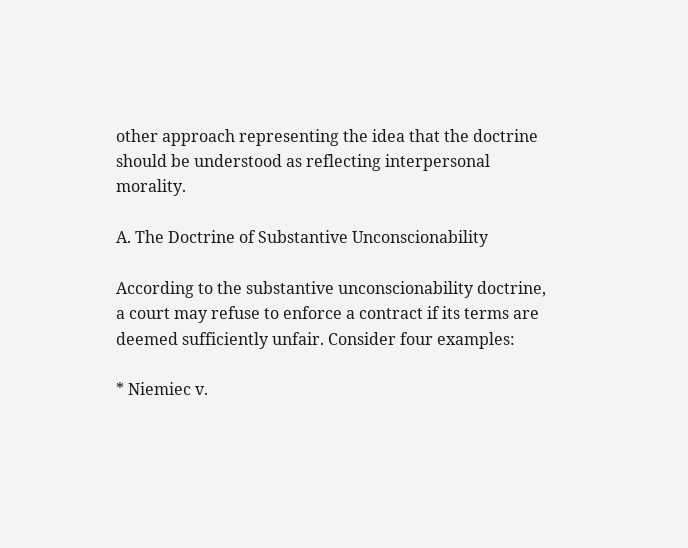other approach representing the idea that the doctrine should be understood as reflecting interpersonal morality.

A. The Doctrine of Substantive Unconscionability

According to the substantive unconscionability doctrine, a court may refuse to enforce a contract if its terms are deemed sufficiently unfair. Consider four examples:

* Niemiec v.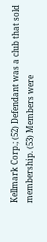Kellmark Corp.; (52) Defendant was a club that sold membership. (53) Members were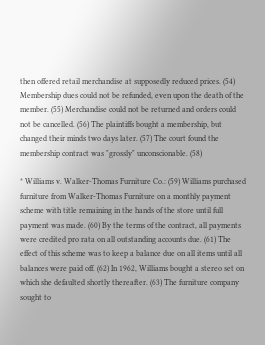then offered retail merchandise at supposedly reduced prices. (54) Membership dues could not be refunded, even upon the death of the member. (55) Merchandise could not be returned and orders could not be cancelled. (56) The plaintiffs bought a membership, but changed their minds two days later. (57) The court found the membership contract was "grossly" unconscionable. (58)

* Williams v. Walker-Thomas Furniture Co.: (59) Williams purchased furniture from Walker-Thomas Furniture on a monthly payment scheme with title remaining in the hands of the store until full payment was made. (60) By the terms of the contract, all payments were credited pro rata on all outstanding accounts due. (61) The effect of this scheme was to keep a balance due on all items until all balances were paid off. (62) In 1962, Williams bought a stereo set on which she defaulted shortly thereafter. (63) The furniture company sought to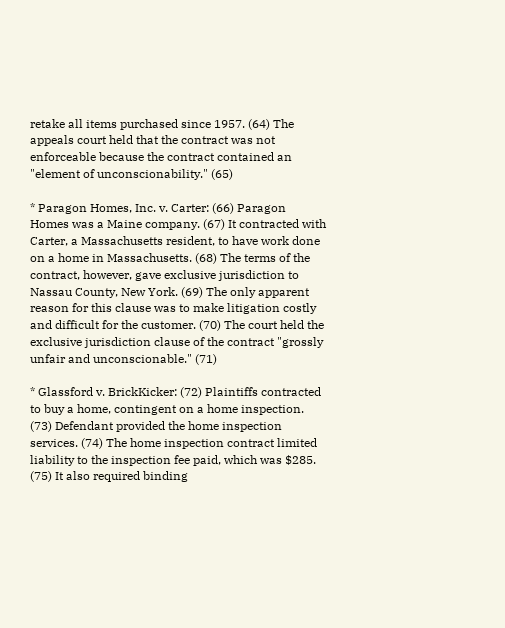retake all items purchased since 1957. (64) The appeals court held that the contract was not enforceable because the contract contained an "element of unconscionability." (65)

* Paragon Homes, Inc. v. Carter: (66) Paragon Homes was a Maine company. (67) It contracted with Carter, a Massachusetts resident, to have work done on a home in Massachusetts. (68) The terms of the contract, however, gave exclusive jurisdiction to Nassau County, New York. (69) The only apparent reason for this clause was to make litigation costly and difficult for the customer. (70) The court held the exclusive jurisdiction clause of the contract "grossly unfair and unconscionable." (71)

* Glassford v. BrickKicker: (72) Plaintiffs contracted to buy a home, contingent on a home inspection. (73) Defendant provided the home inspection services. (74) The home inspection contract limited liability to the inspection fee paid, which was $285. (75) It also required binding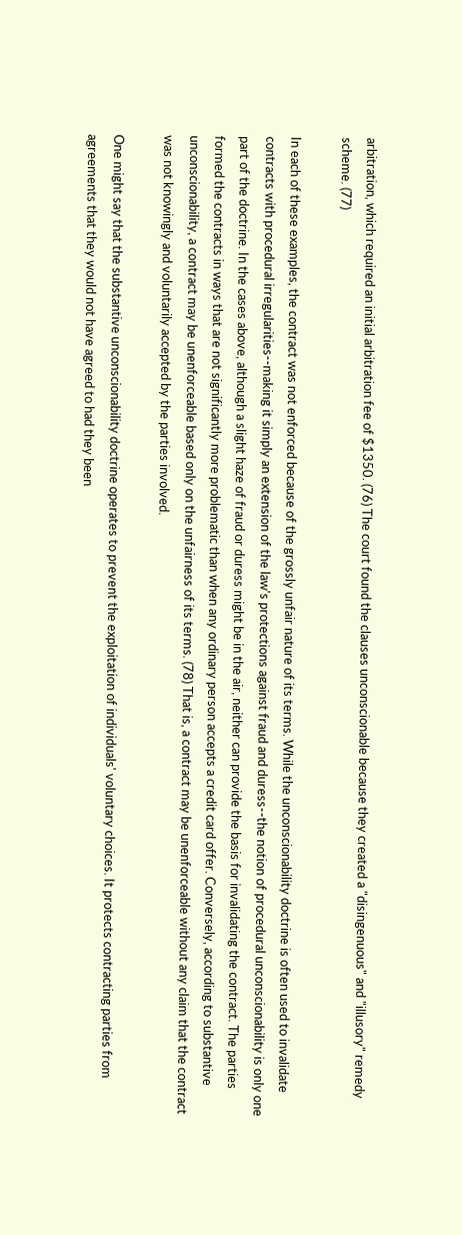arbitration, which required an initial arbitration fee of $1350. (76) The court found the clauses unconscionable because they created a "disingenuous" and "illusory" remedy scheme. (77)

In each of these examples, the contract was not enforced because of the grossly unfair nature of its terms. While the unconscionability doctrine is often used to invalidate contracts with procedural irregularities--making it simply an extension of the law's protections against fraud and duress--the notion of procedural unconscionability is only one part of the doctrine. In the cases above, although a slight haze of fraud or duress might be in the air, neither can provide the basis for invalidating the contract. The parties formed the contracts in ways that are not significantly more problematic than when any ordinary person accepts a credit card offer. Conversely, according to substantive unconscionability, a contract may be unenforceable based only on the unfairness of its terms. (78) That is, a contract may be unenforceable without any claim that the contract was not knowingly and voluntarily accepted by the parties involved.

One might say that the substantive unconscionability doctrine operates to prevent the exploitation of individuals' voluntary choices. It protects contracting parties from agreements that they would not have agreed to had they been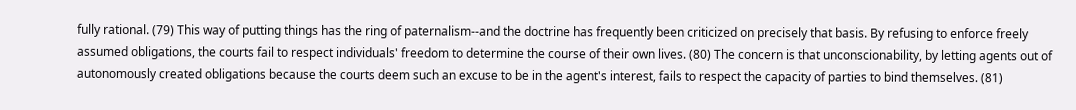fully rational. (79) This way of putting things has the ring of paternalism--and the doctrine has frequently been criticized on precisely that basis. By refusing to enforce freely assumed obligations, the courts fail to respect individuals' freedom to determine the course of their own lives. (80) The concern is that unconscionability, by letting agents out of autonomously created obligations because the courts deem such an excuse to be in the agent's interest, fails to respect the capacity of parties to bind themselves. (81)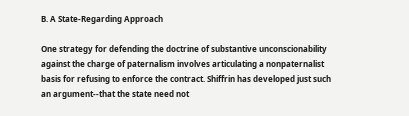B. A State-Regarding Approach

One strategy for defending the doctrine of substantive unconscionability against the charge of paternalism involves articulating a nonpaternalist basis for refusing to enforce the contract. Shiffrin has developed just such an argument--that the state need not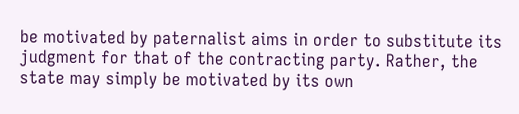be motivated by paternalist aims in order to substitute its judgment for that of the contracting party. Rather, the state may simply be motivated by its own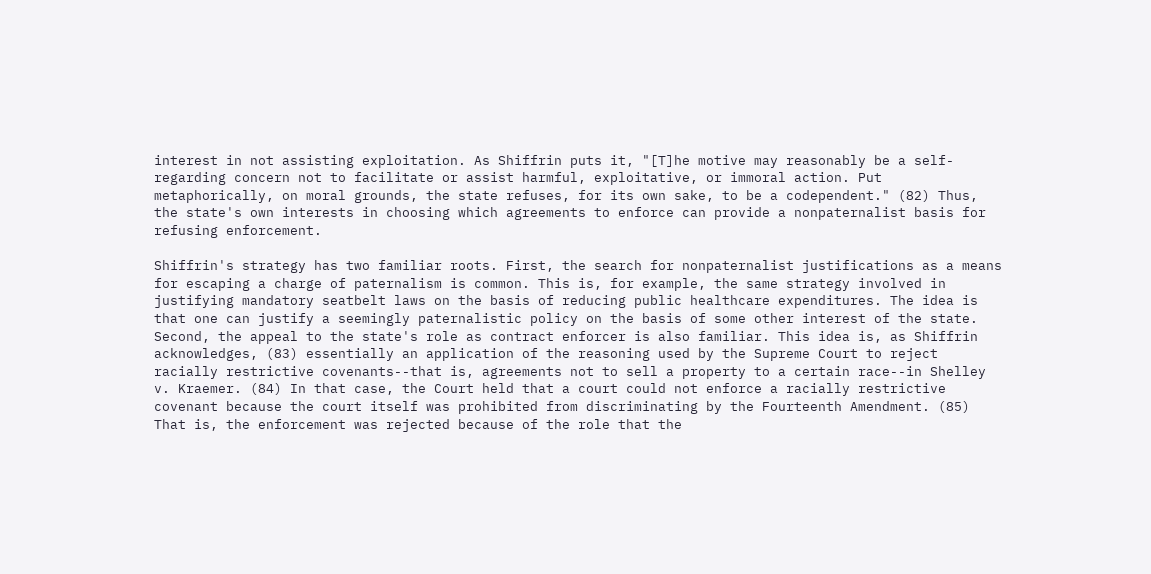interest in not assisting exploitation. As Shiffrin puts it, "[T]he motive may reasonably be a self-regarding concern not to facilitate or assist harmful, exploitative, or immoral action. Put metaphorically, on moral grounds, the state refuses, for its own sake, to be a codependent." (82) Thus, the state's own interests in choosing which agreements to enforce can provide a nonpaternalist basis for refusing enforcement.

Shiffrin's strategy has two familiar roots. First, the search for nonpaternalist justifications as a means for escaping a charge of paternalism is common. This is, for example, the same strategy involved in justifying mandatory seatbelt laws on the basis of reducing public healthcare expenditures. The idea is that one can justify a seemingly paternalistic policy on the basis of some other interest of the state. Second, the appeal to the state's role as contract enforcer is also familiar. This idea is, as Shiffrin acknowledges, (83) essentially an application of the reasoning used by the Supreme Court to reject racially restrictive covenants--that is, agreements not to sell a property to a certain race--in Shelley v. Kraemer. (84) In that case, the Court held that a court could not enforce a racially restrictive covenant because the court itself was prohibited from discriminating by the Fourteenth Amendment. (85) That is, the enforcement was rejected because of the role that the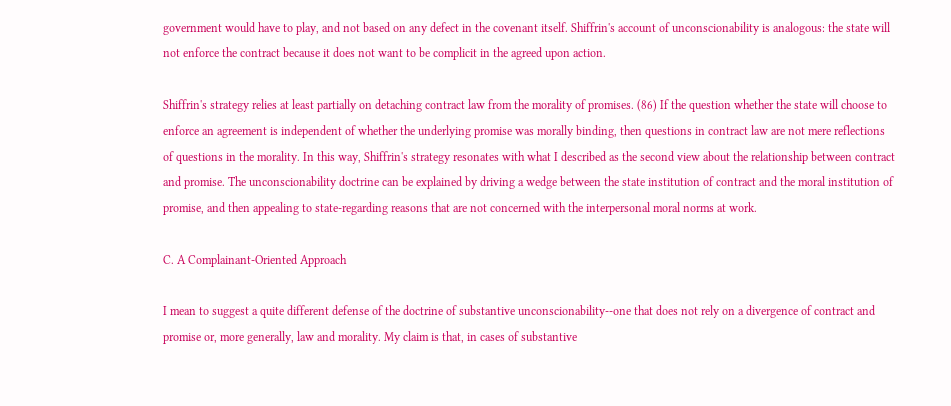government would have to play, and not based on any defect in the covenant itself. Shiffrin's account of unconscionability is analogous: the state will not enforce the contract because it does not want to be complicit in the agreed upon action.

Shiffrin's strategy relies at least partially on detaching contract law from the morality of promises. (86) If the question whether the state will choose to enforce an agreement is independent of whether the underlying promise was morally binding, then questions in contract law are not mere reflections of questions in the morality. In this way, Shiffrin's strategy resonates with what I described as the second view about the relationship between contract and promise. The unconscionability doctrine can be explained by driving a wedge between the state institution of contract and the moral institution of promise, and then appealing to state-regarding reasons that are not concerned with the interpersonal moral norms at work.

C. A Complainant-Oriented Approach

I mean to suggest a quite different defense of the doctrine of substantive unconscionability--one that does not rely on a divergence of contract and promise or, more generally, law and morality. My claim is that, in cases of substantive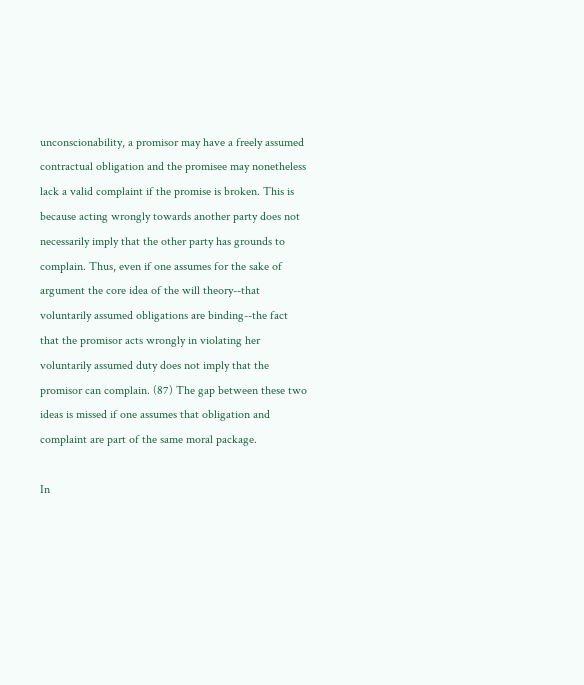unconscionability, a promisor may have a freely assumed contractual obligation and the promisee may nonetheless lack a valid complaint if the promise is broken. This is because acting wrongly towards another party does not necessarily imply that the other party has grounds to complain. Thus, even if one assumes for the sake of argument the core idea of the will theory--that voluntarily assumed obligations are binding--the fact that the promisor acts wrongly in violating her voluntarily assumed duty does not imply that the promisor can complain. (87) The gap between these two ideas is missed if one assumes that obligation and complaint are part of the same moral package.

In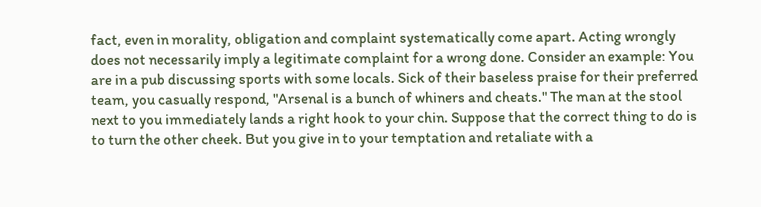fact, even in morality, obligation and complaint systematically come apart. Acting wrongly does not necessarily imply a legitimate complaint for a wrong done. Consider an example: You are in a pub discussing sports with some locals. Sick of their baseless praise for their preferred team, you casually respond, "Arsenal is a bunch of whiners and cheats." The man at the stool next to you immediately lands a right hook to your chin. Suppose that the correct thing to do is to turn the other cheek. But you give in to your temptation and retaliate with a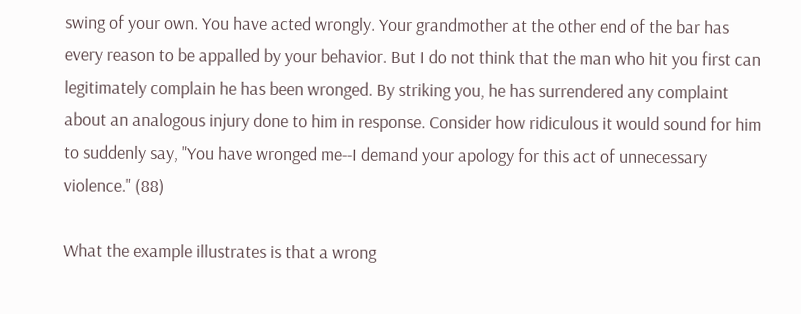swing of your own. You have acted wrongly. Your grandmother at the other end of the bar has every reason to be appalled by your behavior. But I do not think that the man who hit you first can legitimately complain he has been wronged. By striking you, he has surrendered any complaint about an analogous injury done to him in response. Consider how ridiculous it would sound for him to suddenly say, "You have wronged me--I demand your apology for this act of unnecessary violence." (88)

What the example illustrates is that a wrong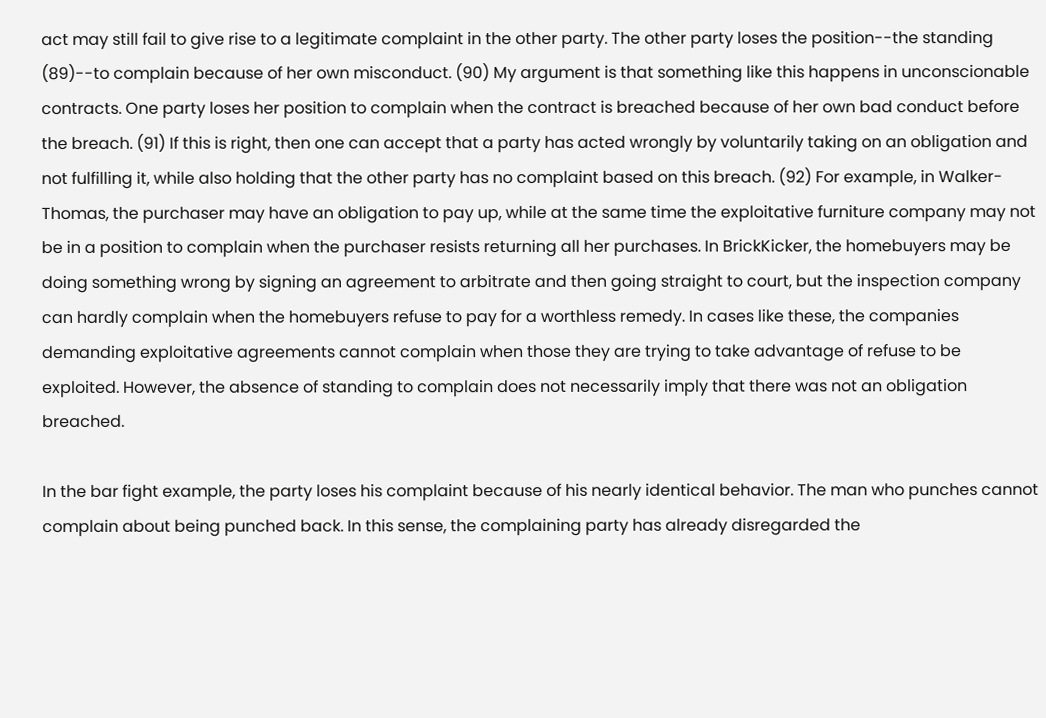act may still fail to give rise to a legitimate complaint in the other party. The other party loses the position--the standing (89)--to complain because of her own misconduct. (90) My argument is that something like this happens in unconscionable contracts. One party loses her position to complain when the contract is breached because of her own bad conduct before the breach. (91) If this is right, then one can accept that a party has acted wrongly by voluntarily taking on an obligation and not fulfilling it, while also holding that the other party has no complaint based on this breach. (92) For example, in Walker-Thomas, the purchaser may have an obligation to pay up, while at the same time the exploitative furniture company may not be in a position to complain when the purchaser resists returning all her purchases. In BrickKicker, the homebuyers may be doing something wrong by signing an agreement to arbitrate and then going straight to court, but the inspection company can hardly complain when the homebuyers refuse to pay for a worthless remedy. In cases like these, the companies demanding exploitative agreements cannot complain when those they are trying to take advantage of refuse to be exploited. However, the absence of standing to complain does not necessarily imply that there was not an obligation breached.

In the bar fight example, the party loses his complaint because of his nearly identical behavior. The man who punches cannot complain about being punched back. In this sense, the complaining party has already disregarded the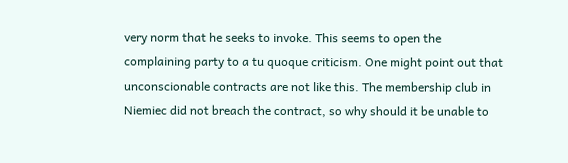very norm that he seeks to invoke. This seems to open the complaining party to a tu quoque criticism. One might point out that unconscionable contracts are not like this. The membership club in Niemiec did not breach the contract, so why should it be unable to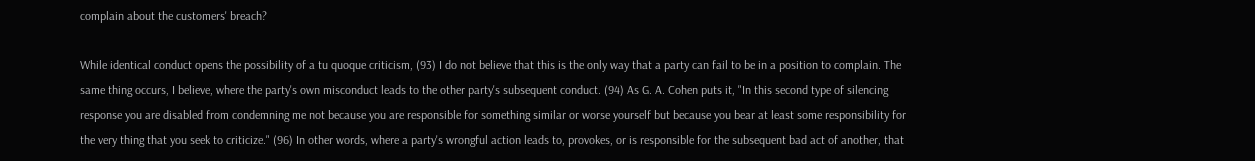complain about the customers' breach?

While identical conduct opens the possibility of a tu quoque criticism, (93) I do not believe that this is the only way that a party can fail to be in a position to complain. The same thing occurs, I believe, where the party's own misconduct leads to the other party's subsequent conduct. (94) As G. A. Cohen puts it, "In this second type of silencing response you are disabled from condemning me not because you are responsible for something similar or worse yourself but because you bear at least some responsibility for the very thing that you seek to criticize." (96) In other words, where a party's wrongful action leads to, provokes, or is responsible for the subsequent bad act of another, that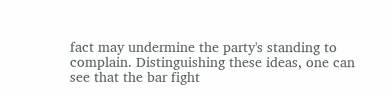fact may undermine the party's standing to complain. Distinguishing these ideas, one can see that the bar fight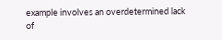example involves an overdetermined lack of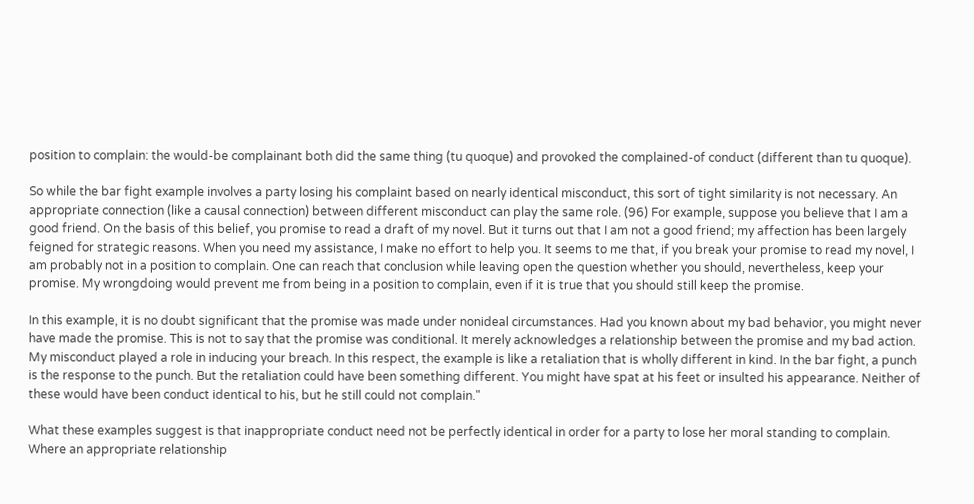position to complain: the would-be complainant both did the same thing (tu quoque) and provoked the complained-of conduct (different than tu quoque).

So while the bar fight example involves a party losing his complaint based on nearly identical misconduct, this sort of tight similarity is not necessary. An appropriate connection (like a causal connection) between different misconduct can play the same role. (96) For example, suppose you believe that I am a good friend. On the basis of this belief, you promise to read a draft of my novel. But it turns out that I am not a good friend; my affection has been largely feigned for strategic reasons. When you need my assistance, I make no effort to help you. It seems to me that, if you break your promise to read my novel, I am probably not in a position to complain. One can reach that conclusion while leaving open the question whether you should, nevertheless, keep your promise. My wrongdoing would prevent me from being in a position to complain, even if it is true that you should still keep the promise.

In this example, it is no doubt significant that the promise was made under nonideal circumstances. Had you known about my bad behavior, you might never have made the promise. This is not to say that the promise was conditional. It merely acknowledges a relationship between the promise and my bad action. My misconduct played a role in inducing your breach. In this respect, the example is like a retaliation that is wholly different in kind. In the bar fight, a punch is the response to the punch. But the retaliation could have been something different. You might have spat at his feet or insulted his appearance. Neither of these would have been conduct identical to his, but he still could not complain."

What these examples suggest is that inappropriate conduct need not be perfectly identical in order for a party to lose her moral standing to complain. Where an appropriate relationship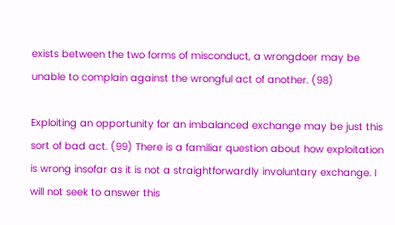exists between the two forms of misconduct, a wrongdoer may be unable to complain against the wrongful act of another. (98)

Exploiting an opportunity for an imbalanced exchange may be just this sort of bad act. (99) There is a familiar question about how exploitation is wrong insofar as it is not a straightforwardly involuntary exchange. I will not seek to answer this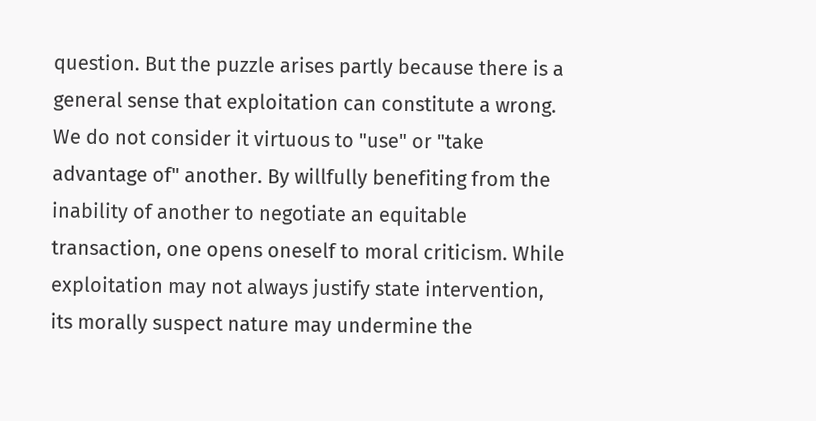question. But the puzzle arises partly because there is a general sense that exploitation can constitute a wrong. We do not consider it virtuous to "use" or "take advantage of" another. By willfully benefiting from the inability of another to negotiate an equitable transaction, one opens oneself to moral criticism. While exploitation may not always justify state intervention, its morally suspect nature may undermine the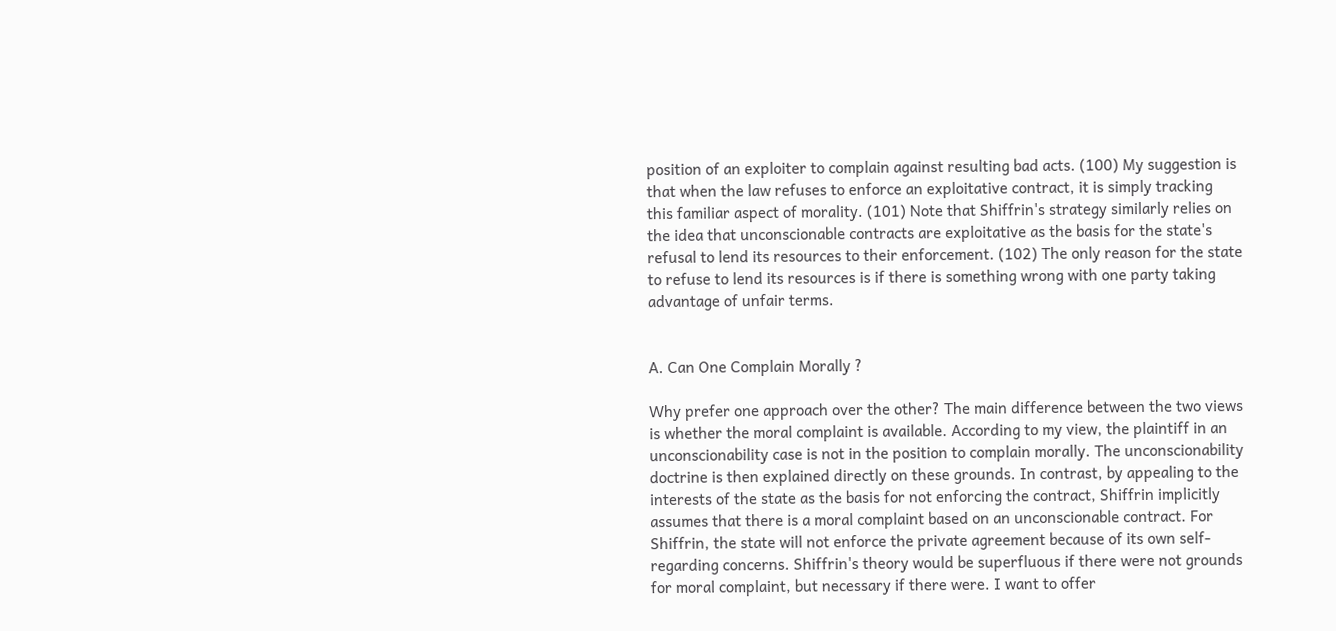position of an exploiter to complain against resulting bad acts. (100) My suggestion is that when the law refuses to enforce an exploitative contract, it is simply tracking this familiar aspect of morality. (101) Note that Shiffrin's strategy similarly relies on the idea that unconscionable contracts are exploitative as the basis for the state's refusal to lend its resources to their enforcement. (102) The only reason for the state to refuse to lend its resources is if there is something wrong with one party taking advantage of unfair terms.


A. Can One Complain Morally ?

Why prefer one approach over the other? The main difference between the two views is whether the moral complaint is available. According to my view, the plaintiff in an unconscionability case is not in the position to complain morally. The unconscionability doctrine is then explained directly on these grounds. In contrast, by appealing to the interests of the state as the basis for not enforcing the contract, Shiffrin implicitly assumes that there is a moral complaint based on an unconscionable contract. For Shiffrin, the state will not enforce the private agreement because of its own self-regarding concerns. Shiffrin's theory would be superfluous if there were not grounds for moral complaint, but necessary if there were. I want to offer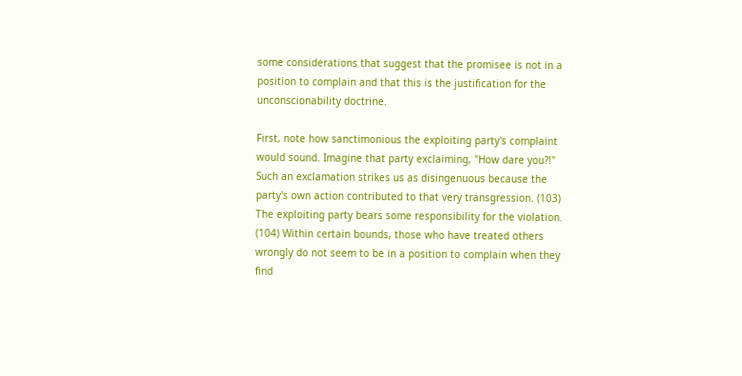some considerations that suggest that the promisee is not in a position to complain and that this is the justification for the unconscionability doctrine.

First, note how sanctimonious the exploiting party's complaint would sound. Imagine that party exclaiming, "How dare you?!" Such an exclamation strikes us as disingenuous because the party's own action contributed to that very transgression. (103) The exploiting party bears some responsibility for the violation. (104) Within certain bounds, those who have treated others wrongly do not seem to be in a position to complain when they find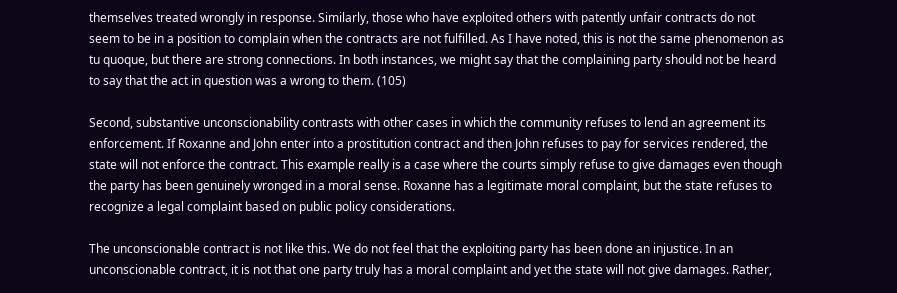themselves treated wrongly in response. Similarly, those who have exploited others with patently unfair contracts do not seem to be in a position to complain when the contracts are not fulfilled. As I have noted, this is not the same phenomenon as tu quoque, but there are strong connections. In both instances, we might say that the complaining party should not be heard to say that the act in question was a wrong to them. (105)

Second, substantive unconscionability contrasts with other cases in which the community refuses to lend an agreement its enforcement. If Roxanne and John enter into a prostitution contract and then John refuses to pay for services rendered, the state will not enforce the contract. This example really is a case where the courts simply refuse to give damages even though the party has been genuinely wronged in a moral sense. Roxanne has a legitimate moral complaint, but the state refuses to recognize a legal complaint based on public policy considerations.

The unconscionable contract is not like this. We do not feel that the exploiting party has been done an injustice. In an unconscionable contract, it is not that one party truly has a moral complaint and yet the state will not give damages. Rather,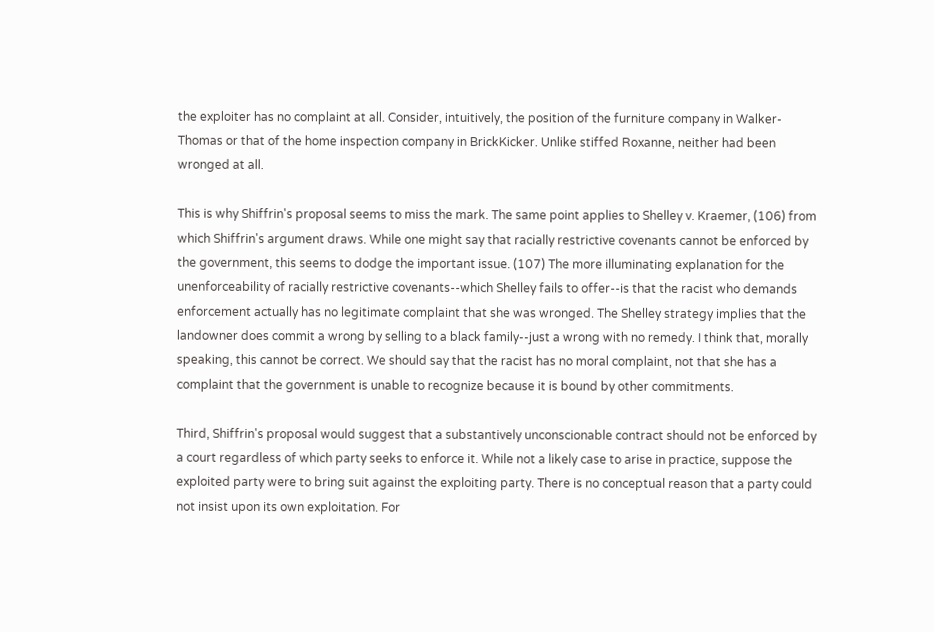the exploiter has no complaint at all. Consider, intuitively, the position of the furniture company in Walker-Thomas or that of the home inspection company in BrickKicker. Unlike stiffed Roxanne, neither had been wronged at all.

This is why Shiffrin's proposal seems to miss the mark. The same point applies to Shelley v. Kraemer, (106) from which Shiffrin's argument draws. While one might say that racially restrictive covenants cannot be enforced by the government, this seems to dodge the important issue. (107) The more illuminating explanation for the unenforceability of racially restrictive covenants--which Shelley fails to offer--is that the racist who demands enforcement actually has no legitimate complaint that she was wronged. The Shelley strategy implies that the landowner does commit a wrong by selling to a black family--just a wrong with no remedy. I think that, morally speaking, this cannot be correct. We should say that the racist has no moral complaint, not that she has a complaint that the government is unable to recognize because it is bound by other commitments.

Third, Shiffrin's proposal would suggest that a substantively unconscionable contract should not be enforced by a court regardless of which party seeks to enforce it. While not a likely case to arise in practice, suppose the exploited party were to bring suit against the exploiting party. There is no conceptual reason that a party could not insist upon its own exploitation. For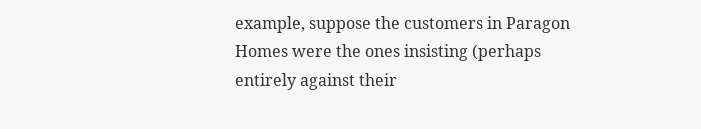example, suppose the customers in Paragon Homes were the ones insisting (perhaps entirely against their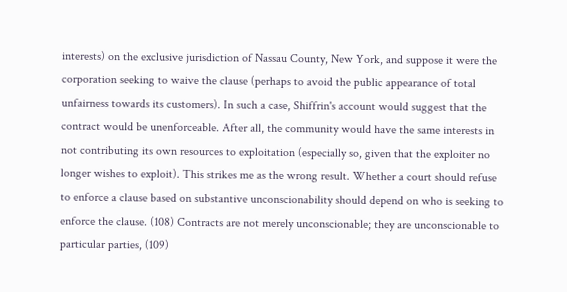interests) on the exclusive jurisdiction of Nassau County, New York, and suppose it were the corporation seeking to waive the clause (perhaps to avoid the public appearance of total unfairness towards its customers). In such a case, Shiffrin's account would suggest that the contract would be unenforceable. After all, the community would have the same interests in not contributing its own resources to exploitation (especially so, given that the exploiter no longer wishes to exploit). This strikes me as the wrong result. Whether a court should refuse to enforce a clause based on substantive unconscionability should depend on who is seeking to enforce the clause. (108) Contracts are not merely unconscionable; they are unconscionable to particular parties, (109)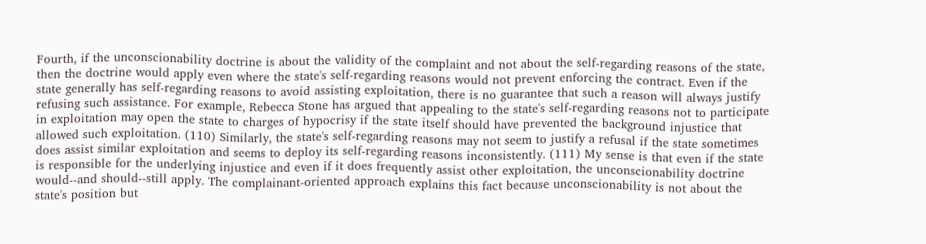Fourth, if the unconscionability doctrine is about the validity of the complaint and not about the self-regarding reasons of the state, then the doctrine would apply even where the state's self-regarding reasons would not prevent enforcing the contract. Even if the state generally has self-regarding reasons to avoid assisting exploitation, there is no guarantee that such a reason will always justify refusing such assistance. For example, Rebecca Stone has argued that appealing to the state's self-regarding reasons not to participate in exploitation may open the state to charges of hypocrisy if the state itself should have prevented the background injustice that allowed such exploitation. (110) Similarly, the state's self-regarding reasons may not seem to justify a refusal if the state sometimes does assist similar exploitation and seems to deploy its self-regarding reasons inconsistently. (111) My sense is that even if the state is responsible for the underlying injustice and even if it does frequently assist other exploitation, the unconscionability doctrine would--and should--still apply. The complainant-oriented approach explains this fact because unconscionability is not about the state's position but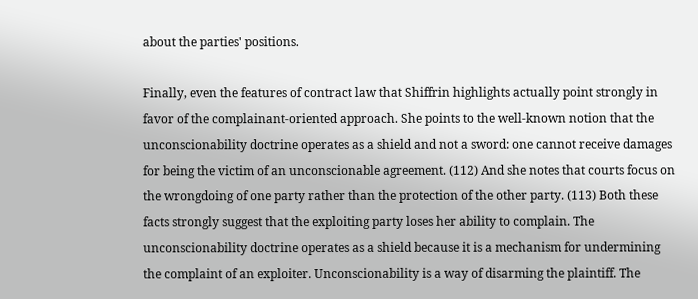about the parties' positions.

Finally, even the features of contract law that Shiffrin highlights actually point strongly in favor of the complainant-oriented approach. She points to the well-known notion that the unconscionability doctrine operates as a shield and not a sword: one cannot receive damages for being the victim of an unconscionable agreement. (112) And she notes that courts focus on the wrongdoing of one party rather than the protection of the other party. (113) Both these facts strongly suggest that the exploiting party loses her ability to complain. The unconscionability doctrine operates as a shield because it is a mechanism for undermining the complaint of an exploiter. Unconscionability is a way of disarming the plaintiff. The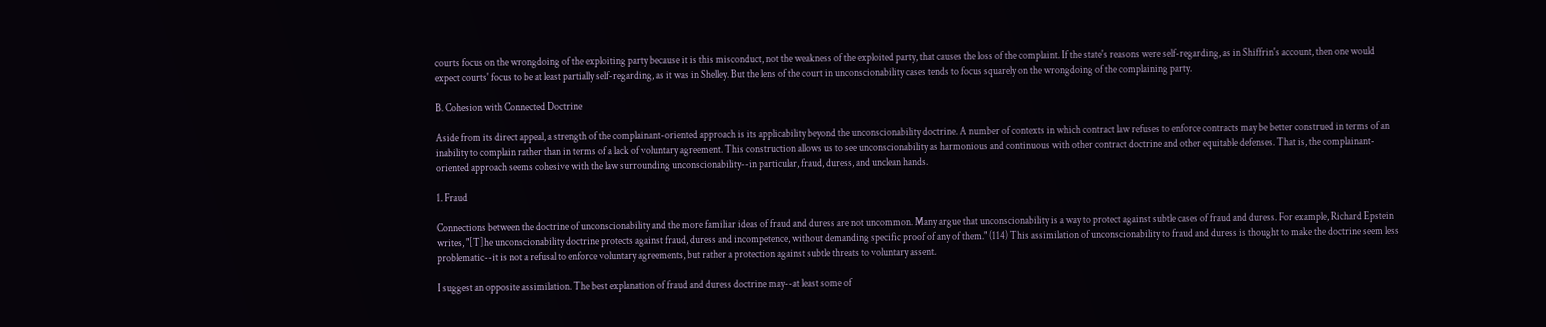courts focus on the wrongdoing of the exploiting party because it is this misconduct, not the weakness of the exploited party, that causes the loss of the complaint. If the state's reasons were self-regarding, as in Shiffrin's account, then one would expect courts' focus to be at least partially self-regarding, as it was in Shelley. But the lens of the court in unconscionability cases tends to focus squarely on the wrongdoing of the complaining party.

B. Cohesion with Connected Doctrine

Aside from its direct appeal, a strength of the complainant-oriented approach is its applicability beyond the unconscionability doctrine. A number of contexts in which contract law refuses to enforce contracts may be better construed in terms of an inability to complain rather than in terms of a lack of voluntary agreement. This construction allows us to see unconscionability as harmonious and continuous with other contract doctrine and other equitable defenses. That is, the complainant-oriented approach seems cohesive with the law surrounding unconscionability--in particular, fraud, duress, and unclean hands.

1. Fraud

Connections between the doctrine of unconscionability and the more familiar ideas of fraud and duress are not uncommon. Many argue that unconscionability is a way to protect against subtle cases of fraud and duress. For example, Richard Epstein writes, "[T]he unconscionability doctrine protects against fraud, duress and incompetence, without demanding specific proof of any of them." (114) This assimilation of unconscionability to fraud and duress is thought to make the doctrine seem less problematic--it is not a refusal to enforce voluntary agreements, but rather a protection against subtle threats to voluntary assent.

I suggest an opposite assimilation. The best explanation of fraud and duress doctrine may--at least some of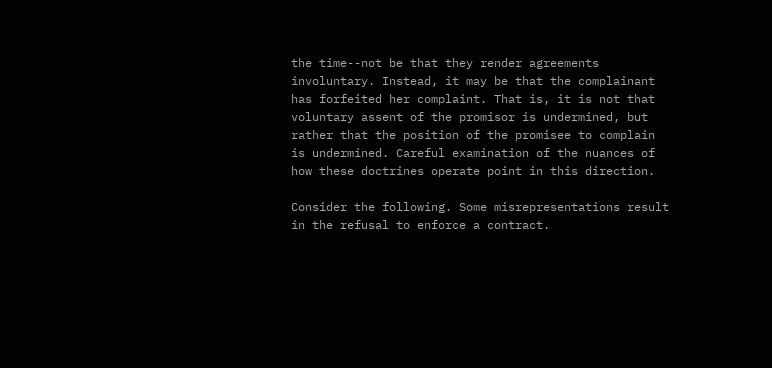the time--not be that they render agreements involuntary. Instead, it may be that the complainant has forfeited her complaint. That is, it is not that voluntary assent of the promisor is undermined, but rather that the position of the promisee to complain is undermined. Careful examination of the nuances of how these doctrines operate point in this direction.

Consider the following. Some misrepresentations result in the refusal to enforce a contract.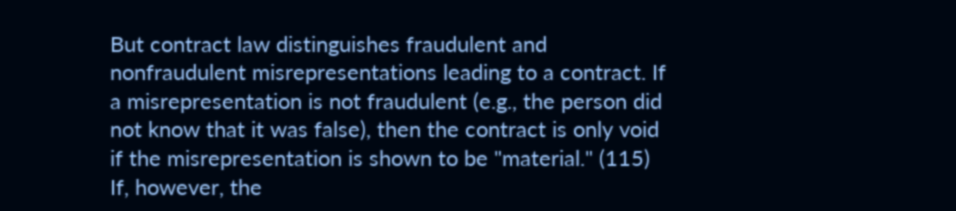But contract law distinguishes fraudulent and nonfraudulent misrepresentations leading to a contract. If a misrepresentation is not fraudulent (e.g., the person did not know that it was false), then the contract is only void if the misrepresentation is shown to be "material." (115) If, however, the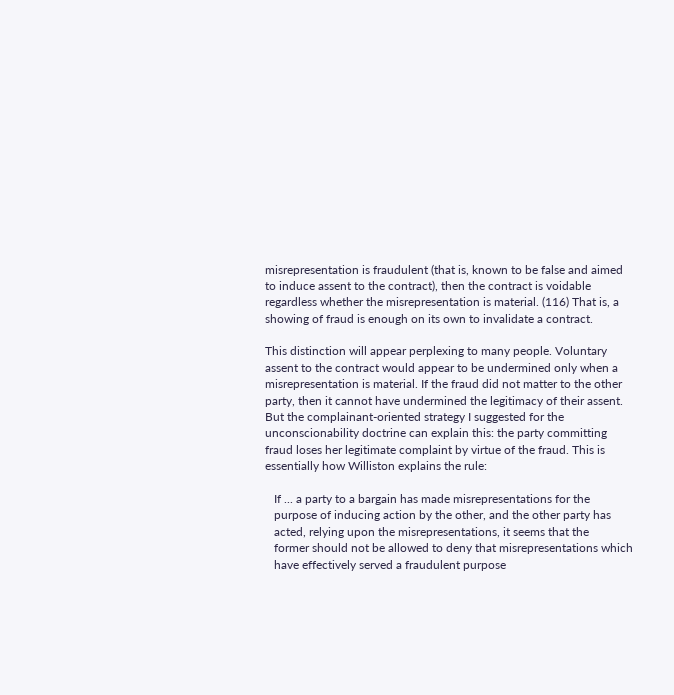misrepresentation is fraudulent (that is, known to be false and aimed to induce assent to the contract), then the contract is voidable regardless whether the misrepresentation is material. (116) That is, a showing of fraud is enough on its own to invalidate a contract.

This distinction will appear perplexing to many people. Voluntary assent to the contract would appear to be undermined only when a misrepresentation is material. If the fraud did not matter to the other party, then it cannot have undermined the legitimacy of their assent. But the complainant-oriented strategy I suggested for the unconscionability doctrine can explain this: the party committing fraud loses her legitimate complaint by virtue of the fraud. This is essentially how Williston explains the rule:

   If ... a party to a bargain has made misrepresentations for the
   purpose of inducing action by the other, and the other party has
   acted, relying upon the misrepresentations, it seems that the
   former should not be allowed to deny that misrepresentations which
   have effectively served a fraudulent purpose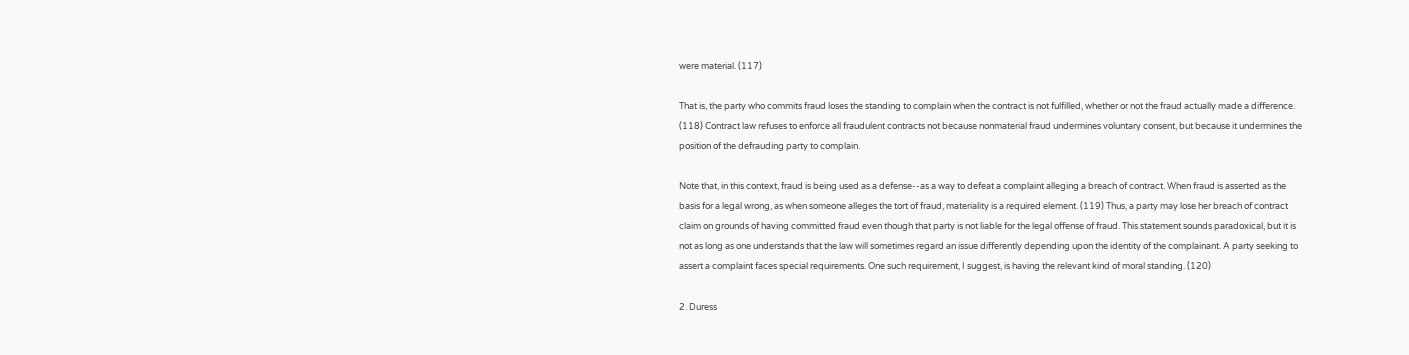were material. (117)

That is, the party who commits fraud loses the standing to complain when the contract is not fulfilled, whether or not the fraud actually made a difference. (118) Contract law refuses to enforce all fraudulent contracts not because nonmaterial fraud undermines voluntary consent, but because it undermines the position of the defrauding party to complain.

Note that, in this context, fraud is being used as a defense--as a way to defeat a complaint alleging a breach of contract. When fraud is asserted as the basis for a legal wrong, as when someone alleges the tort of fraud, materiality is a required element. (119) Thus, a party may lose her breach of contract claim on grounds of having committed fraud even though that party is not liable for the legal offense of fraud. This statement sounds paradoxical, but it is not as long as one understands that the law will sometimes regard an issue differently depending upon the identity of the complainant. A party seeking to assert a complaint faces special requirements. One such requirement, I suggest, is having the relevant kind of moral standing. (120)

2. Duress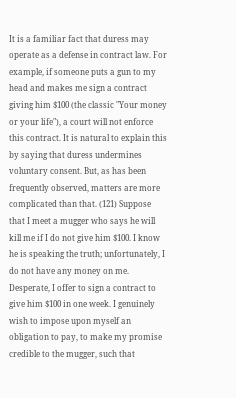It is a familiar fact that duress may operate as a defense in contract law. For example, if someone puts a gun to my head and makes me sign a contract giving him $100 (the classic "Your money or your life"), a court will not enforce this contract. It is natural to explain this by saying that duress undermines voluntary consent. But, as has been frequently observed, matters are more complicated than that. (121) Suppose that I meet a mugger who says he will kill me if I do not give him $100. I know he is speaking the truth; unfortunately, I do not have any money on me. Desperate, I offer to sign a contract to give him $100 in one week. I genuinely wish to impose upon myself an obligation to pay, to make my promise credible to the mugger, such that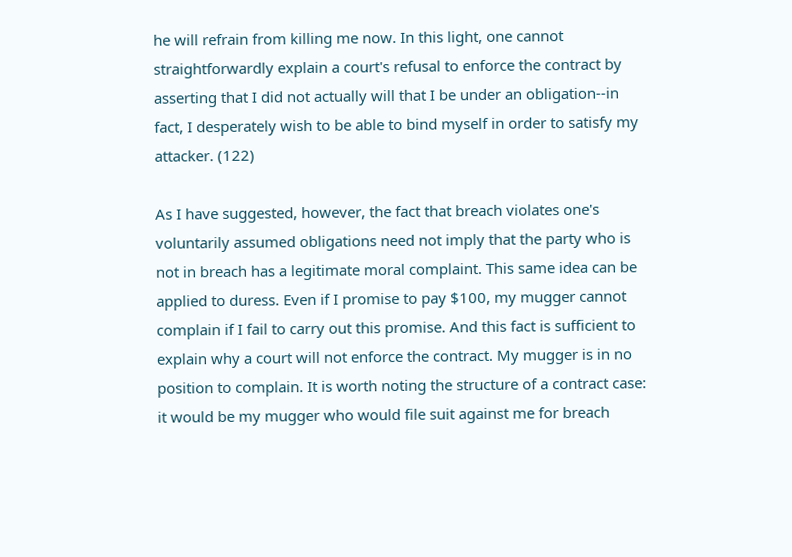he will refrain from killing me now. In this light, one cannot straightforwardly explain a court's refusal to enforce the contract by asserting that I did not actually will that I be under an obligation--in fact, I desperately wish to be able to bind myself in order to satisfy my attacker. (122)

As I have suggested, however, the fact that breach violates one's voluntarily assumed obligations need not imply that the party who is not in breach has a legitimate moral complaint. This same idea can be applied to duress. Even if I promise to pay $100, my mugger cannot complain if I fail to carry out this promise. And this fact is sufficient to explain why a court will not enforce the contract. My mugger is in no position to complain. It is worth noting the structure of a contract case: it would be my mugger who would file suit against me for breach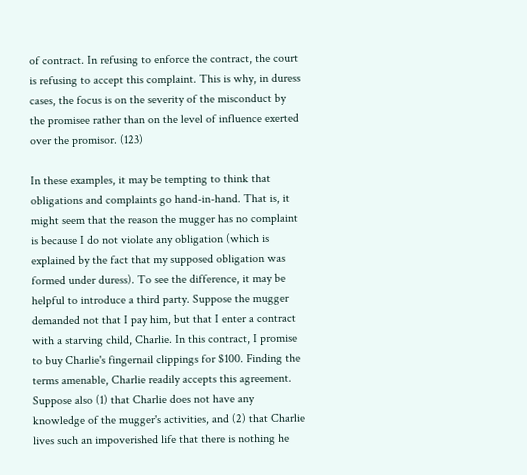of contract. In refusing to enforce the contract, the court is refusing to accept this complaint. This is why, in duress cases, the focus is on the severity of the misconduct by the promisee rather than on the level of influence exerted over the promisor. (123)

In these examples, it may be tempting to think that obligations and complaints go hand-in-hand. That is, it might seem that the reason the mugger has no complaint is because I do not violate any obligation (which is explained by the fact that my supposed obligation was formed under duress). To see the difference, it may be helpful to introduce a third party. Suppose the mugger demanded not that I pay him, but that I enter a contract with a starving child, Charlie. In this contract, I promise to buy Charlie's fingernail clippings for $100. Finding the terms amenable, Charlie readily accepts this agreement. Suppose also (1) that Charlie does not have any knowledge of the mugger's activities, and (2) that Charlie lives such an impoverished life that there is nothing he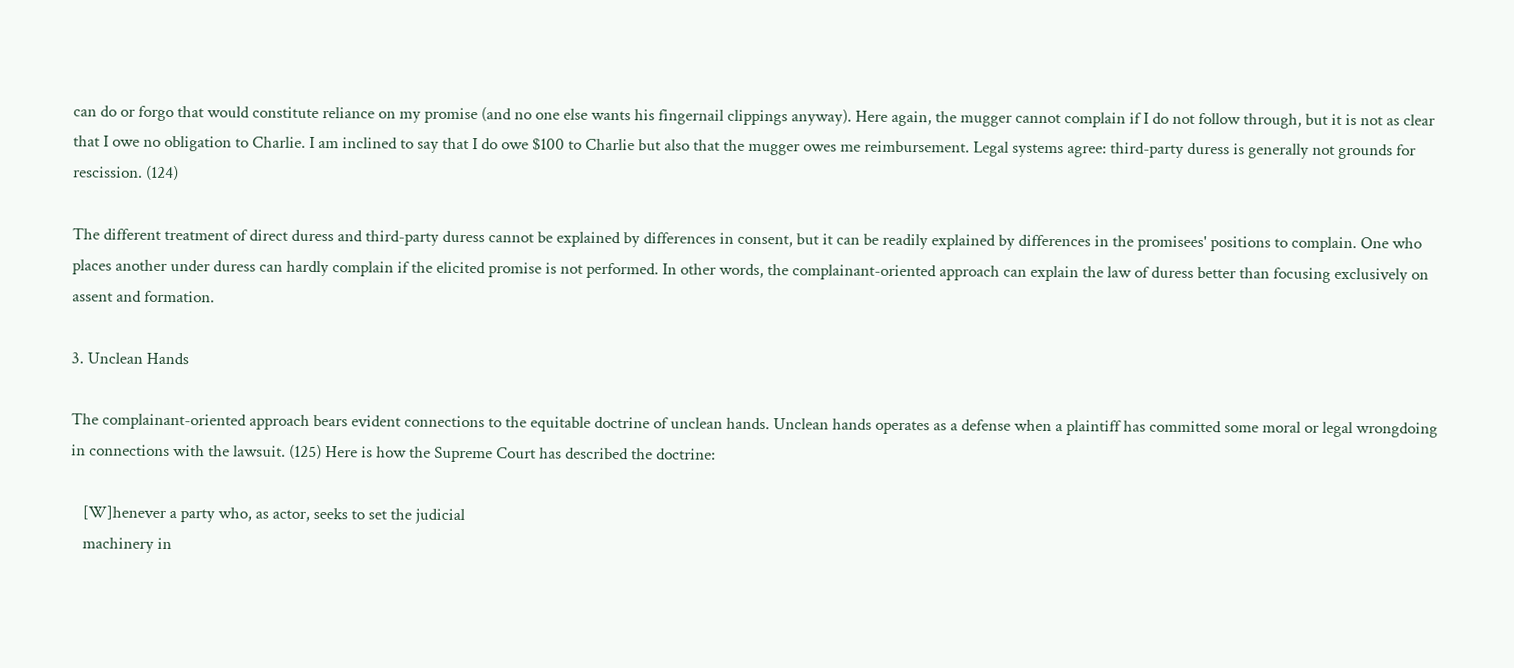can do or forgo that would constitute reliance on my promise (and no one else wants his fingernail clippings anyway). Here again, the mugger cannot complain if I do not follow through, but it is not as clear that I owe no obligation to Charlie. I am inclined to say that I do owe $100 to Charlie but also that the mugger owes me reimbursement. Legal systems agree: third-party duress is generally not grounds for rescission. (124)

The different treatment of direct duress and third-party duress cannot be explained by differences in consent, but it can be readily explained by differences in the promisees' positions to complain. One who places another under duress can hardly complain if the elicited promise is not performed. In other words, the complainant-oriented approach can explain the law of duress better than focusing exclusively on assent and formation.

3. Unclean Hands

The complainant-oriented approach bears evident connections to the equitable doctrine of unclean hands. Unclean hands operates as a defense when a plaintiff has committed some moral or legal wrongdoing in connections with the lawsuit. (125) Here is how the Supreme Court has described the doctrine:

   [W]henever a party who, as actor, seeks to set the judicial
   machinery in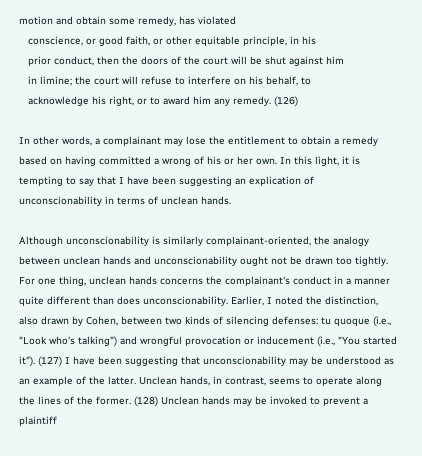motion and obtain some remedy, has violated
   conscience, or good faith, or other equitable principle, in his
   prior conduct, then the doors of the court will be shut against him
   in limine; the court will refuse to interfere on his behalf, to
   acknowledge his right, or to award him any remedy. (126)

In other words, a complainant may lose the entitlement to obtain a remedy based on having committed a wrong of his or her own. In this light, it is tempting to say that I have been suggesting an explication of unconscionability in terms of unclean hands.

Although unconscionability is similarly complainant-oriented, the analogy between unclean hands and unconscionability ought not be drawn too tightly. For one thing, unclean hands concerns the complainant's conduct in a manner quite different than does unconscionability. Earlier, I noted the distinction, also drawn by Cohen, between two kinds of silencing defenses: tu quoque (i.e., "Look who's talking") and wrongful provocation or inducement (i.e., "You started it"). (127) I have been suggesting that unconscionability may be understood as an example of the latter. Unclean hands, in contrast, seems to operate along the lines of the former. (128) Unclean hands may be invoked to prevent a plaintiff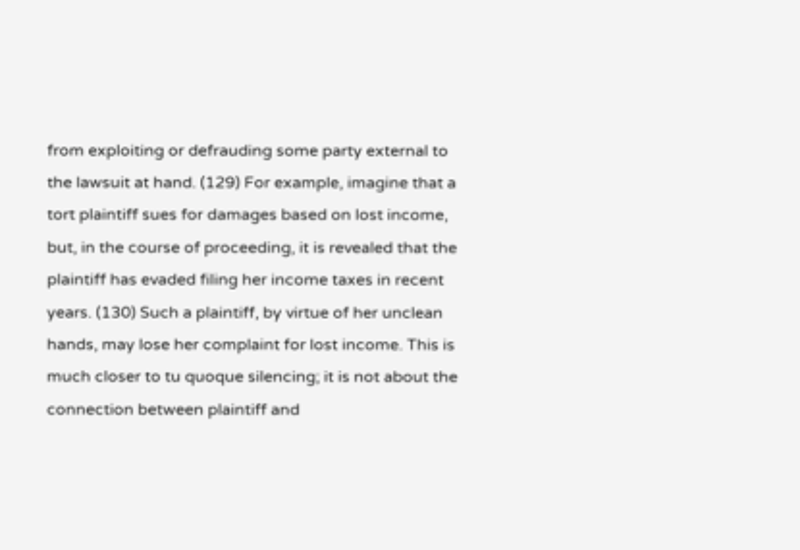from exploiting or defrauding some party external to the lawsuit at hand. (129) For example, imagine that a tort plaintiff sues for damages based on lost income, but, in the course of proceeding, it is revealed that the plaintiff has evaded filing her income taxes in recent years. (130) Such a plaintiff, by virtue of her unclean hands, may lose her complaint for lost income. This is much closer to tu quoque silencing; it is not about the connection between plaintiff and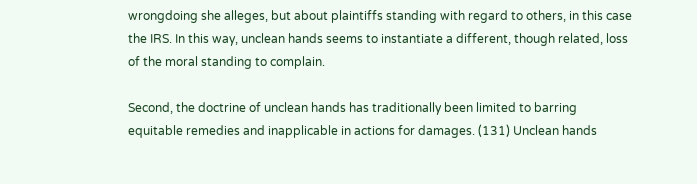wrongdoing she alleges, but about plaintiffs standing with regard to others, in this case the IRS. In this way, unclean hands seems to instantiate a different, though related, loss of the moral standing to complain.

Second, the doctrine of unclean hands has traditionally been limited to barring equitable remedies and inapplicable in actions for damages. (131) Unclean hands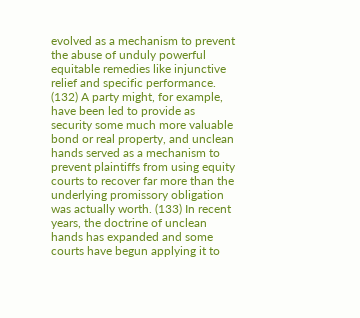evolved as a mechanism to prevent the abuse of unduly powerful equitable remedies like injunctive relief and specific performance. (132) A party might, for example, have been led to provide as security some much more valuable bond or real property, and unclean hands served as a mechanism to prevent plaintiffs from using equity courts to recover far more than the underlying promissory obligation was actually worth. (133) In recent years, the doctrine of unclean hands has expanded and some courts have begun applying it to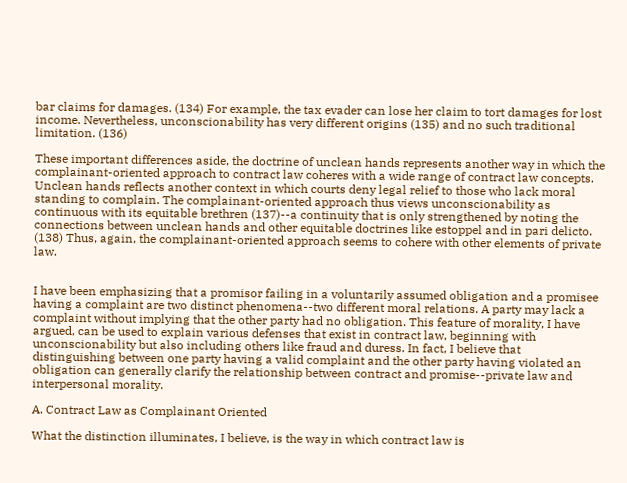bar claims for damages. (134) For example, the tax evader can lose her claim to tort damages for lost income. Nevertheless, unconscionability has very different origins (135) and no such traditional limitation. (136)

These important differences aside, the doctrine of unclean hands represents another way in which the complainant-oriented approach to contract law coheres with a wide range of contract law concepts. Unclean hands reflects another context in which courts deny legal relief to those who lack moral standing to complain. The complainant-oriented approach thus views unconscionability as continuous with its equitable brethren (137)--a continuity that is only strengthened by noting the connections between unclean hands and other equitable doctrines like estoppel and in pari delicto. (138) Thus, again, the complainant-oriented approach seems to cohere with other elements of private law.


I have been emphasizing that a promisor failing in a voluntarily assumed obligation and a promisee having a complaint are two distinct phenomena--two different moral relations. A party may lack a complaint without implying that the other party had no obligation. This feature of morality, I have argued, can be used to explain various defenses that exist in contract law, beginning with unconscionability but also including others like fraud and duress. In fact, I believe that distinguishing between one party having a valid complaint and the other party having violated an obligation can generally clarify the relationship between contract and promise--private law and interpersonal morality.

A. Contract Law as Complainant Oriented

What the distinction illuminates, I believe, is the way in which contract law is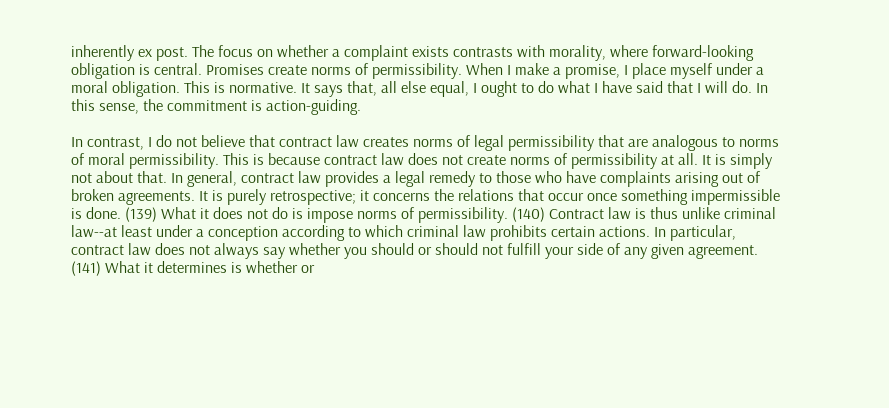inherently ex post. The focus on whether a complaint exists contrasts with morality, where forward-looking obligation is central. Promises create norms of permissibility. When I make a promise, I place myself under a moral obligation. This is normative. It says that, all else equal, I ought to do what I have said that I will do. In this sense, the commitment is action-guiding.

In contrast, I do not believe that contract law creates norms of legal permissibility that are analogous to norms of moral permissibility. This is because contract law does not create norms of permissibility at all. It is simply not about that. In general, contract law provides a legal remedy to those who have complaints arising out of broken agreements. It is purely retrospective; it concerns the relations that occur once something impermissible is done. (139) What it does not do is impose norms of permissibility. (140) Contract law is thus unlike criminal law--at least under a conception according to which criminal law prohibits certain actions. In particular, contract law does not always say whether you should or should not fulfill your side of any given agreement. (141) What it determines is whether or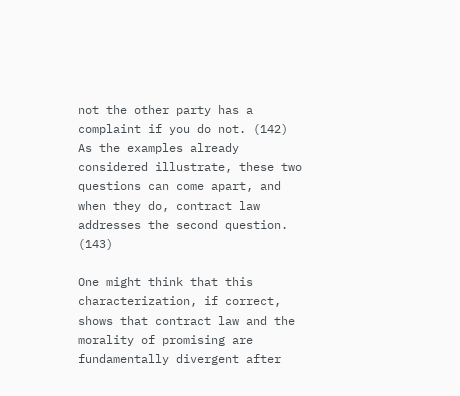not the other party has a complaint if you do not. (142) As the examples already considered illustrate, these two questions can come apart, and when they do, contract law addresses the second question. (143)

One might think that this characterization, if correct, shows that contract law and the morality of promising are fundamentally divergent after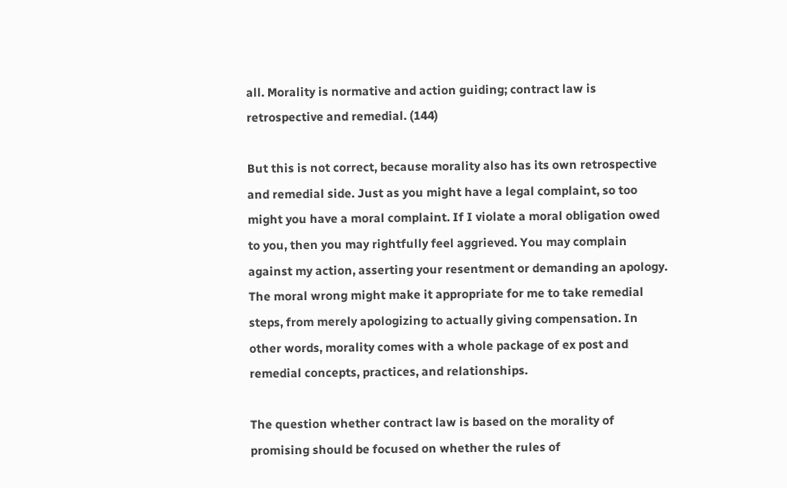all. Morality is normative and action guiding; contract law is retrospective and remedial. (144)

But this is not correct, because morality also has its own retrospective and remedial side. Just as you might have a legal complaint, so too might you have a moral complaint. If I violate a moral obligation owed to you, then you may rightfully feel aggrieved. You may complain against my action, asserting your resentment or demanding an apology. The moral wrong might make it appropriate for me to take remedial steps, from merely apologizing to actually giving compensation. In other words, morality comes with a whole package of ex post and remedial concepts, practices, and relationships.

The question whether contract law is based on the morality of promising should be focused on whether the rules of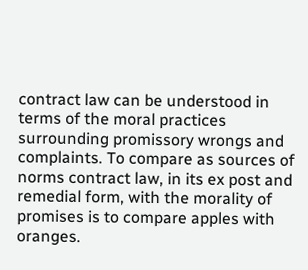contract law can be understood in terms of the moral practices surrounding promissory wrongs and complaints. To compare as sources of norms contract law, in its ex post and remedial form, with the morality of promises is to compare apples with oranges.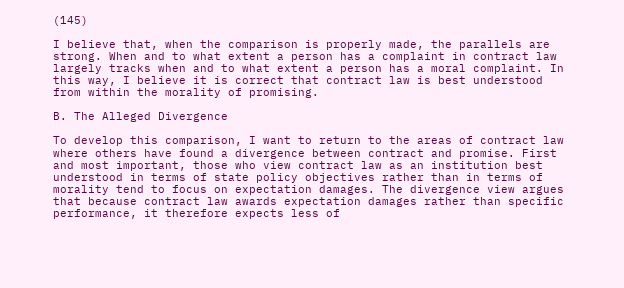(145)

I believe that, when the comparison is properly made, the parallels are strong. When and to what extent a person has a complaint in contract law largely tracks when and to what extent a person has a moral complaint. In this way, I believe it is correct that contract law is best understood from within the morality of promising.

B. The Alleged Divergence

To develop this comparison, I want to return to the areas of contract law where others have found a divergence between contract and promise. First and most important, those who view contract law as an institution best understood in terms of state policy objectives rather than in terms of morality tend to focus on expectation damages. The divergence view argues that because contract law awards expectation damages rather than specific performance, it therefore expects less of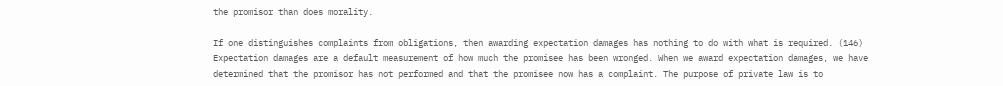the promisor than does morality.

If one distinguishes complaints from obligations, then awarding expectation damages has nothing to do with what is required. (146) Expectation damages are a default measurement of how much the promisee has been wronged. When we award expectation damages, we have determined that the promisor has not performed and that the promisee now has a complaint. The purpose of private law is to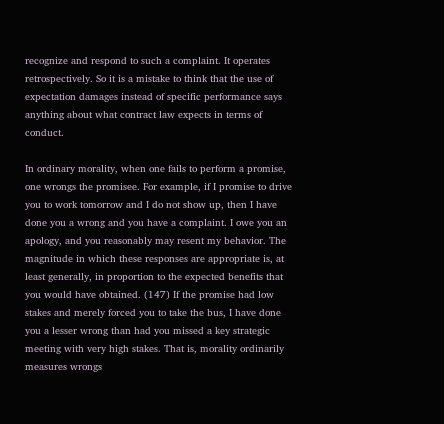recognize and respond to such a complaint. It operates retrospectively. So it is a mistake to think that the use of expectation damages instead of specific performance says anything about what contract law expects in terms of conduct.

In ordinary morality, when one fails to perform a promise, one wrongs the promisee. For example, if I promise to drive you to work tomorrow and I do not show up, then I have done you a wrong and you have a complaint. I owe you an apology, and you reasonably may resent my behavior. The magnitude in which these responses are appropriate is, at least generally, in proportion to the expected benefits that you would have obtained. (147) If the promise had low stakes and merely forced you to take the bus, I have done you a lesser wrong than had you missed a key strategic meeting with very high stakes. That is, morality ordinarily measures wrongs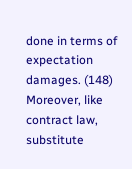done in terms of expectation damages. (148) Moreover, like contract law, substitute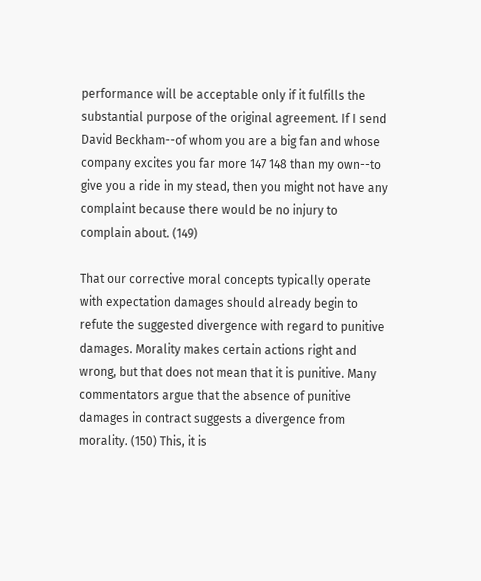performance will be acceptable only if it fulfills the substantial purpose of the original agreement. If I send David Beckham--of whom you are a big fan and whose company excites you far more 147 148 than my own--to give you a ride in my stead, then you might not have any complaint because there would be no injury to complain about. (149)

That our corrective moral concepts typically operate with expectation damages should already begin to refute the suggested divergence with regard to punitive damages. Morality makes certain actions right and wrong, but that does not mean that it is punitive. Many commentators argue that the absence of punitive damages in contract suggests a divergence from morality. (150) This, it is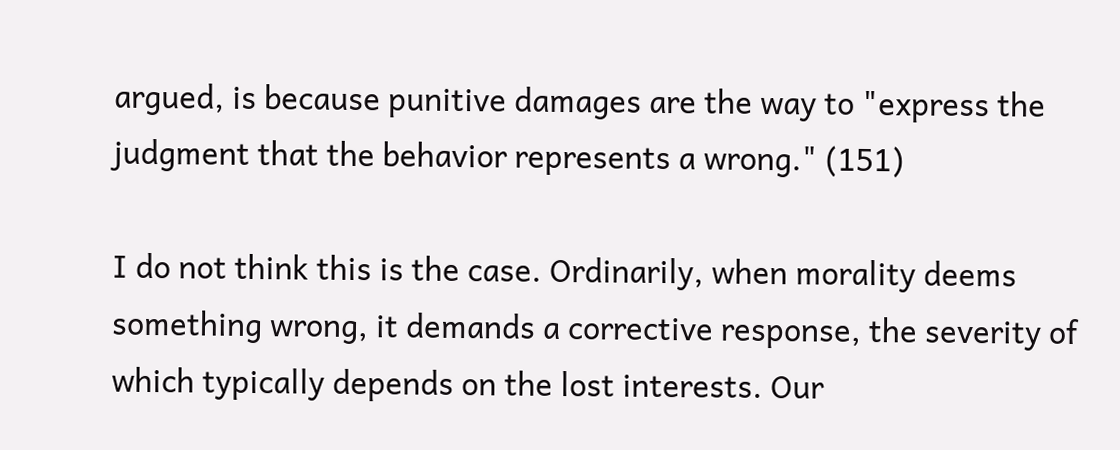argued, is because punitive damages are the way to "express the judgment that the behavior represents a wrong." (151)

I do not think this is the case. Ordinarily, when morality deems something wrong, it demands a corrective response, the severity of which typically depends on the lost interests. Our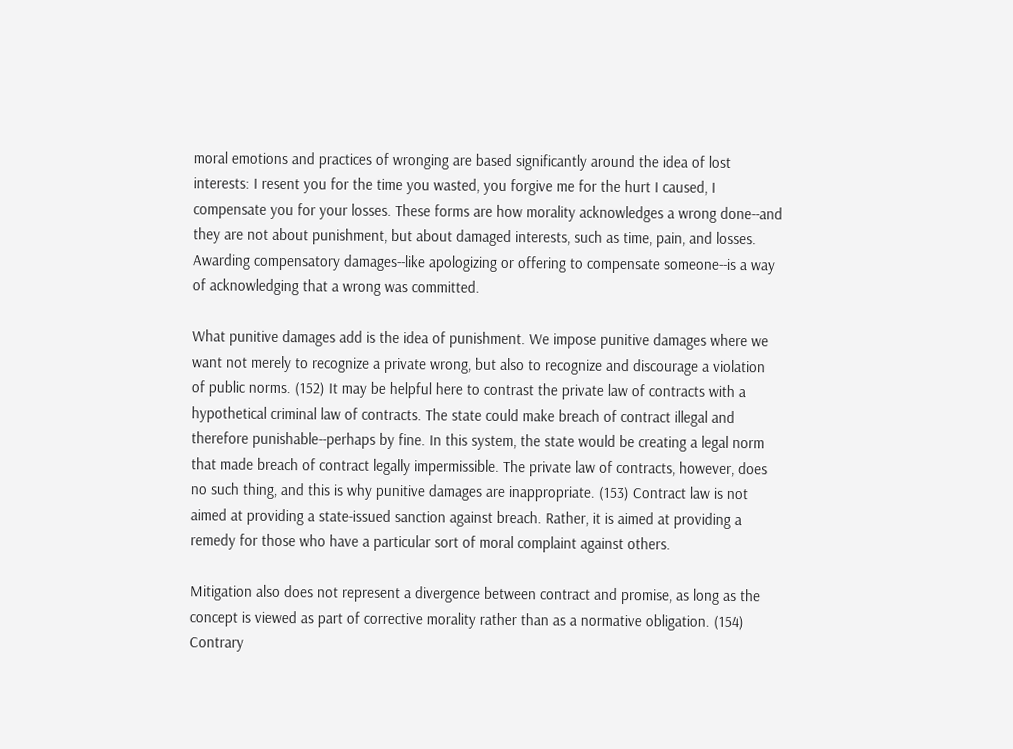moral emotions and practices of wronging are based significantly around the idea of lost interests: I resent you for the time you wasted, you forgive me for the hurt I caused, I compensate you for your losses. These forms are how morality acknowledges a wrong done--and they are not about punishment, but about damaged interests, such as time, pain, and losses. Awarding compensatory damages--like apologizing or offering to compensate someone--is a way of acknowledging that a wrong was committed.

What punitive damages add is the idea of punishment. We impose punitive damages where we want not merely to recognize a private wrong, but also to recognize and discourage a violation of public norms. (152) It may be helpful here to contrast the private law of contracts with a hypothetical criminal law of contracts. The state could make breach of contract illegal and therefore punishable--perhaps by fine. In this system, the state would be creating a legal norm that made breach of contract legally impermissible. The private law of contracts, however, does no such thing, and this is why punitive damages are inappropriate. (153) Contract law is not aimed at providing a state-issued sanction against breach. Rather, it is aimed at providing a remedy for those who have a particular sort of moral complaint against others.

Mitigation also does not represent a divergence between contract and promise, as long as the concept is viewed as part of corrective morality rather than as a normative obligation. (154) Contrary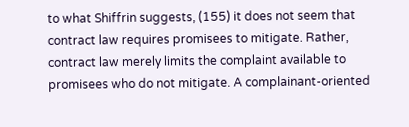to what Shiffrin suggests, (155) it does not seem that contract law requires promisees to mitigate. Rather, contract law merely limits the complaint available to promisees who do not mitigate. A complainant-oriented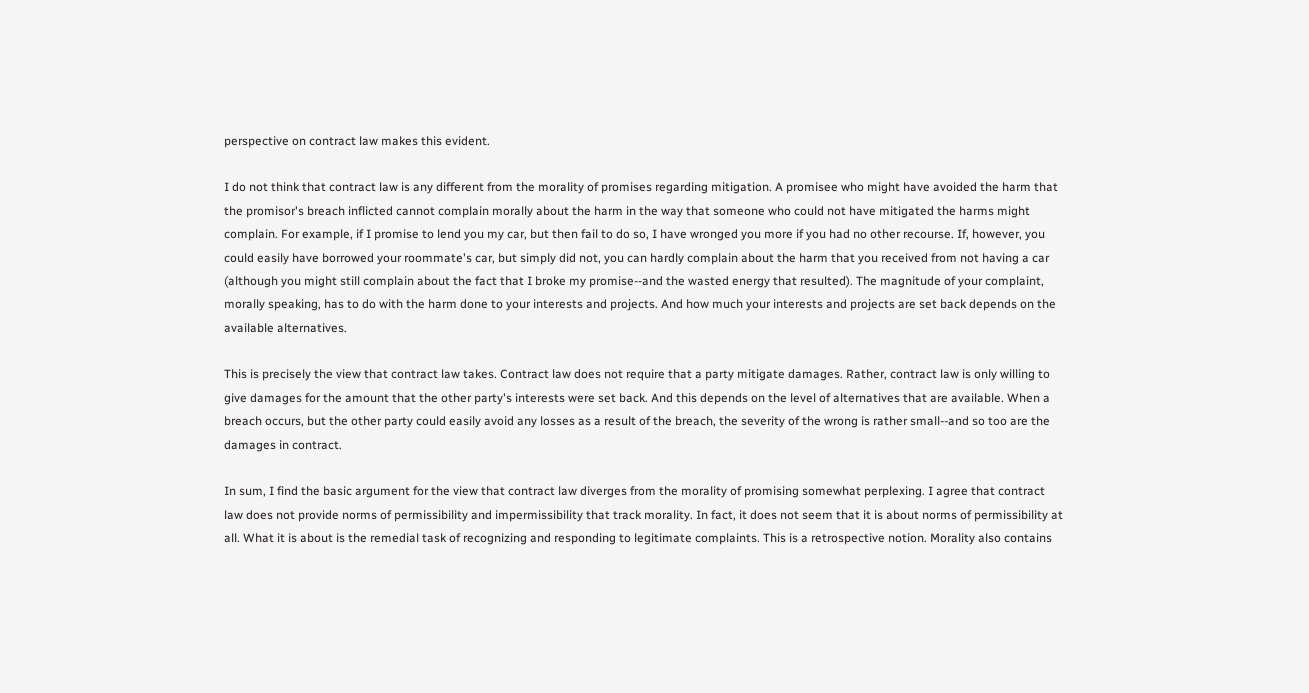perspective on contract law makes this evident.

I do not think that contract law is any different from the morality of promises regarding mitigation. A promisee who might have avoided the harm that the promisor's breach inflicted cannot complain morally about the harm in the way that someone who could not have mitigated the harms might complain. For example, if I promise to lend you my car, but then fail to do so, I have wronged you more if you had no other recourse. If, however, you could easily have borrowed your roommate's car, but simply did not, you can hardly complain about the harm that you received from not having a car (although you might still complain about the fact that I broke my promise--and the wasted energy that resulted). The magnitude of your complaint, morally speaking, has to do with the harm done to your interests and projects. And how much your interests and projects are set back depends on the available alternatives.

This is precisely the view that contract law takes. Contract law does not require that a party mitigate damages. Rather, contract law is only willing to give damages for the amount that the other party's interests were set back. And this depends on the level of alternatives that are available. When a breach occurs, but the other party could easily avoid any losses as a result of the breach, the severity of the wrong is rather small--and so too are the damages in contract.

In sum, I find the basic argument for the view that contract law diverges from the morality of promising somewhat perplexing. I agree that contract law does not provide norms of permissibility and impermissibility that track morality. In fact, it does not seem that it is about norms of permissibility at all. What it is about is the remedial task of recognizing and responding to legitimate complaints. This is a retrospective notion. Morality also contains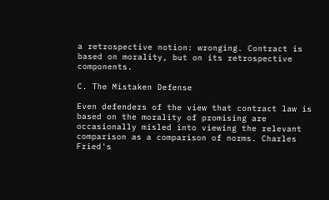a retrospective notion: wronging. Contract is based on morality, but on its retrospective components.

C. The Mistaken Defense

Even defenders of the view that contract law is based on the morality of promising are occasionally misled into viewing the relevant comparison as a comparison of norms. Charles Fried's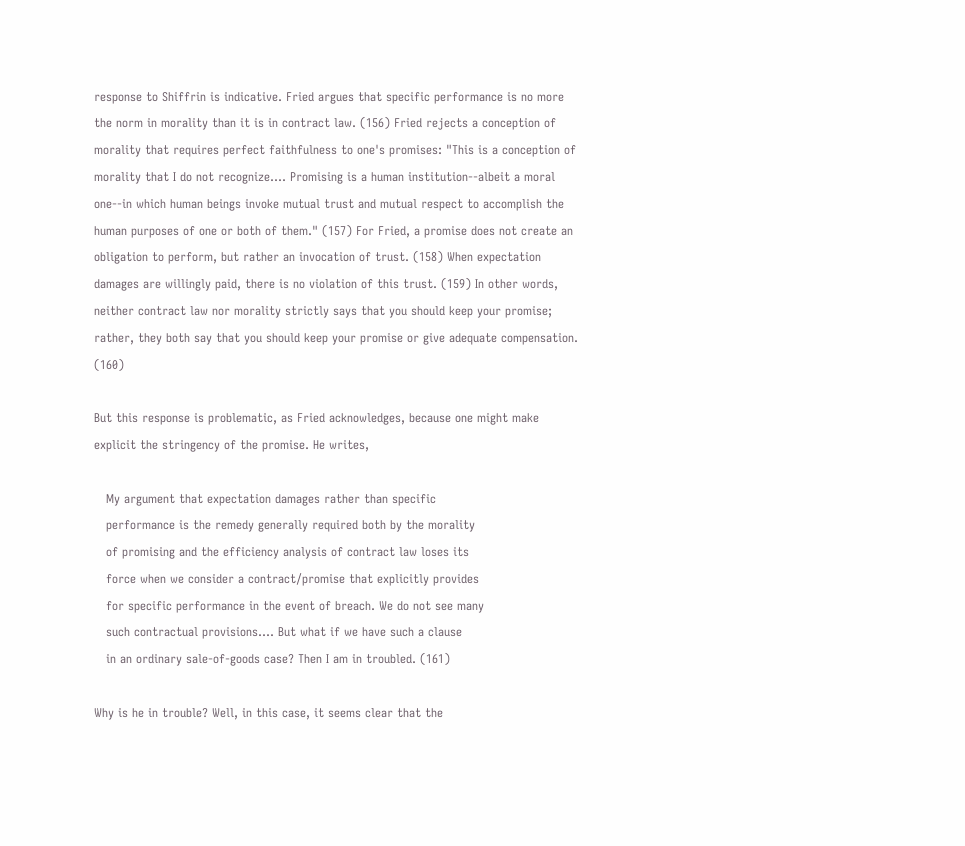response to Shiffrin is indicative. Fried argues that specific performance is no more the norm in morality than it is in contract law. (156) Fried rejects a conception of morality that requires perfect faithfulness to one's promises: "This is a conception of morality that I do not recognize.... Promising is a human institution--albeit a moral one--in which human beings invoke mutual trust and mutual respect to accomplish the human purposes of one or both of them." (157) For Fried, a promise does not create an obligation to perform, but rather an invocation of trust. (158) When expectation damages are willingly paid, there is no violation of this trust. (159) In other words, neither contract law nor morality strictly says that you should keep your promise; rather, they both say that you should keep your promise or give adequate compensation. (160)

But this response is problematic, as Fried acknowledges, because one might make explicit the stringency of the promise. He writes,

   My argument that expectation damages rather than specific
   performance is the remedy generally required both by the morality
   of promising and the efficiency analysis of contract law loses its
   force when we consider a contract/promise that explicitly provides
   for specific performance in the event of breach. We do not see many
   such contractual provisions.... But what if we have such a clause
   in an ordinary sale-of-goods case? Then I am in troubled. (161)

Why is he in trouble? Well, in this case, it seems clear that the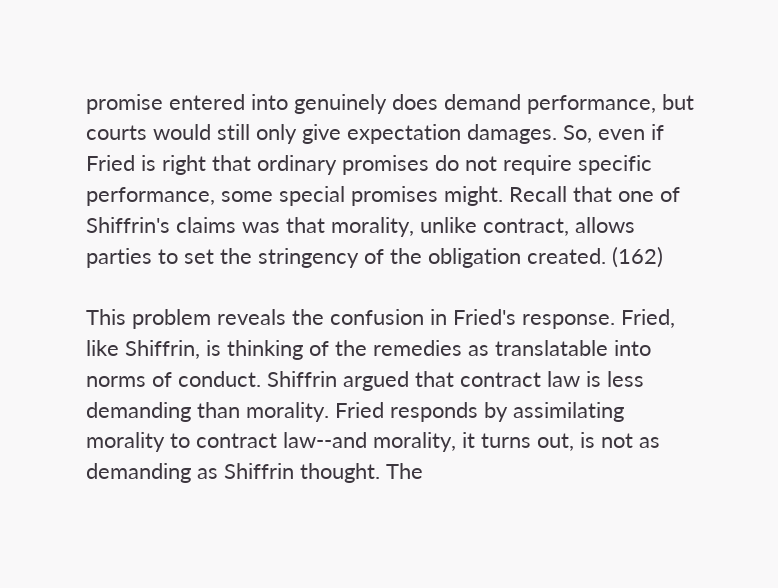promise entered into genuinely does demand performance, but courts would still only give expectation damages. So, even if Fried is right that ordinary promises do not require specific performance, some special promises might. Recall that one of Shiffrin's claims was that morality, unlike contract, allows parties to set the stringency of the obligation created. (162)

This problem reveals the confusion in Fried's response. Fried, like Shiffrin, is thinking of the remedies as translatable into norms of conduct. Shiffrin argued that contract law is less demanding than morality. Fried responds by assimilating morality to contract law--and morality, it turns out, is not as demanding as Shiffrin thought. The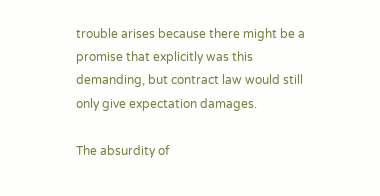trouble arises because there might be a promise that explicitly was this demanding, but contract law would still only give expectation damages.

The absurdity of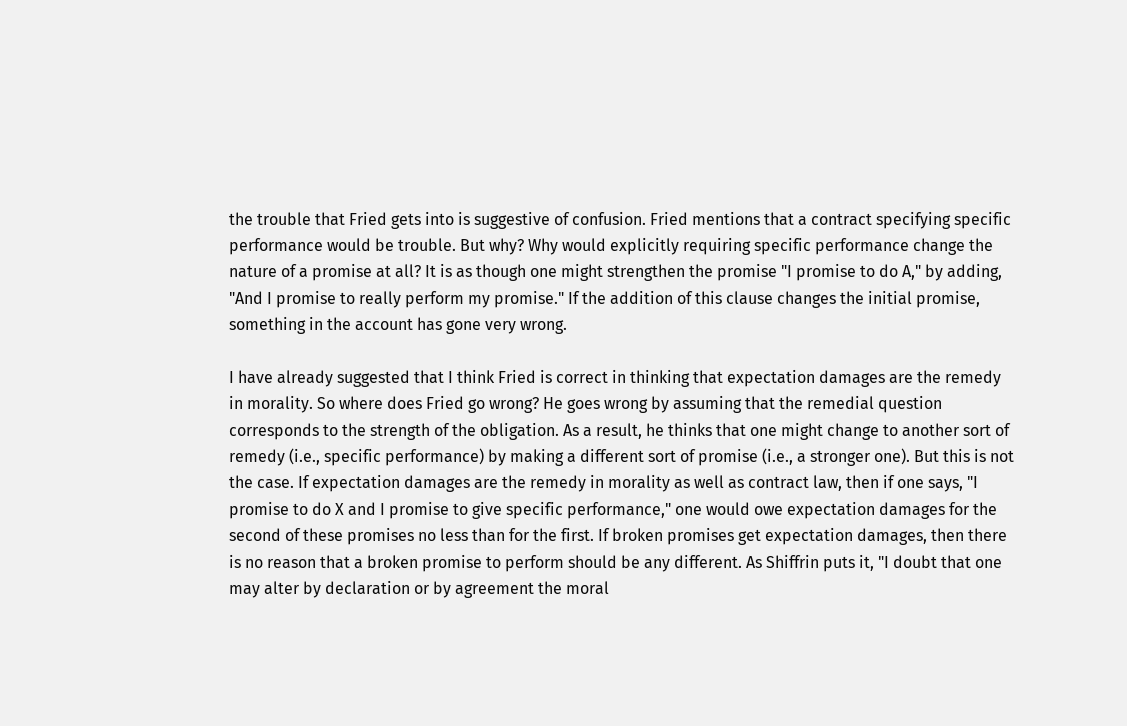the trouble that Fried gets into is suggestive of confusion. Fried mentions that a contract specifying specific performance would be trouble. But why? Why would explicitly requiring specific performance change the nature of a promise at all? It is as though one might strengthen the promise "I promise to do A," by adding, "And I promise to really perform my promise." If the addition of this clause changes the initial promise, something in the account has gone very wrong.

I have already suggested that I think Fried is correct in thinking that expectation damages are the remedy in morality. So where does Fried go wrong? He goes wrong by assuming that the remedial question corresponds to the strength of the obligation. As a result, he thinks that one might change to another sort of remedy (i.e., specific performance) by making a different sort of promise (i.e., a stronger one). But this is not the case. If expectation damages are the remedy in morality as well as contract law, then if one says, "I promise to do X and I promise to give specific performance," one would owe expectation damages for the second of these promises no less than for the first. If broken promises get expectation damages, then there is no reason that a broken promise to perform should be any different. As Shiffrin puts it, "I doubt that one may alter by declaration or by agreement the moral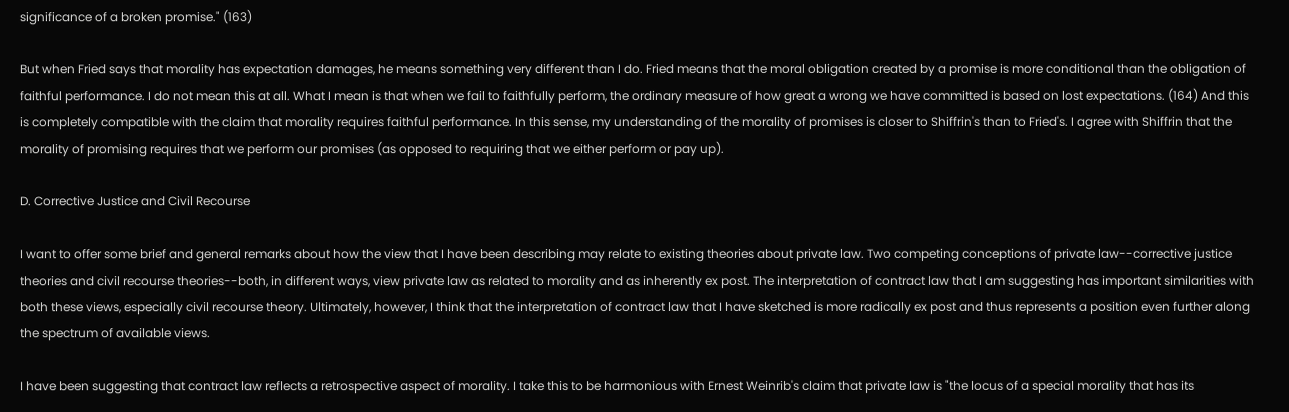significance of a broken promise." (163)

But when Fried says that morality has expectation damages, he means something very different than I do. Fried means that the moral obligation created by a promise is more conditional than the obligation of faithful performance. I do not mean this at all. What I mean is that when we fail to faithfully perform, the ordinary measure of how great a wrong we have committed is based on lost expectations. (164) And this is completely compatible with the claim that morality requires faithful performance. In this sense, my understanding of the morality of promises is closer to Shiffrin's than to Fried's. I agree with Shiffrin that the morality of promising requires that we perform our promises (as opposed to requiring that we either perform or pay up).

D. Corrective Justice and Civil Recourse

I want to offer some brief and general remarks about how the view that I have been describing may relate to existing theories about private law. Two competing conceptions of private law--corrective justice theories and civil recourse theories--both, in different ways, view private law as related to morality and as inherently ex post. The interpretation of contract law that I am suggesting has important similarities with both these views, especially civil recourse theory. Ultimately, however, I think that the interpretation of contract law that I have sketched is more radically ex post and thus represents a position even further along the spectrum of available views.

I have been suggesting that contract law reflects a retrospective aspect of morality. I take this to be harmonious with Ernest Weinrib's claim that private law is "the locus of a special morality that has its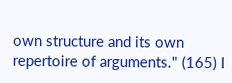own structure and its own repertoire of arguments." (165) I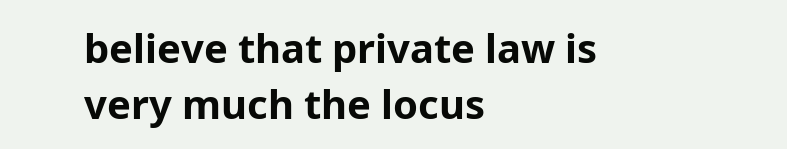believe that private law is very much the locus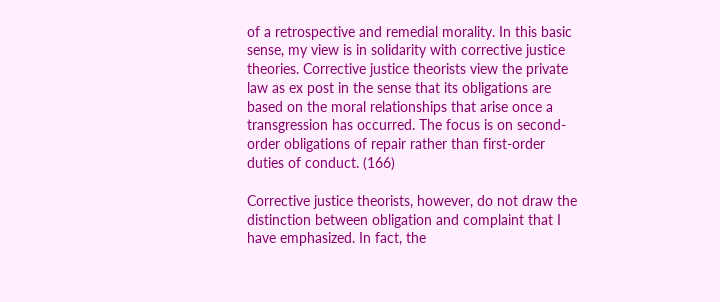of a retrospective and remedial morality. In this basic sense, my view is in solidarity with corrective justice theories. Corrective justice theorists view the private law as ex post in the sense that its obligations are based on the moral relationships that arise once a transgression has occurred. The focus is on second-order obligations of repair rather than first-order duties of conduct. (166)

Corrective justice theorists, however, do not draw the distinction between obligation and complaint that I have emphasized. In fact, the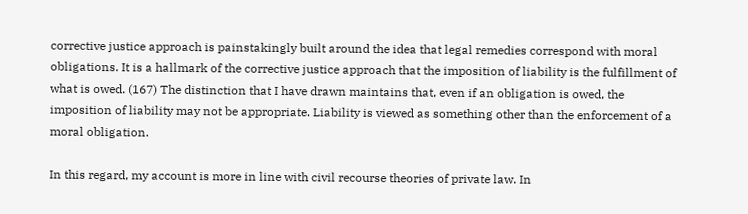corrective justice approach is painstakingly built around the idea that legal remedies correspond with moral obligations. It is a hallmark of the corrective justice approach that the imposition of liability is the fulfillment of what is owed. (167) The distinction that I have drawn maintains that, even if an obligation is owed, the imposition of liability may not be appropriate. Liability is viewed as something other than the enforcement of a moral obligation.

In this regard, my account is more in line with civil recourse theories of private law. In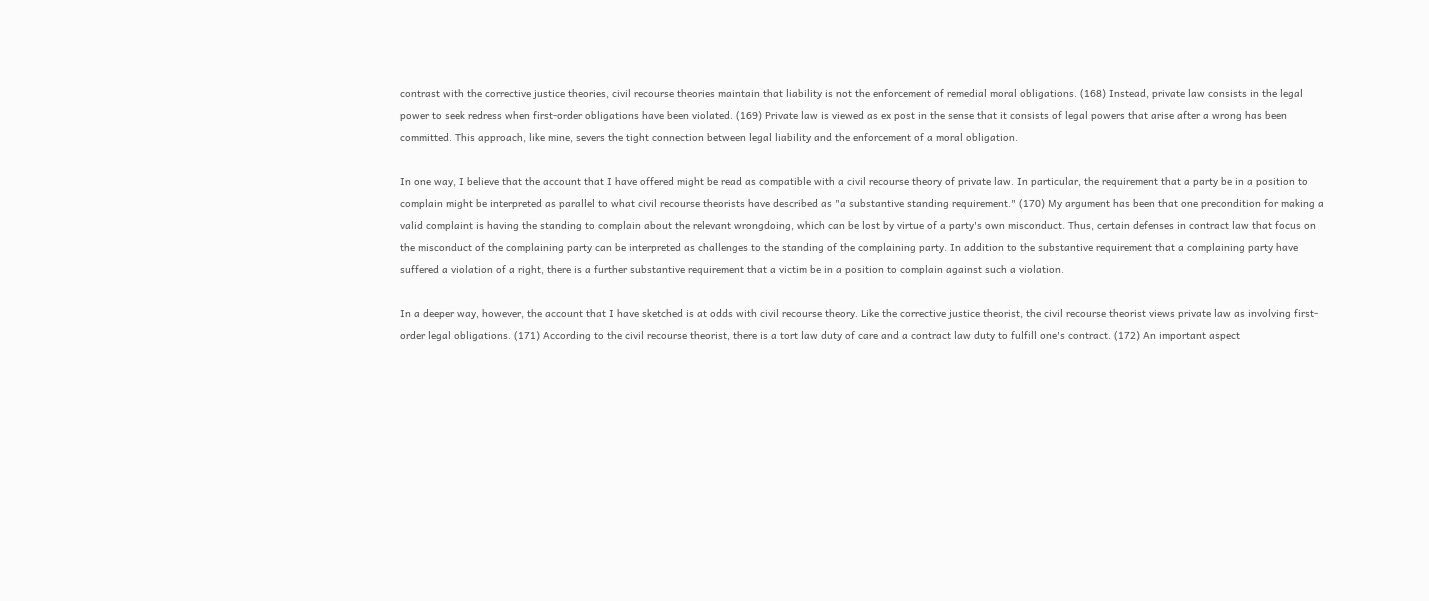contrast with the corrective justice theories, civil recourse theories maintain that liability is not the enforcement of remedial moral obligations. (168) Instead, private law consists in the legal power to seek redress when first-order obligations have been violated. (169) Private law is viewed as ex post in the sense that it consists of legal powers that arise after a wrong has been committed. This approach, like mine, severs the tight connection between legal liability and the enforcement of a moral obligation.

In one way, I believe that the account that I have offered might be read as compatible with a civil recourse theory of private law. In particular, the requirement that a party be in a position to complain might be interpreted as parallel to what civil recourse theorists have described as "a substantive standing requirement." (170) My argument has been that one precondition for making a valid complaint is having the standing to complain about the relevant wrongdoing, which can be lost by virtue of a party's own misconduct. Thus, certain defenses in contract law that focus on the misconduct of the complaining party can be interpreted as challenges to the standing of the complaining party. In addition to the substantive requirement that a complaining party have suffered a violation of a right, there is a further substantive requirement that a victim be in a position to complain against such a violation.

In a deeper way, however, the account that I have sketched is at odds with civil recourse theory. Like the corrective justice theorist, the civil recourse theorist views private law as involving first-order legal obligations. (171) According to the civil recourse theorist, there is a tort law duty of care and a contract law duty to fulfill one's contract. (172) An important aspect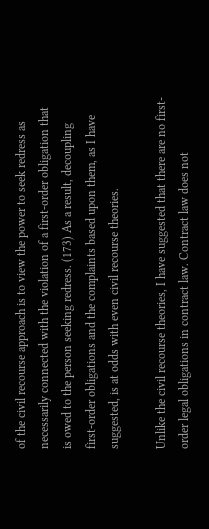of the civil recourse approach is to view the power to seek redress as necessarily connected with the violation of a first-order obligation that is owed to the person seeking redress. (173) As a result, decoupling first-order obligations and the complaints based upon them, as I have suggested, is at odds with even civil recourse theories.

Unlike the civil recourse theories, I have suggested that there are no first-order legal obligations in contract law. Contract law does not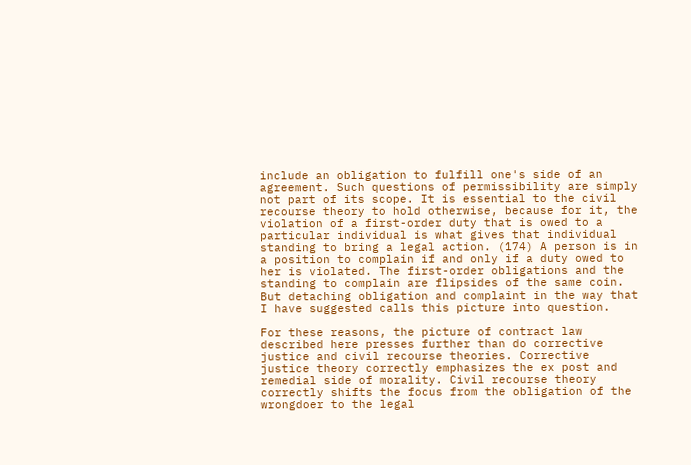include an obligation to fulfill one's side of an agreement. Such questions of permissibility are simply not part of its scope. It is essential to the civil recourse theory to hold otherwise, because for it, the violation of a first-order duty that is owed to a particular individual is what gives that individual standing to bring a legal action. (174) A person is in a position to complain if and only if a duty owed to her is violated. The first-order obligations and the standing to complain are flipsides of the same coin. But detaching obligation and complaint in the way that I have suggested calls this picture into question.

For these reasons, the picture of contract law described here presses further than do corrective justice and civil recourse theories. Corrective justice theory correctly emphasizes the ex post and remedial side of morality. Civil recourse theory correctly shifts the focus from the obligation of the wrongdoer to the legal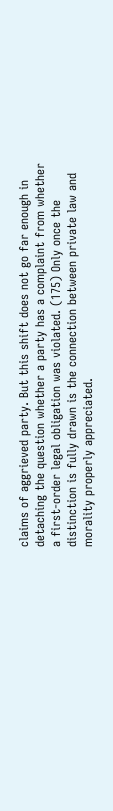claims of aggrieved party. But this shift does not go far enough in detaching the question whether a party has a complaint from whether a first-order legal obligation was violated. (175) Only once the distinction is fully drawn is the connection between private law and morality properly appreciated.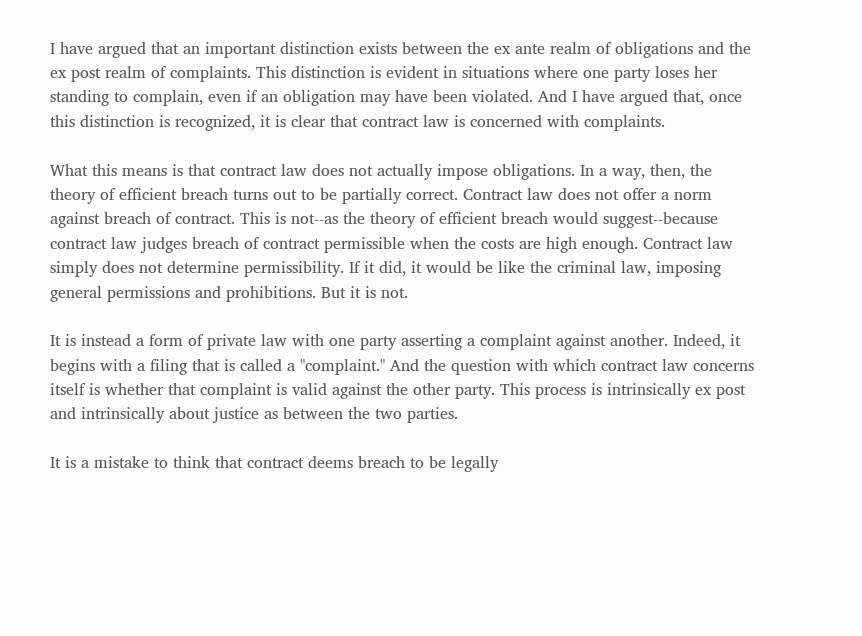I have argued that an important distinction exists between the ex ante realm of obligations and the ex post realm of complaints. This distinction is evident in situations where one party loses her standing to complain, even if an obligation may have been violated. And I have argued that, once this distinction is recognized, it is clear that contract law is concerned with complaints.

What this means is that contract law does not actually impose obligations. In a way, then, the theory of efficient breach turns out to be partially correct. Contract law does not offer a norm against breach of contract. This is not--as the theory of efficient breach would suggest--because contract law judges breach of contract permissible when the costs are high enough. Contract law simply does not determine permissibility. If it did, it would be like the criminal law, imposing general permissions and prohibitions. But it is not.

It is instead a form of private law with one party asserting a complaint against another. Indeed, it begins with a filing that is called a "complaint." And the question with which contract law concerns itself is whether that complaint is valid against the other party. This process is intrinsically ex post and intrinsically about justice as between the two parties.

It is a mistake to think that contract deems breach to be legally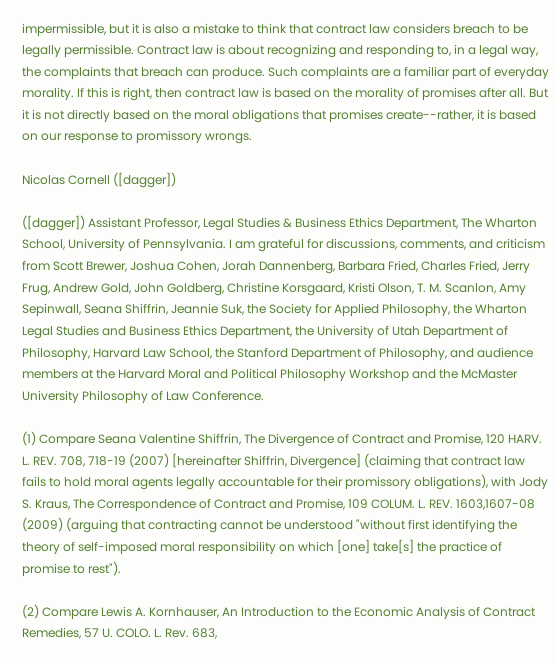impermissible, but it is also a mistake to think that contract law considers breach to be legally permissible. Contract law is about recognizing and responding to, in a legal way, the complaints that breach can produce. Such complaints are a familiar part of everyday morality. If this is right, then contract law is based on the morality of promises after all. But it is not directly based on the moral obligations that promises create--rather, it is based on our response to promissory wrongs.

Nicolas Cornell ([dagger])

([dagger]) Assistant Professor, Legal Studies & Business Ethics Department, The Wharton School, University of Pennsylvania. I am grateful for discussions, comments, and criticism from Scott Brewer, Joshua Cohen, Jorah Dannenberg, Barbara Fried, Charles Fried, Jerry Frug, Andrew Gold, John Goldberg, Christine Korsgaard, Kristi Olson, T. M. Scanlon, Amy Sepinwall, Seana Shiffrin, Jeannie Suk, the Society for Applied Philosophy, the Wharton Legal Studies and Business Ethics Department, the University of Utah Department of Philosophy, Harvard Law School, the Stanford Department of Philosophy, and audience members at the Harvard Moral and Political Philosophy Workshop and the McMaster University Philosophy of Law Conference.

(1) Compare Seana Valentine Shiffrin, The Divergence of Contract and Promise, 120 HARV. L. REV. 708, 718-19 (2007) [hereinafter Shiffrin, Divergence] (claiming that contract law fails to hold moral agents legally accountable for their promissory obligations), with Jody S. Kraus, The Correspondence of Contract and Promise, 109 COLUM. L. REV. 1603,1607-08 (2009) (arguing that contracting cannot be understood "without first identifying the theory of self-imposed moral responsibility on which [one] take[s] the practice of promise to rest").

(2) Compare Lewis A. Kornhauser, An Introduction to the Economic Analysis of Contract Remedies, 57 U. COLO. L. Rev. 683,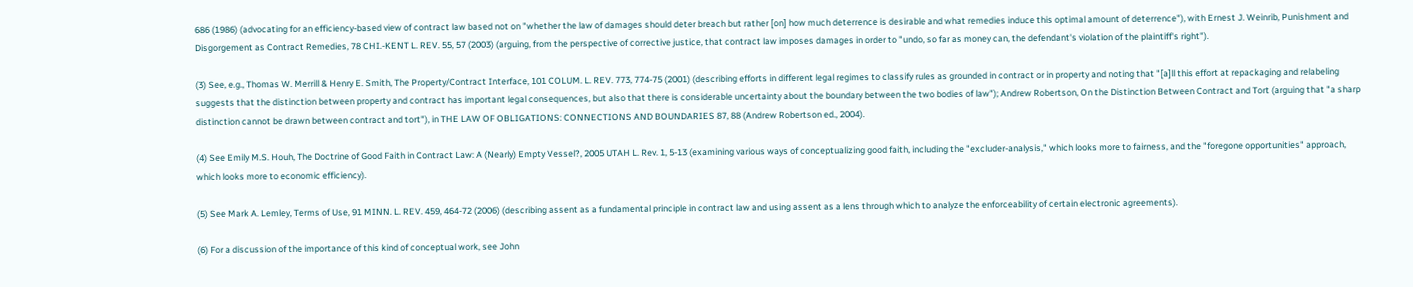686 (1986) (advocating for an efficiency-based view of contract law based not on "whether the law of damages should deter breach but rather [on] how much deterrence is desirable and what remedies induce this optimal amount of deterrence"), with Ernest J. Weinrib, Punishment and Disgorgement as Contract Remedies, 78 CHI.-KENT L. REV. 55, 57 (2003) (arguing, from the perspective of corrective justice, that contract law imposes damages in order to "undo, so far as money can, the defendant's violation of the plaintiff's right").

(3) See, e.g., Thomas W. Merrill & Henry E. Smith, The Property/Contract Interface, 101 COLUM. L. REV. 773, 774-75 (2001) (describing efforts in different legal regimes to classify rules as grounded in contract or in property and noting that "[a]ll this effort at repackaging and relabeling suggests that the distinction between property and contract has important legal consequences, but also that there is considerable uncertainty about the boundary between the two bodies of law"); Andrew Robertson, On the Distinction Between Contract and Tort (arguing that "a sharp distinction cannot be drawn between contract and tort"), in THE LAW OF OBLIGATIONS: CONNECTIONS AND BOUNDARIES 87, 88 (Andrew Robertson ed., 2004).

(4) See Emily M.S. Houh, The Doctrine of Good Faith in Contract Law: A (Nearly) Empty Vessel?, 2005 UTAH L. Rev. 1, 5-13 (examining various ways of conceptualizing good faith, including the "excluder-analysis," which looks more to fairness, and the "foregone opportunities" approach, which looks more to economic efficiency).

(5) See Mark A. Lemley, Terms of Use, 91 MINN. L. REV. 459, 464-72 (2006) (describing assent as a fundamental principle in contract law and using assent as a lens through which to analyze the enforceability of certain electronic agreements).

(6) For a discussion of the importance of this kind of conceptual work, see John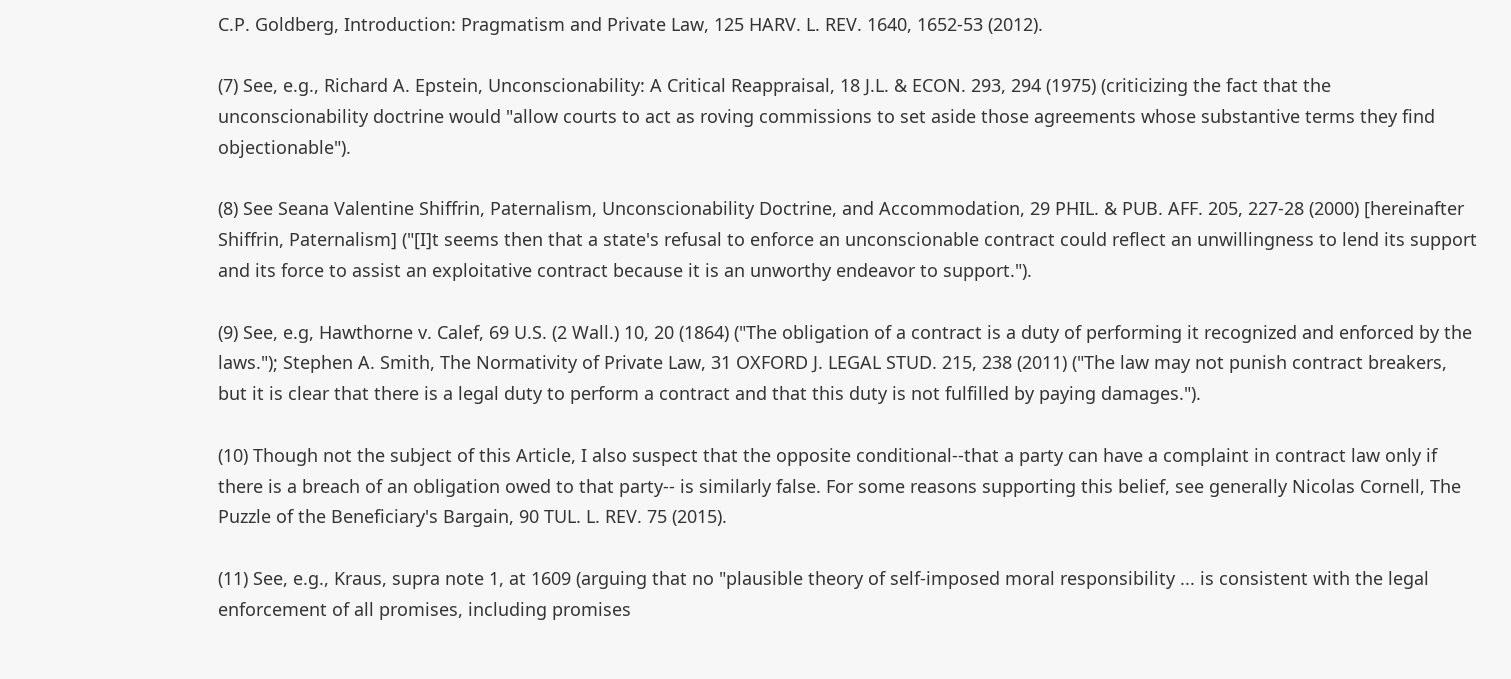C.P. Goldberg, Introduction: Pragmatism and Private Law, 125 HARV. L. REV. 1640, 1652-53 (2012).

(7) See, e.g., Richard A. Epstein, Unconscionability: A Critical Reappraisal, 18 J.L. & ECON. 293, 294 (1975) (criticizing the fact that the unconscionability doctrine would "allow courts to act as roving commissions to set aside those agreements whose substantive terms they find objectionable").

(8) See Seana Valentine Shiffrin, Paternalism, Unconscionability Doctrine, and Accommodation, 29 PHIL. & PUB. AFF. 205, 227-28 (2000) [hereinafter Shiffrin, Paternalism] ("[I]t seems then that a state's refusal to enforce an unconscionable contract could reflect an unwillingness to lend its support and its force to assist an exploitative contract because it is an unworthy endeavor to support.").

(9) See, e.g, Hawthorne v. Calef, 69 U.S. (2 Wall.) 10, 20 (1864) ("The obligation of a contract is a duty of performing it recognized and enforced by the laws."); Stephen A. Smith, The Normativity of Private Law, 31 OXFORD J. LEGAL STUD. 215, 238 (2011) ("The law may not punish contract breakers, but it is clear that there is a legal duty to perform a contract and that this duty is not fulfilled by paying damages.").

(10) Though not the subject of this Article, I also suspect that the opposite conditional--that a party can have a complaint in contract law only if there is a breach of an obligation owed to that party-- is similarly false. For some reasons supporting this belief, see generally Nicolas Cornell, The Puzzle of the Beneficiary's Bargain, 90 TUL. L. REV. 75 (2015).

(11) See, e.g., Kraus, supra note 1, at 1609 (arguing that no "plausible theory of self-imposed moral responsibility ... is consistent with the legal enforcement of all promises, including promises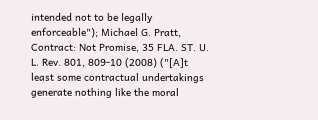intended not to be legally enforceable"); Michael G. Pratt, Contract: Not Promise, 35 FLA. ST. U. L. Rev. 801, 809-10 (2008) ("[A]t least some contractual undertakings generate nothing like the moral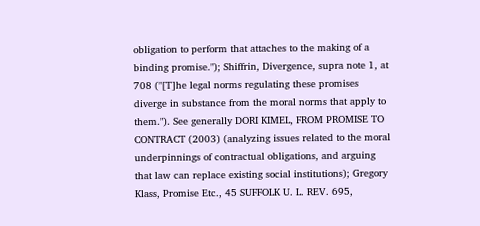obligation to perform that attaches to the making of a binding promise."); Shiffrin, Divergence, supra note 1, at 708 ("[T]he legal norms regulating these promises diverge in substance from the moral norms that apply to them."). See generally DORI KIMEL, FROM PROMISE TO CONTRACT (2003) (analyzing issues related to the moral underpinnings of contractual obligations, and arguing that law can replace existing social institutions); Gregory Klass, Promise Etc., 45 SUFFOLK U. L. REV. 695,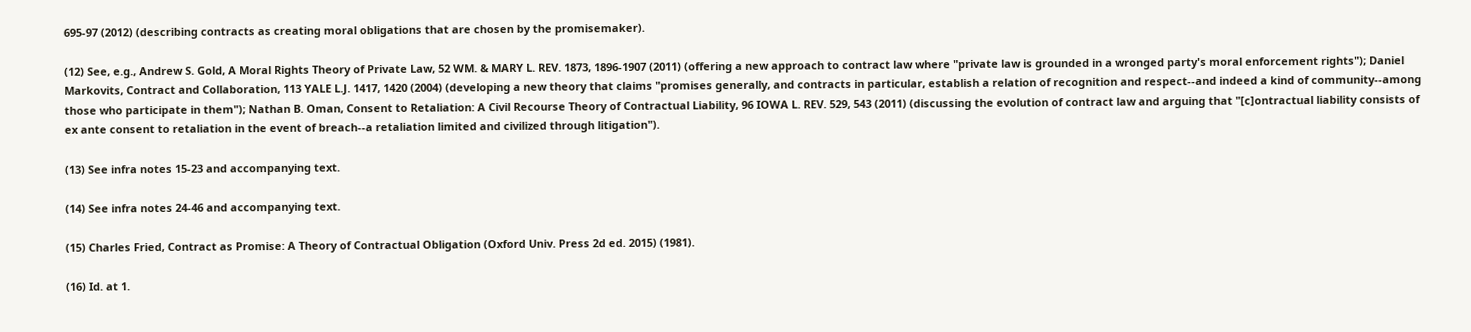695-97 (2012) (describing contracts as creating moral obligations that are chosen by the promisemaker).

(12) See, e.g., Andrew S. Gold, A Moral Rights Theory of Private Law, 52 WM. & MARY L. REV. 1873, 1896-1907 (2011) (offering a new approach to contract law where "private law is grounded in a wronged party's moral enforcement rights"); Daniel Markovits, Contract and Collaboration, 113 YALE L.J. 1417, 1420 (2004) (developing a new theory that claims "promises generally, and contracts in particular, establish a relation of recognition and respect--and indeed a kind of community--among those who participate in them"); Nathan B. Oman, Consent to Retaliation: A Civil Recourse Theory of Contractual Liability, 96 IOWA L. REV. 529, 543 (2011) (discussing the evolution of contract law and arguing that "[c]ontractual liability consists of ex ante consent to retaliation in the event of breach--a retaliation limited and civilized through litigation").

(13) See infra notes 15-23 and accompanying text.

(14) See infra notes 24-46 and accompanying text.

(15) Charles Fried, Contract as Promise: A Theory of Contractual Obligation (Oxford Univ. Press 2d ed. 2015) (1981).

(16) Id. at 1.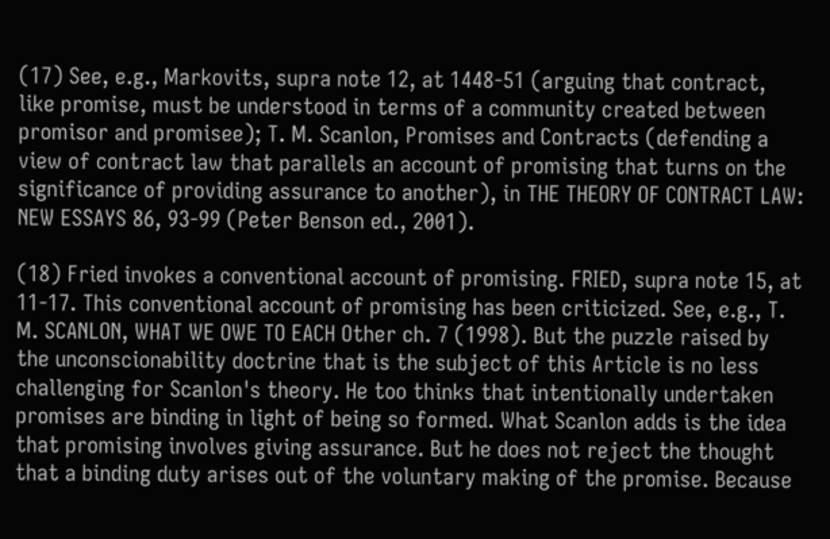(17) See, e.g., Markovits, supra note 12, at 1448-51 (arguing that contract, like promise, must be understood in terms of a community created between promisor and promisee); T. M. Scanlon, Promises and Contracts (defending a view of contract law that parallels an account of promising that turns on the significance of providing assurance to another), in THE THEORY OF CONTRACT LAW: NEW ESSAYS 86, 93-99 (Peter Benson ed., 2001).

(18) Fried invokes a conventional account of promising. FRIED, supra note 15, at 11-17. This conventional account of promising has been criticized. See, e.g., T. M. SCANLON, WHAT WE OWE TO EACH Other ch. 7 (1998). But the puzzle raised by the unconscionability doctrine that is the subject of this Article is no less challenging for Scanlon's theory. He too thinks that intentionally undertaken promises are binding in light of being so formed. What Scanlon adds is the idea that promising involves giving assurance. But he does not reject the thought that a binding duty arises out of the voluntary making of the promise. Because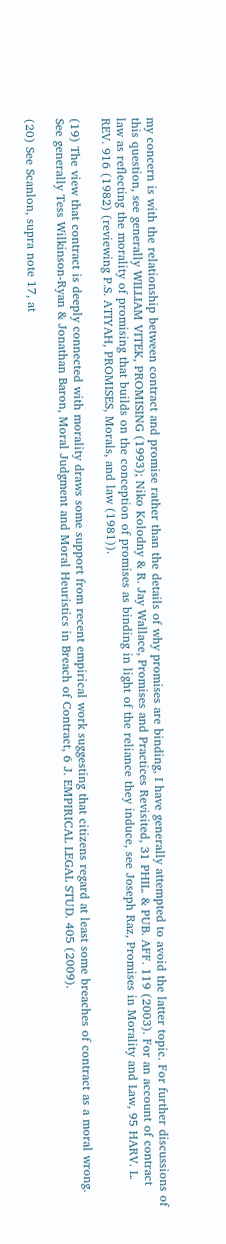my concern is with the relationship between contract and promise rather than the details of why promises are binding, I have generally attempted to avoid the latter topic. For further discussions of this question, see generally WILLIAM VITEK, PROMISING (1993); Niko Kolodny & R. Jay Wallace, Promises and Practices Revisited, 31 PHIL. & PUB. AFF. 119 (2003). For an account of contract law as reflecting the morality of promising that builds on the conception of promises as binding in light of the reliance they induce, see Joseph Raz, Promises in Morality and Law, 95 HARV. L. REV. 916 (1982) (reviewing P.S. ATIYAH, PROMISES, Morals, and law (1981)).

(19) The view that contract is deeply connected with morality draws some support from recent empirical work suggesting that citizens regard at least some breaches of contract as a moral wrong. See generally Tess Wilkinson-Ryan & Jonathan Baron, Moral Judgment and Moral Heuristics in Breach of Contract, 6 J. EMPIRICAL LEGAL STUD. 405 (2009).

(20) See Scanlon, supra note 17, at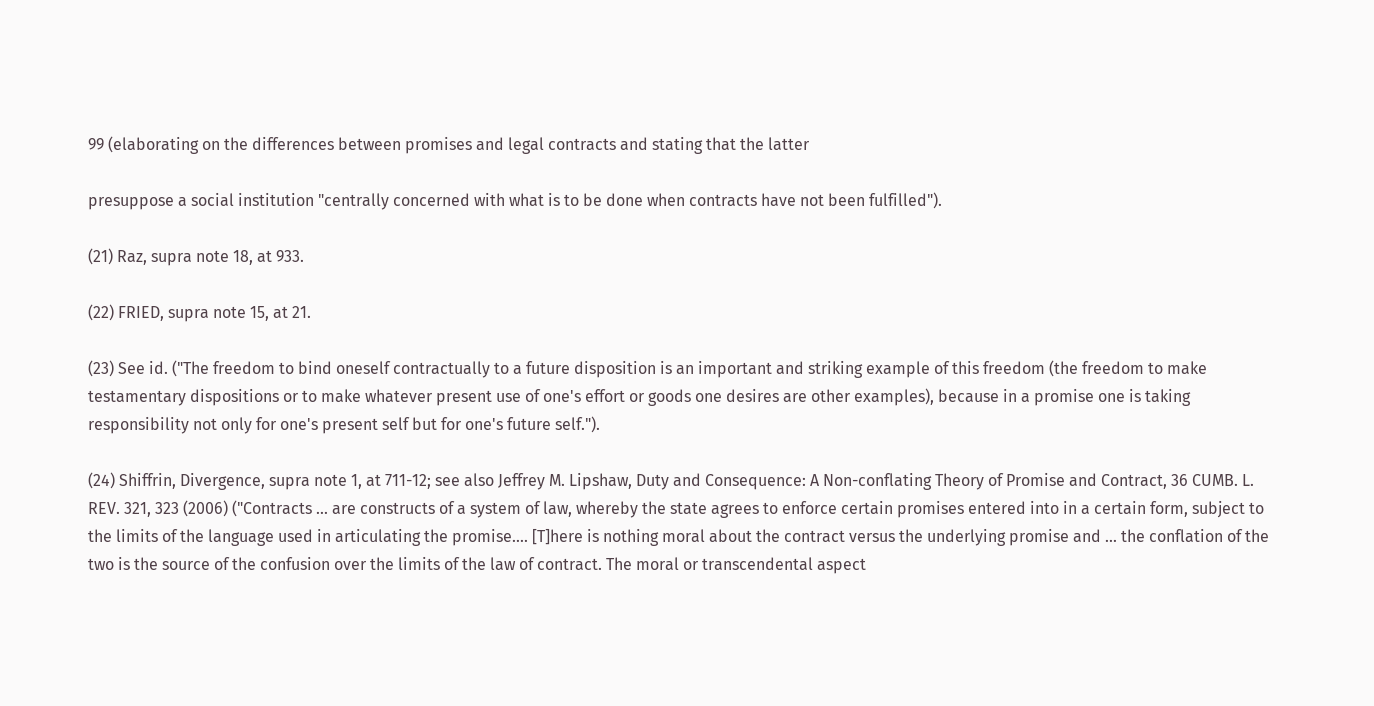99 (elaborating on the differences between promises and legal contracts and stating that the latter

presuppose a social institution "centrally concerned with what is to be done when contracts have not been fulfilled").

(21) Raz, supra note 18, at 933.

(22) FRIED, supra note 15, at 21.

(23) See id. ("The freedom to bind oneself contractually to a future disposition is an important and striking example of this freedom (the freedom to make testamentary dispositions or to make whatever present use of one's effort or goods one desires are other examples), because in a promise one is taking responsibility not only for one's present self but for one's future self.").

(24) Shiffrin, Divergence, supra note 1, at 711-12; see also Jeffrey M. Lipshaw, Duty and Consequence: A Non-conflating Theory of Promise and Contract, 36 CUMB. L. REV. 321, 323 (2006) ("Contracts ... are constructs of a system of law, whereby the state agrees to enforce certain promises entered into in a certain form, subject to the limits of the language used in articulating the promise.... [T]here is nothing moral about the contract versus the underlying promise and ... the conflation of the two is the source of the confusion over the limits of the law of contract. The moral or transcendental aspect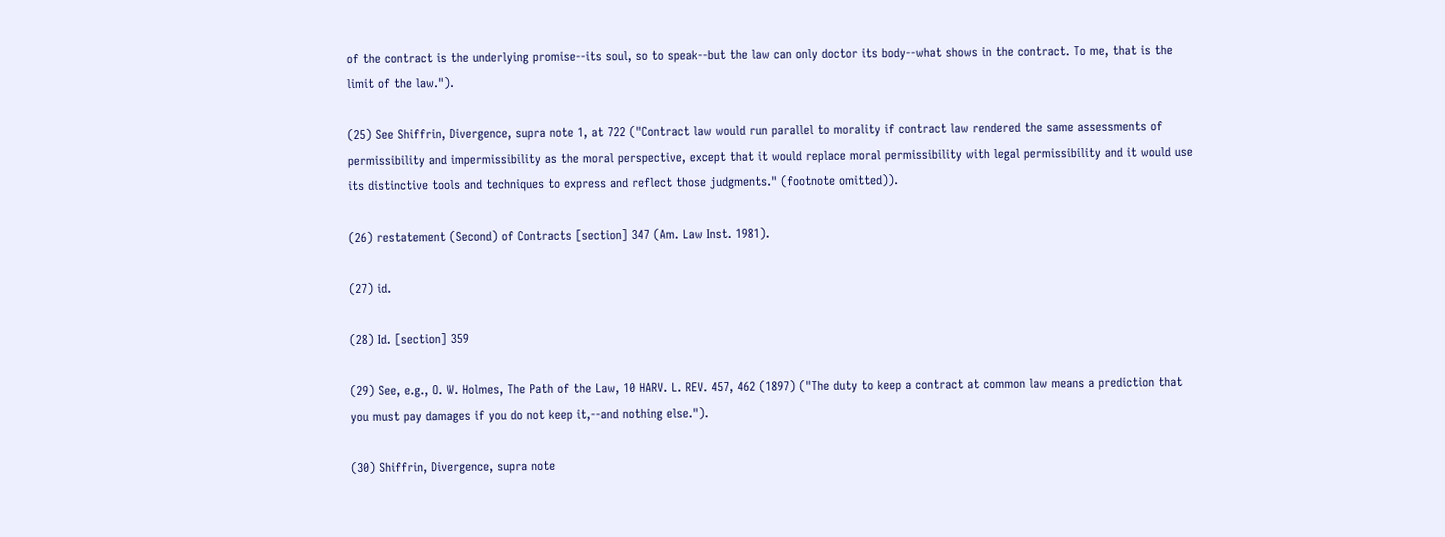of the contract is the underlying promise--its soul, so to speak--but the law can only doctor its body--what shows in the contract. To me, that is the limit of the law.").

(25) See Shiffrin, Divergence, supra note 1, at 722 ("Contract law would run parallel to morality if contract law rendered the same assessments of permissibility and impermissibility as the moral perspective, except that it would replace moral permissibility with legal permissibility and it would use its distinctive tools and techniques to express and reflect those judgments." (footnote omitted)).

(26) restatement (Second) of Contracts [section] 347 (Am. Law Inst. 1981).

(27) id.

(28) Id. [section] 359

(29) See, e.g., O. W. Holmes, The Path of the Law, 10 HARV. L. REV. 457, 462 (1897) ("The duty to keep a contract at common law means a prediction that you must pay damages if you do not keep it,--and nothing else.").

(30) Shiffrin, Divergence, supra note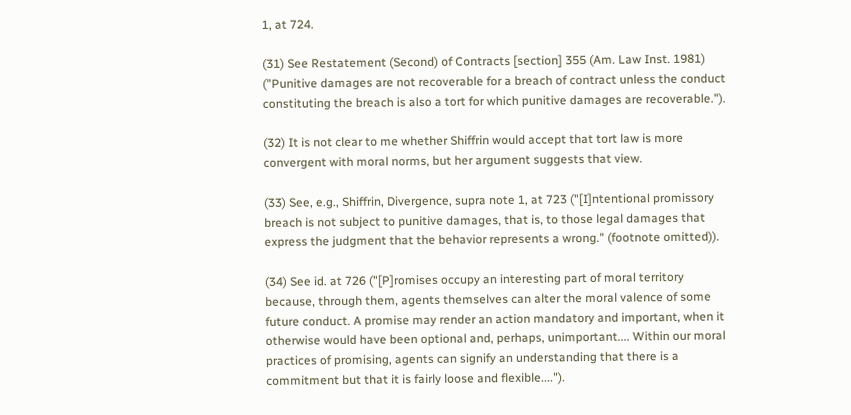1, at 724.

(31) See Restatement (Second) of Contracts [section] 355 (Am. Law Inst. 1981) ("Punitive damages are not recoverable for a breach of contract unless the conduct constituting the breach is also a tort for which punitive damages are recoverable.").

(32) It is not clear to me whether Shiffrin would accept that tort law is more convergent with moral norms, but her argument suggests that view.

(33) See, e.g., Shiffrin, Divergence, supra note 1, at 723 ("[I]ntentional promissory breach is not subject to punitive damages, that is, to those legal damages that express the judgment that the behavior represents a wrong." (footnote omitted)).

(34) See id. at 726 ("[P]romises occupy an interesting part of moral territory because, through them, agents themselves can alter the moral valence of some future conduct. A promise may render an action mandatory and important, when it otherwise would have been optional and, perhaps, unimportant.... Within our moral practices of promising, agents can signify an understanding that there is a commitment but that it is fairly loose and flexible....").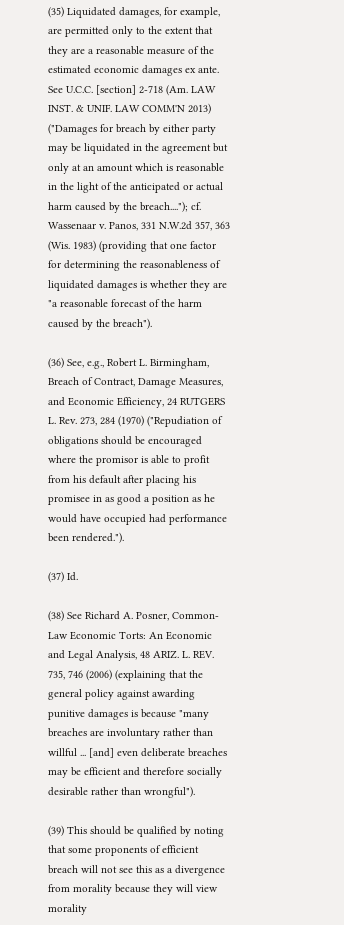(35) Liquidated damages, for example, are permitted only to the extent that they are a reasonable measure of the estimated economic damages ex ante. See U.C.C. [section] 2-718 (Am. LAW INST. & UNIF. LAW COMM'N 2013) ("Damages for breach by either party may be liquidated in the agreement but only at an amount which is reasonable in the light of the anticipated or actual harm caused by the breach...."); cf. Wassenaar v. Panos, 331 N.W.2d 357, 363 (Wis. 1983) (providing that one factor for determining the reasonableness of liquidated damages is whether they are "a reasonable forecast of the harm caused by the breach").

(36) See, e.g., Robert L. Birmingham, Breach of Contract, Damage Measures, and Economic Efficiency, 24 RUTGERS L. Rev. 273, 284 (1970) ("Repudiation of obligations should be encouraged where the promisor is able to profit from his default after placing his promisee in as good a position as he would have occupied had performance been rendered.").

(37) Id.

(38) See Richard A. Posner, Common-Law Economic Torts: An Economic and Legal Analysis, 48 ARIZ. L. REV. 735, 746 (2006) (explaining that the general policy against awarding punitive damages is because "many breaches are involuntary rather than willful ... [and] even deliberate breaches may be efficient and therefore socially desirable rather than wrongful").

(39) This should be qualified by noting that some proponents of efficient breach will not see this as a divergence from morality because they will view morality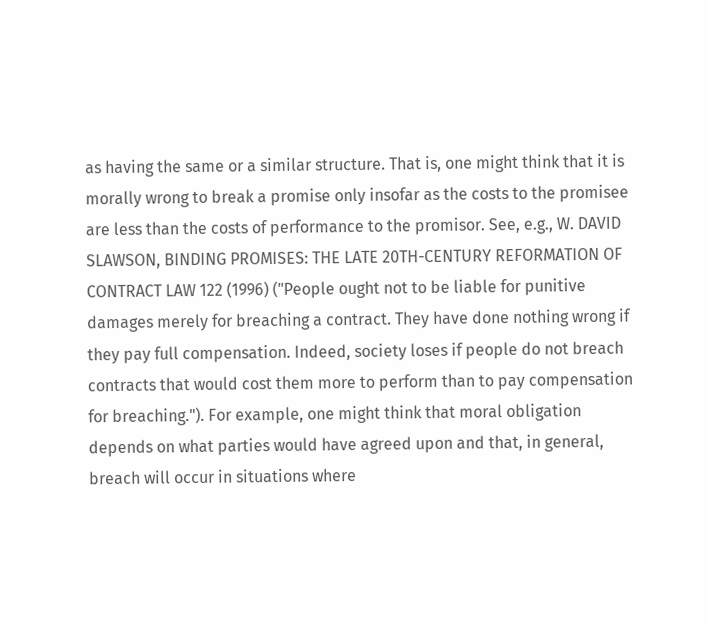as having the same or a similar structure. That is, one might think that it is morally wrong to break a promise only insofar as the costs to the promisee are less than the costs of performance to the promisor. See, e.g., W. DAVID SLAWSON, BINDING PROMISES: THE LATE 20TH-CENTURY REFORMATION OF CONTRACT LAW 122 (1996) ("People ought not to be liable for punitive damages merely for breaching a contract. They have done nothing wrong if they pay full compensation. Indeed, society loses if people do not breach contracts that would cost them more to perform than to pay compensation for breaching."). For example, one might think that moral obligation depends on what parties would have agreed upon and that, in general, breach will occur in situations where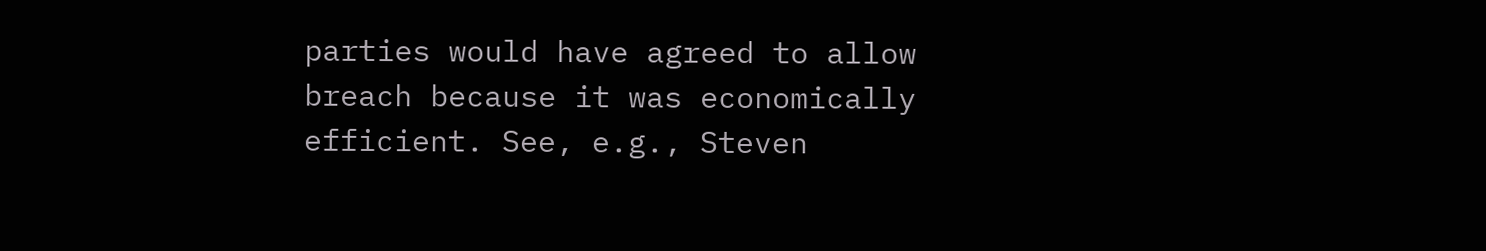parties would have agreed to allow breach because it was economically efficient. See, e.g., Steven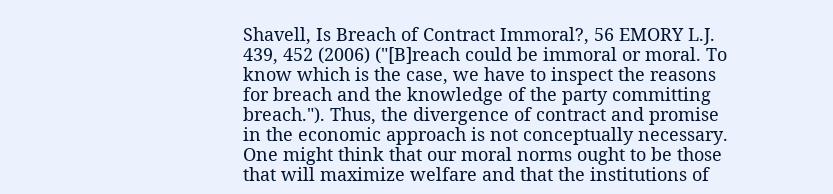Shavell, Is Breach of Contract Immoral?, 56 EMORY L.J. 439, 452 (2006) ("[B]reach could be immoral or moral. To know which is the case, we have to inspect the reasons for breach and the knowledge of the party committing breach."). Thus, the divergence of contract and promise in the economic approach is not conceptually necessary. One might think that our moral norms ought to be those that will maximize welfare and that the institutions of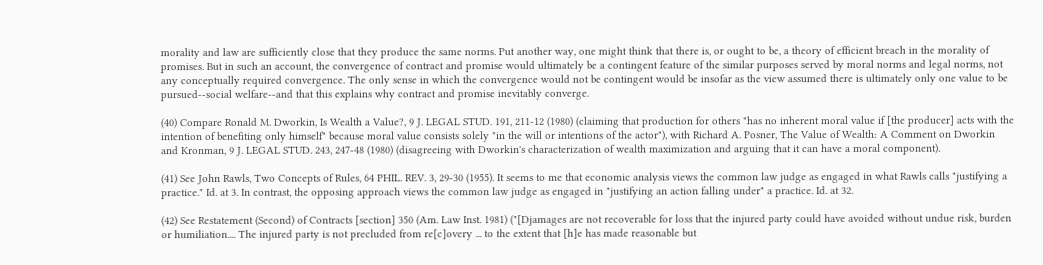morality and law are sufficiently close that they produce the same norms. Put another way, one might think that there is, or ought to be, a theory of efficient breach in the morality of promises. But in such an account, the convergence of contract and promise would ultimately be a contingent feature of the similar purposes served by moral norms and legal norms, not any conceptually required convergence. The only sense in which the convergence would not be contingent would be insofar as the view assumed there is ultimately only one value to be pursued--social welfare--and that this explains why contract and promise inevitably converge.

(40) Compare Ronald M. Dworkin, Is Wealth a Value?, 9 J. LEGAL STUD. 191, 211-12 (1980) (claiming that production for others "has no inherent moral value if [the producer] acts with the intention of benefiting only himself" because moral value consists solely "in the will or intentions of the actor"), with Richard A. Posner, The Value of Wealth: A Comment on Dworkin and Kronman, 9 J. LEGAL STUD. 243, 247-48 (1980) (disagreeing with Dworkin's characterization of wealth maximization and arguing that it can have a moral component).

(41) See John Rawls, Two Concepts of Rules, 64 PHIL. REV. 3, 29-30 (1955). It seems to me that economic analysis views the common law judge as engaged in what Rawls calls "justifying a practice." Id. at 3. In contrast, the opposing approach views the common law judge as engaged in "justifying an action falling under" a practice. Id. at 32.

(42) See Restatement (Second) of Contracts [section] 350 (Am. Law Inst. 1981) ("[Djamages are not recoverable for loss that the injured party could have avoided without undue risk, burden or humiliation.... The injured party is not precluded from re[c]overy ... to the extent that [h]e has made reasonable but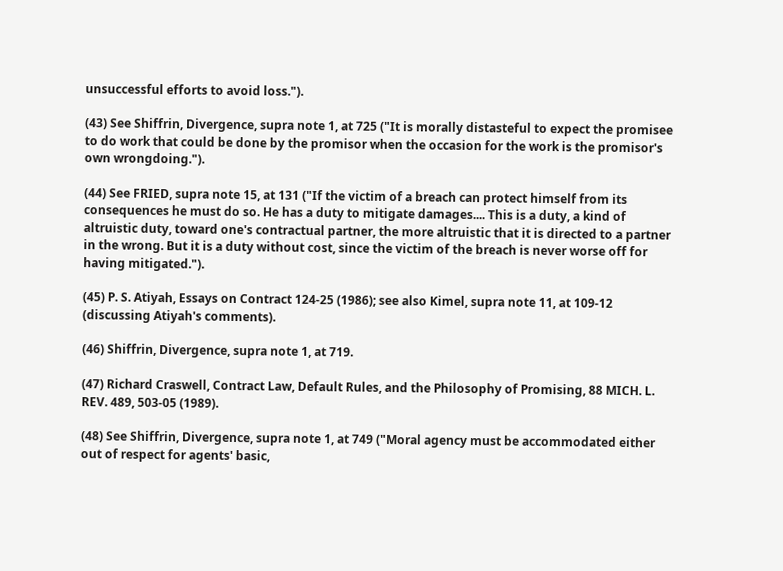unsuccessful efforts to avoid loss.").

(43) See Shiffrin, Divergence, supra note 1, at 725 ("It is morally distasteful to expect the promisee to do work that could be done by the promisor when the occasion for the work is the promisor's own wrongdoing.").

(44) See FRIED, supra note 15, at 131 ("If the victim of a breach can protect himself from its consequences he must do so. He has a duty to mitigate damages.... This is a duty, a kind of altruistic duty, toward one's contractual partner, the more altruistic that it is directed to a partner in the wrong. But it is a duty without cost, since the victim of the breach is never worse off for having mitigated.").

(45) P. S. Atiyah, Essays on Contract 124-25 (1986); see also Kimel, supra note 11, at 109-12 (discussing Atiyah's comments).

(46) Shiffrin, Divergence, supra note 1, at 719.

(47) Richard Craswell, Contract Law, Default Rules, and the Philosophy of Promising, 88 MICH. L. REV. 489, 503-05 (1989).

(48) See Shiffrin, Divergence, supra note 1, at 749 ("Moral agency must be accommodated either out of respect for agents' basic,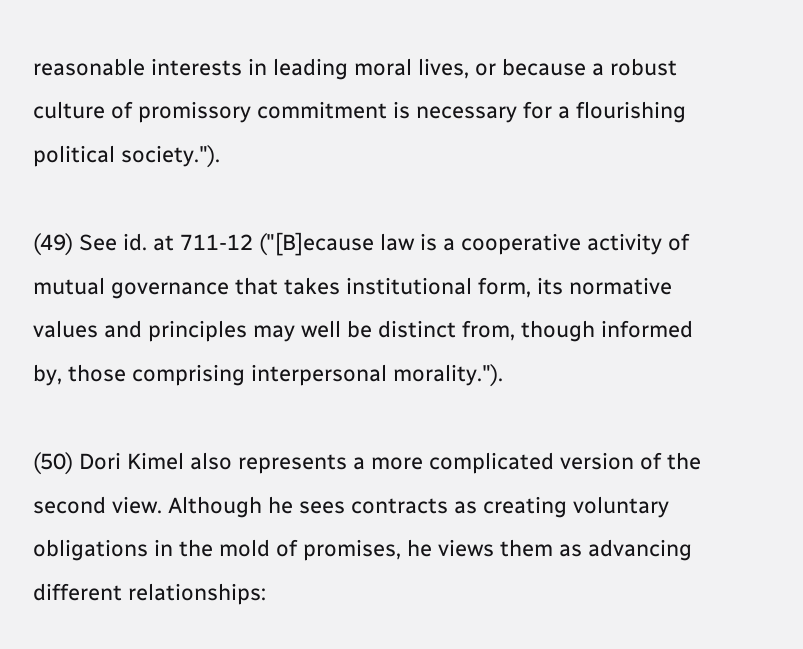reasonable interests in leading moral lives, or because a robust culture of promissory commitment is necessary for a flourishing political society.").

(49) See id. at 711-12 ("[B]ecause law is a cooperative activity of mutual governance that takes institutional form, its normative values and principles may well be distinct from, though informed by, those comprising interpersonal morality.").

(50) Dori Kimel also represents a more complicated version of the second view. Although he sees contracts as creating voluntary obligations in the mold of promises, he views them as advancing different relationships: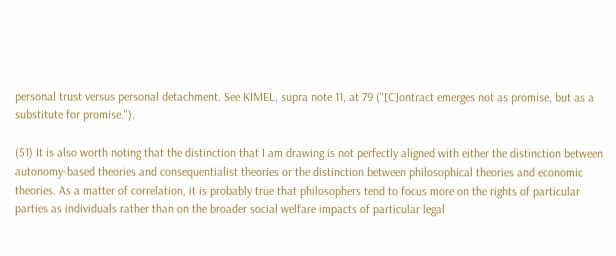personal trust versus personal detachment. See KIMEL, supra note 11, at 79 ("[C]ontract emerges not as promise, but as a substitute for promise.").

(51) It is also worth noting that the distinction that I am drawing is not perfectly aligned with either the distinction between autonomy-based theories and consequentialist theories or the distinction between philosophical theories and economic theories. As a matter of correlation, it is probably true that philosophers tend to focus more on the rights of particular parties as individuals rather than on the broader social welfare impacts of particular legal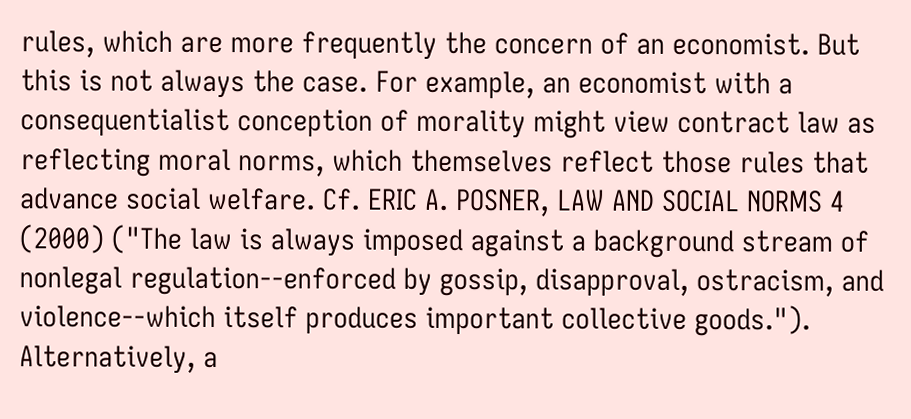rules, which are more frequently the concern of an economist. But this is not always the case. For example, an economist with a consequentialist conception of morality might view contract law as reflecting moral norms, which themselves reflect those rules that advance social welfare. Cf. ERIC A. POSNER, LAW AND SOCIAL NORMS 4 (2000) ("The law is always imposed against a background stream of nonlegal regulation--enforced by gossip, disapproval, ostracism, and violence--which itself produces important collective goods."). Alternatively, a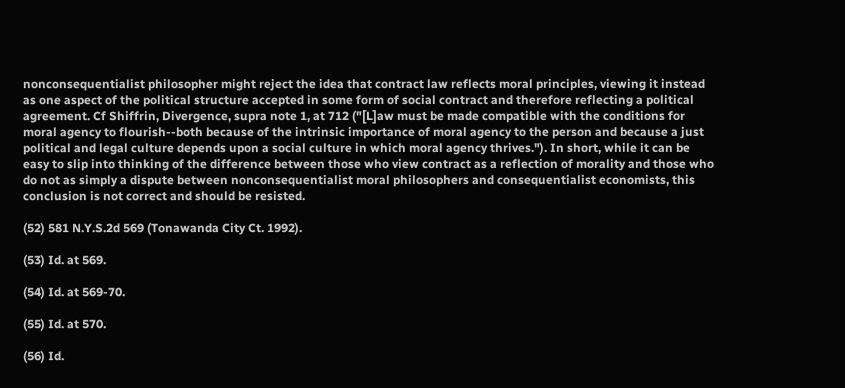nonconsequentialist philosopher might reject the idea that contract law reflects moral principles, viewing it instead as one aspect of the political structure accepted in some form of social contract and therefore reflecting a political agreement. Cf Shiffrin, Divergence, supra note 1, at 712 ("[L]aw must be made compatible with the conditions for moral agency to flourish--both because of the intrinsic importance of moral agency to the person and because a just political and legal culture depends upon a social culture in which moral agency thrives."). In short, while it can be easy to slip into thinking of the difference between those who view contract as a reflection of morality and those who do not as simply a dispute between nonconsequentialist moral philosophers and consequentialist economists, this conclusion is not correct and should be resisted.

(52) 581 N.Y.S.2d 569 (Tonawanda City Ct. 1992).

(53) Id. at 569.

(54) Id. at 569-70.

(55) Id. at 570.

(56) Id.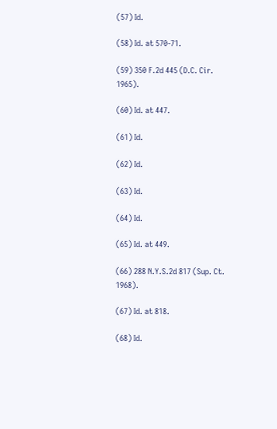(57) Id.

(58) Id. at 570-71.

(59) 350 F.2d 445 (D.C. Cir. 1965).

(60) Id. at 447.

(61) Id.

(62) Id.

(63) Id.

(64) Id.

(65) Id. at 449.

(66) 288 N.Y.S.2d 817 (Sup. Ct. 1968).

(67) Id. at 818.

(68) Id.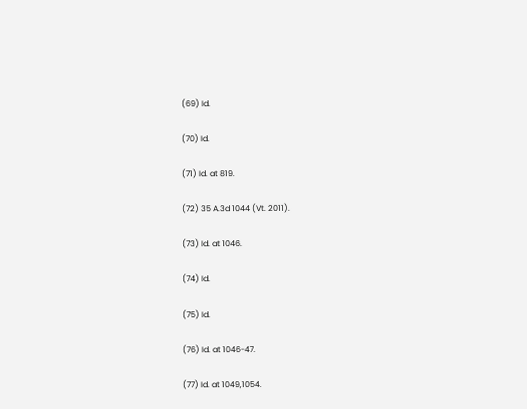(69) Id.

(70) Id.

(71) Id. at 819.

(72) 35 A.3d 1044 (Vt. 2011).

(73) Id. at 1046.

(74) Id.

(75) Id.

(76) Id. at 1046-47.

(77) Id. at 1049,1054.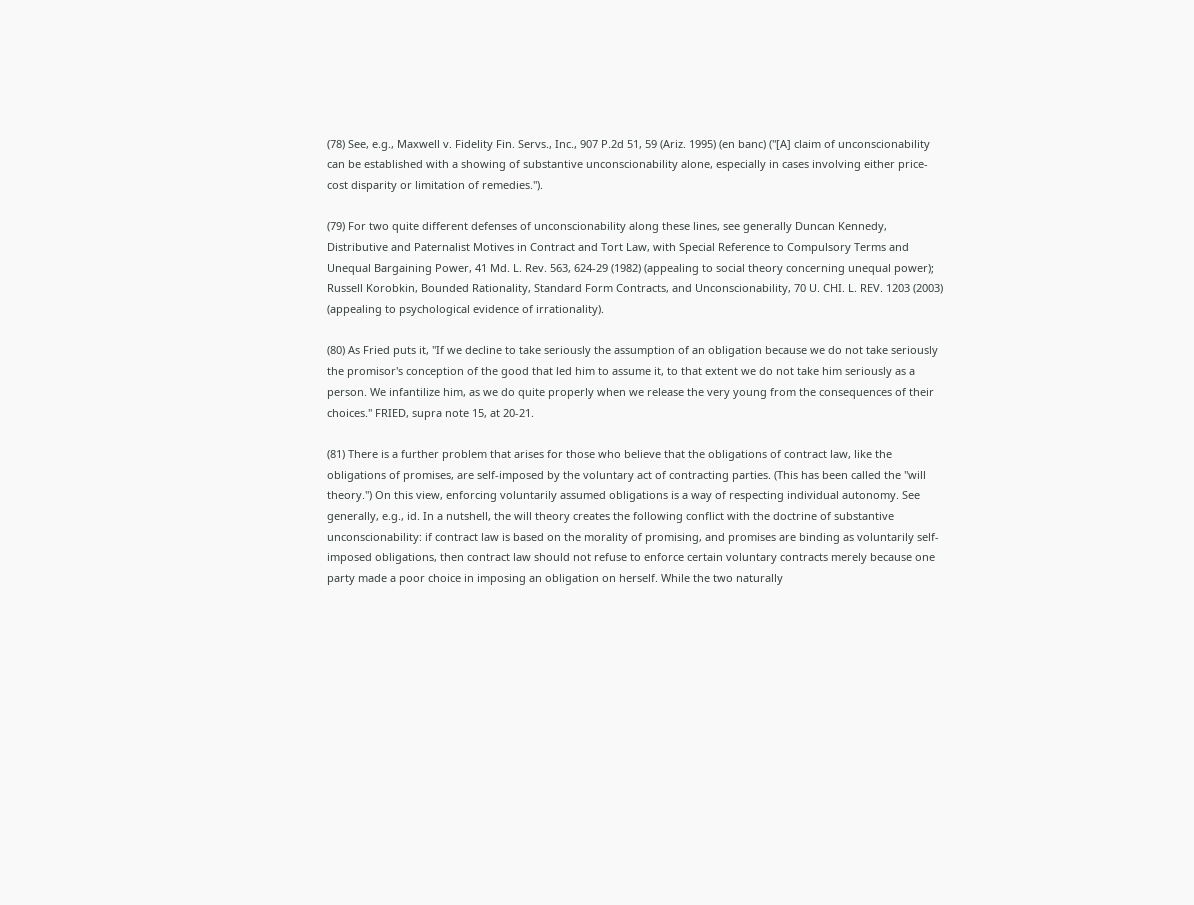(78) See, e.g., Maxwell v. Fidelity Fin. Servs., Inc., 907 P.2d 51, 59 (Ariz. 1995) (en banc) ("[A] claim of unconscionability can be established with a showing of substantive unconscionability alone, especially in cases involving either price-cost disparity or limitation of remedies.").

(79) For two quite different defenses of unconscionability along these lines, see generally Duncan Kennedy, Distributive and Paternalist Motives in Contract and Tort Law, with Special Reference to Compulsory Terms and Unequal Bargaining Power, 41 Md. L. Rev. 563, 624-29 (1982) (appealing to social theory concerning unequal power); Russell Korobkin, Bounded Rationality, Standard Form Contracts, and Unconscionability, 70 U. CHI. L. REV. 1203 (2003) (appealing to psychological evidence of irrationality).

(80) As Fried puts it, "If we decline to take seriously the assumption of an obligation because we do not take seriously the promisor's conception of the good that led him to assume it, to that extent we do not take him seriously as a person. We infantilize him, as we do quite properly when we release the very young from the consequences of their choices." FRIED, supra note 15, at 20-21.

(81) There is a further problem that arises for those who believe that the obligations of contract law, like the obligations of promises, are self-imposed by the voluntary act of contracting parties. (This has been called the "will theory.") On this view, enforcing voluntarily assumed obligations is a way of respecting individual autonomy. See generally, e.g., id. In a nutshell, the will theory creates the following conflict with the doctrine of substantive unconscionability: if contract law is based on the morality of promising, and promises are binding as voluntarily self-imposed obligations, then contract law should not refuse to enforce certain voluntary contracts merely because one party made a poor choice in imposing an obligation on herself. While the two naturally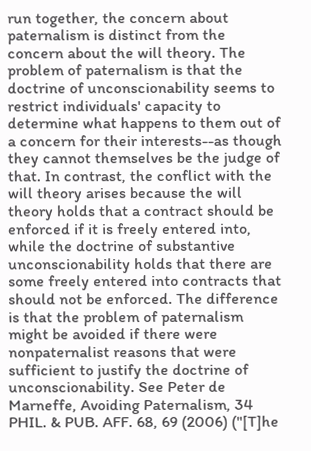run together, the concern about paternalism is distinct from the concern about the will theory. The problem of paternalism is that the doctrine of unconscionability seems to restrict individuals' capacity to determine what happens to them out of a concern for their interests--as though they cannot themselves be the judge of that. In contrast, the conflict with the will theory arises because the will theory holds that a contract should be enforced if it is freely entered into, while the doctrine of substantive unconscionability holds that there are some freely entered into contracts that should not be enforced. The difference is that the problem of paternalism might be avoided if there were nonpaternalist reasons that were sufficient to justify the doctrine of unconscionability. See Peter de Marneffe, Avoiding Paternalism, 34 PHIL. & PUB. AFF. 68, 69 (2006) ("[T]he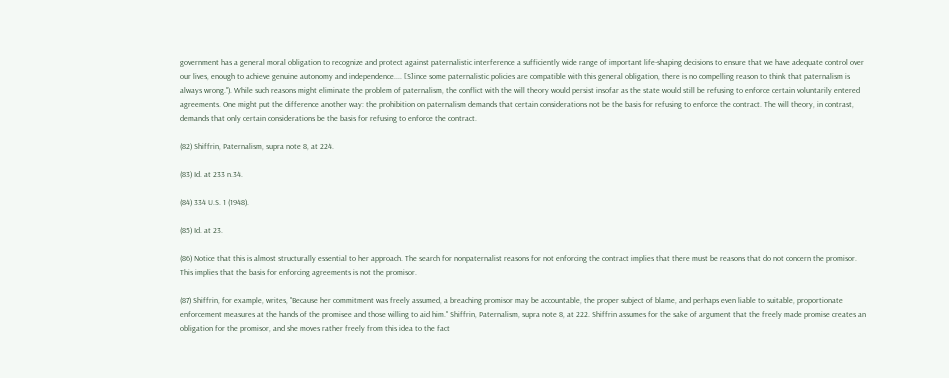government has a general moral obligation to recognize and protect against paternalistic interference a sufficiently wide range of important life-shaping decisions to ensure that we have adequate control over our lives, enough to achieve genuine autonomy and independence.... [S]ince some paternalistic policies are compatible with this general obligation, there is no compelling reason to think that paternalism is always wrong."). While such reasons might eliminate the problem of paternalism, the conflict with the will theory would persist insofar as the state would still be refusing to enforce certain voluntarily entered agreements. One might put the difference another way: the prohibition on paternalism demands that certain considerations not be the basis for refusing to enforce the contract. The will theory, in contrast, demands that only certain considerations be the basis for refusing to enforce the contract.

(82) Shiffrin, Paternalism, supra note 8, at 224.

(83) Id. at 233 n.34.

(84) 334 U.S. 1 (1948).

(85) Id. at 23.

(86) Notice that this is almost structurally essential to her approach. The search for nonpaternalist reasons for not enforcing the contract implies that there must be reasons that do not concern the promisor. This implies that the basis for enforcing agreements is not the promisor.

(87) Shiffrin, for example, writes, "Because her commitment was freely assumed, a breaching promisor may be accountable, the proper subject of blame, and perhaps even liable to suitable, proportionate enforcement measures at the hands of the promisee and those willing to aid him." Shiffrin, Paternalism, supra note 8, at 222. Shiffrin assumes for the sake of argument that the freely made promise creates an obligation for the promisor, and she moves rather freely from this idea to the fact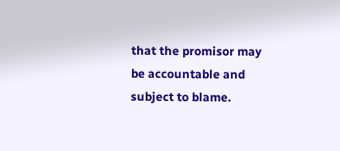that the promisor may be accountable and subject to blame.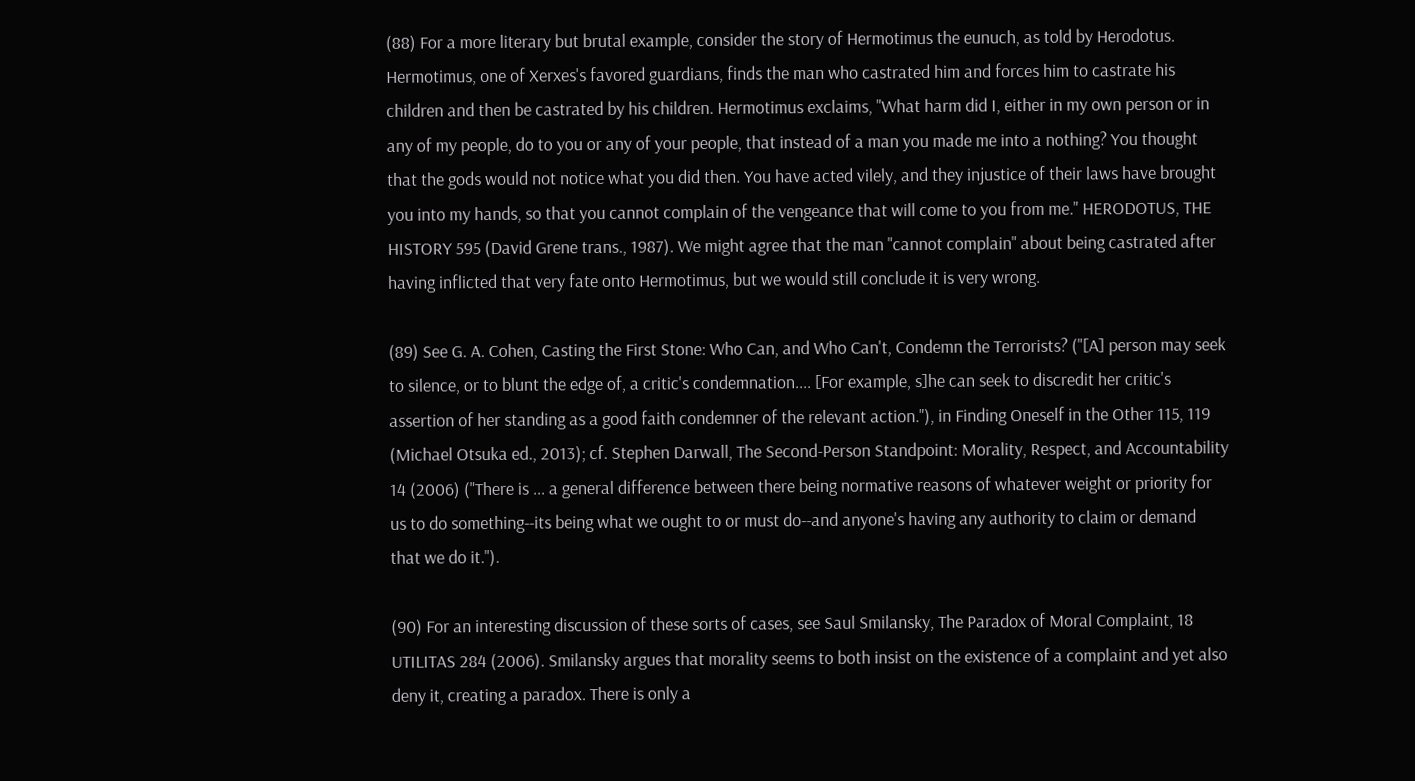(88) For a more literary but brutal example, consider the story of Hermotimus the eunuch, as told by Herodotus. Hermotimus, one of Xerxes's favored guardians, finds the man who castrated him and forces him to castrate his children and then be castrated by his children. Hermotimus exclaims, "What harm did I, either in my own person or in any of my people, do to you or any of your people, that instead of a man you made me into a nothing? You thought that the gods would not notice what you did then. You have acted vilely, and they injustice of their laws have brought you into my hands, so that you cannot complain of the vengeance that will come to you from me." HERODOTUS, THE HISTORY 595 (David Grene trans., 1987). We might agree that the man "cannot complain" about being castrated after having inflicted that very fate onto Hermotimus, but we would still conclude it is very wrong.

(89) See G. A. Cohen, Casting the First Stone: Who Can, and Who Can't, Condemn the Terrorists? ("[A] person may seek to silence, or to blunt the edge of, a critic's condemnation.... [For example, s]he can seek to discredit her critic's assertion of her standing as a good faith condemner of the relevant action."), in Finding Oneself in the Other 115, 119 (Michael Otsuka ed., 2013); cf. Stephen Darwall, The Second-Person Standpoint: Morality, Respect, and Accountability 14 (2006) ("There is ... a general difference between there being normative reasons of whatever weight or priority for us to do something--its being what we ought to or must do--and anyone's having any authority to claim or demand that we do it.").

(90) For an interesting discussion of these sorts of cases, see Saul Smilansky, The Paradox of Moral Complaint, 18 UTILITAS 284 (2006). Smilansky argues that morality seems to both insist on the existence of a complaint and yet also deny it, creating a paradox. There is only a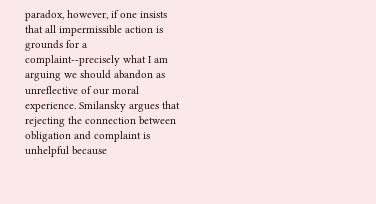paradox, however, if one insists that all impermissible action is grounds for a complaint--precisely what I am arguing we should abandon as unreflective of our moral experience. Smilansky argues that rejecting the connection between obligation and complaint is unhelpful because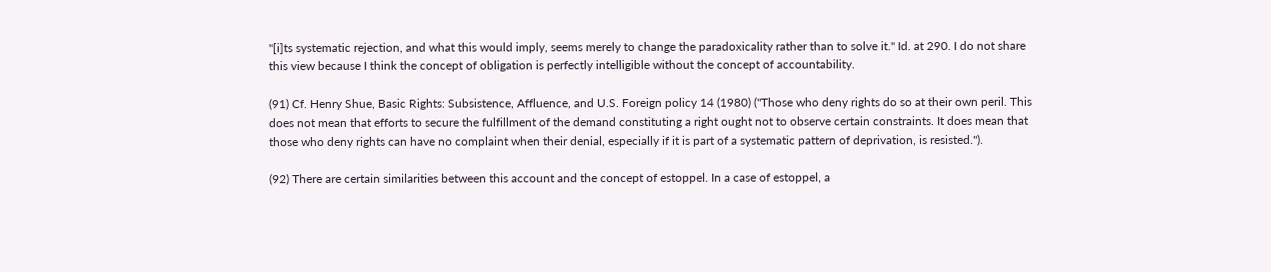"[i]ts systematic rejection, and what this would imply, seems merely to change the paradoxicality rather than to solve it." Id. at 290. I do not share this view because I think the concept of obligation is perfectly intelligible without the concept of accountability.

(91) Cf. Henry Shue, Basic Rights: Subsistence, Affluence, and U.S. Foreign policy 14 (1980) ("Those who deny rights do so at their own peril. This does not mean that efforts to secure the fulfillment of the demand constituting a right ought not to observe certain constraints. It does mean that those who deny rights can have no complaint when their denial, especially if it is part of a systematic pattern of deprivation, is resisted.").

(92) There are certain similarities between this account and the concept of estoppel. In a case of estoppel, a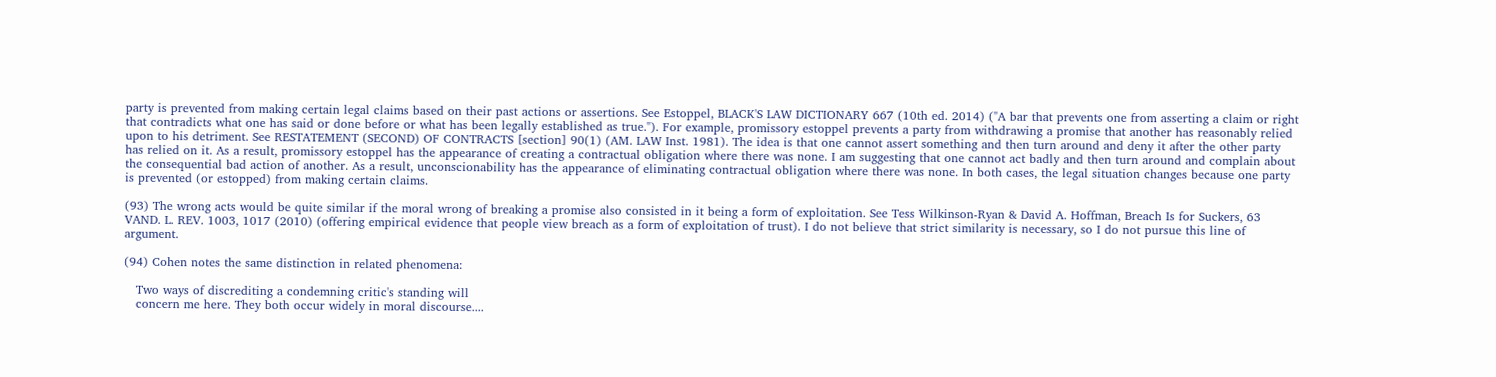party is prevented from making certain legal claims based on their past actions or assertions. See Estoppel, BLACK'S LAW DICTIONARY 667 (10th ed. 2014) ("A bar that prevents one from asserting a claim or right that contradicts what one has said or done before or what has been legally established as true."). For example, promissory estoppel prevents a party from withdrawing a promise that another has reasonably relied upon to his detriment. See RESTATEMENT (SECOND) OF CONTRACTS [section] 90(1) (AM. LAW Inst. 1981). The idea is that one cannot assert something and then turn around and deny it after the other party has relied on it. As a result, promissory estoppel has the appearance of creating a contractual obligation where there was none. I am suggesting that one cannot act badly and then turn around and complain about the consequential bad action of another. As a result, unconscionability has the appearance of eliminating contractual obligation where there was none. In both cases, the legal situation changes because one party is prevented (or estopped) from making certain claims.

(93) The wrong acts would be quite similar if the moral wrong of breaking a promise also consisted in it being a form of exploitation. See Tess Wilkinson-Ryan & David A. Hoffman, Breach Is for Suckers, 63 VAND. L. REV. 1003, 1017 (2010) (offering empirical evidence that people view breach as a form of exploitation of trust). I do not believe that strict similarity is necessary, so I do not pursue this line of argument.

(94) Cohen notes the same distinction in related phenomena:

   Two ways of discrediting a condemning critic's standing will
   concern me here. They both occur widely in moral discourse....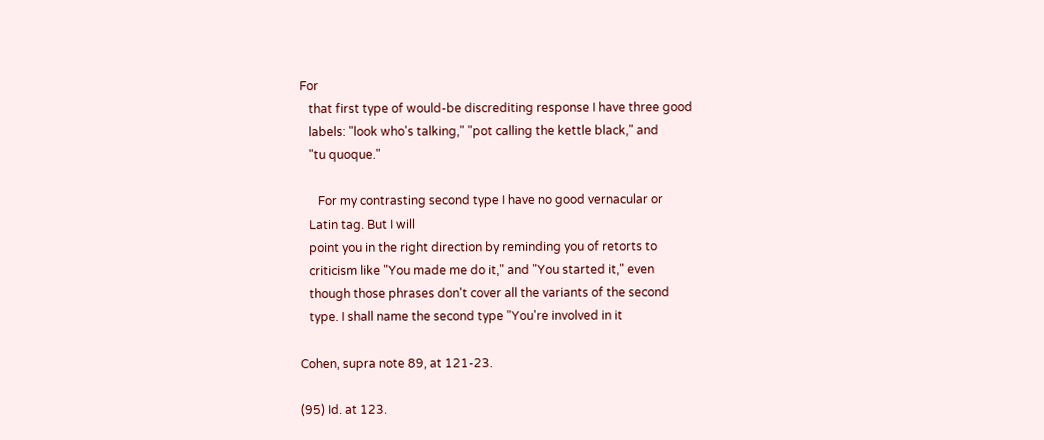For
   that first type of would-be discrediting response I have three good
   labels: "look who's talking," "pot calling the kettle black," and
   "tu quoque."

      For my contrasting second type I have no good vernacular or
   Latin tag. But I will
   point you in the right direction by reminding you of retorts to
   criticism like "You made me do it," and "You started it," even
   though those phrases don't cover all the variants of the second
   type. I shall name the second type "You're involved in it

Cohen, supra note 89, at 121-23.

(95) Id. at 123.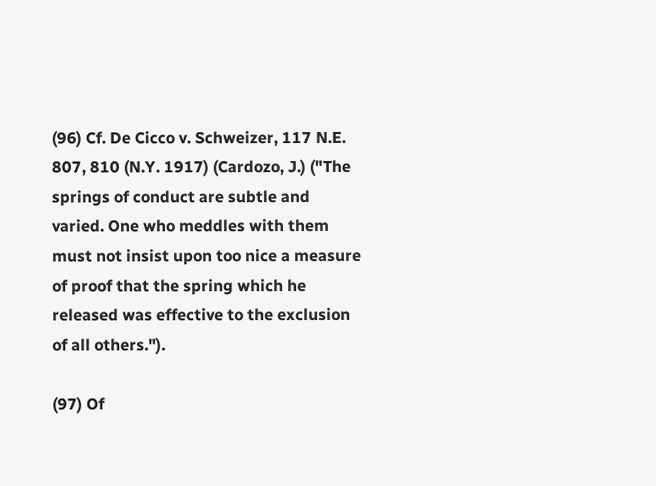(96) Cf. De Cicco v. Schweizer, 117 N.E. 807, 810 (N.Y. 1917) (Cardozo, J.) ("The springs of conduct are subtle and varied. One who meddles with them must not insist upon too nice a measure of proof that the spring which he released was effective to the exclusion of all others.").

(97) Of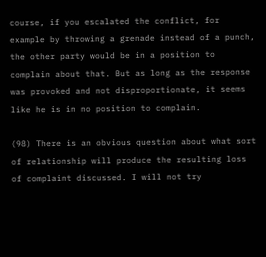course, if you escalated the conflict, for example by throwing a grenade instead of a punch, the other party would be in a position to complain about that. But as long as the response was provoked and not disproportionate, it seems like he is in no position to complain.

(98) There is an obvious question about what sort of relationship will produce the resulting loss of complaint discussed. I will not try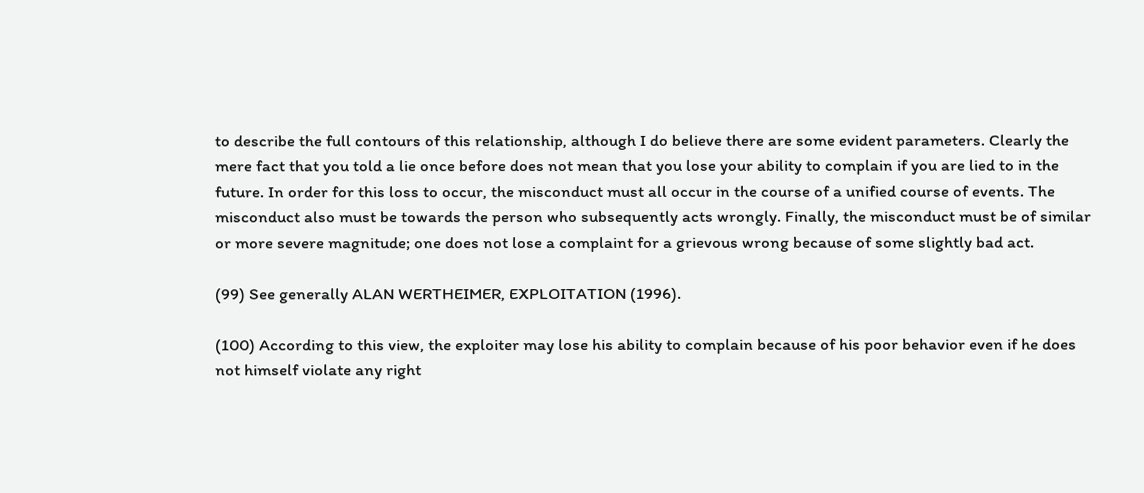to describe the full contours of this relationship, although I do believe there are some evident parameters. Clearly the mere fact that you told a lie once before does not mean that you lose your ability to complain if you are lied to in the future. In order for this loss to occur, the misconduct must all occur in the course of a unified course of events. The misconduct also must be towards the person who subsequently acts wrongly. Finally, the misconduct must be of similar or more severe magnitude; one does not lose a complaint for a grievous wrong because of some slightly bad act.

(99) See generally ALAN WERTHEIMER, EXPLOITATION (1996).

(100) According to this view, the exploiter may lose his ability to complain because of his poor behavior even if he does not himself violate any right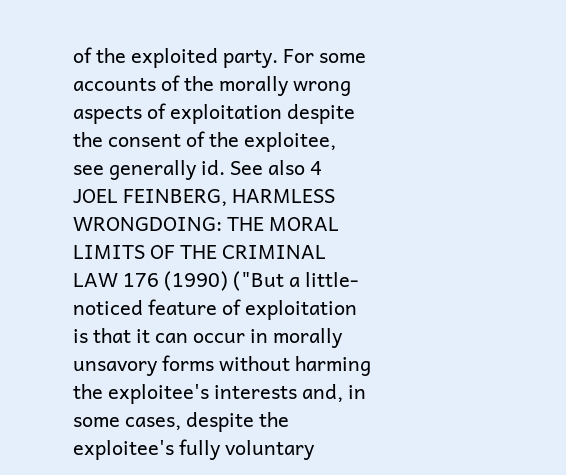of the exploited party. For some accounts of the morally wrong aspects of exploitation despite the consent of the exploitee, see generally id. See also 4 JOEL FEINBERG, HARMLESS WRONGDOING: THE MORAL LIMITS OF THE CRIMINAL LAW 176 (1990) ("But a little-noticed feature of exploitation is that it can occur in morally unsavory forms without harming the exploitee's interests and, in some cases, despite the exploitee's fully voluntary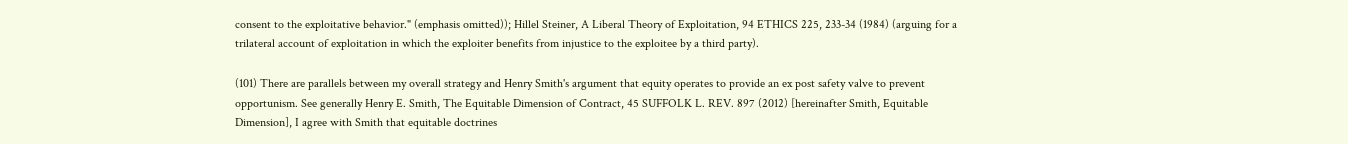consent to the exploitative behavior." (emphasis omitted)); Hillel Steiner, A Liberal Theory of Exploitation, 94 ETHICS 225, 233-34 (1984) (arguing for a trilateral account of exploitation in which the exploiter benefits from injustice to the exploitee by a third party).

(101) There are parallels between my overall strategy and Henry Smith's argument that equity operates to provide an ex post safety valve to prevent opportunism. See generally Henry E. Smith, The Equitable Dimension of Contract, 45 SUFFOLK L. REV. 897 (2012) [hereinafter Smith, Equitable Dimension], I agree with Smith that equitable doctrines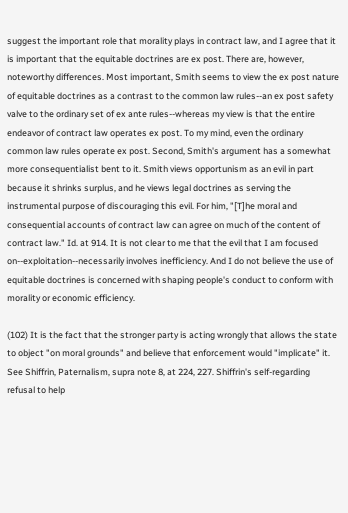suggest the important role that morality plays in contract law, and I agree that it is important that the equitable doctrines are ex post. There are, however, noteworthy differences. Most important, Smith seems to view the ex post nature of equitable doctrines as a contrast to the common law rules--an ex post safety valve to the ordinary set of ex ante rules--whereas my view is that the entire endeavor of contract law operates ex post. To my mind, even the ordinary common law rules operate ex post. Second, Smith's argument has a somewhat more consequentialist bent to it. Smith views opportunism as an evil in part because it shrinks surplus, and he views legal doctrines as serving the instrumental purpose of discouraging this evil. For him, "[T]he moral and consequential accounts of contract law can agree on much of the content of contract law." Id. at 914. It is not clear to me that the evil that I am focused on--exploitation--necessarily involves inefficiency. And I do not believe the use of equitable doctrines is concerned with shaping people's conduct to conform with morality or economic efficiency.

(102) It is the fact that the stronger party is acting wrongly that allows the state to object "on moral grounds" and believe that enforcement would "implicate" it. See Shiffrin, Paternalism, supra note 8, at 224, 227. Shiffrin's self-regarding refusal to help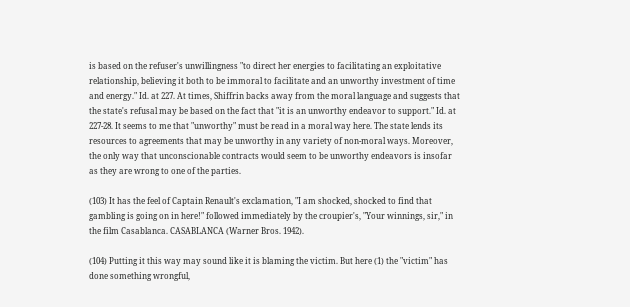is based on the refuser's unwillingness "to direct her energies to facilitating an exploitative relationship, believing it both to be immoral to facilitate and an unworthy investment of time and energy." Id. at 227. At times, Shiffrin backs away from the moral language and suggests that the state's refusal may be based on the fact that "it is an unworthy endeavor to support." Id. at 227-28. It seems to me that "unworthy" must be read in a moral way here. The state lends its resources to agreements that may be unworthy in any variety of non-moral ways. Moreover, the only way that unconscionable contracts would seem to be unworthy endeavors is insofar as they are wrong to one of the parties.

(103) It has the feel of Captain Renault's exclamation, "I am shocked, shocked to find that gambling is going on in here!" followed immediately by the croupier's, "Your winnings, sir," in the film Casablanca. CASABLANCA (Warner Bros. 1942).

(104) Putting it this way may sound like it is blaming the victim. But here (1) the "victim" has done something wrongful,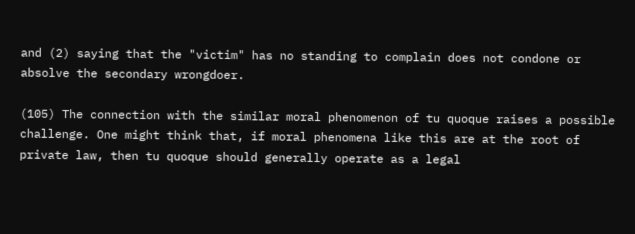and (2) saying that the "victim" has no standing to complain does not condone or absolve the secondary wrongdoer.

(105) The connection with the similar moral phenomenon of tu quoque raises a possible challenge. One might think that, if moral phenomena like this are at the root of private law, then tu quoque should generally operate as a legal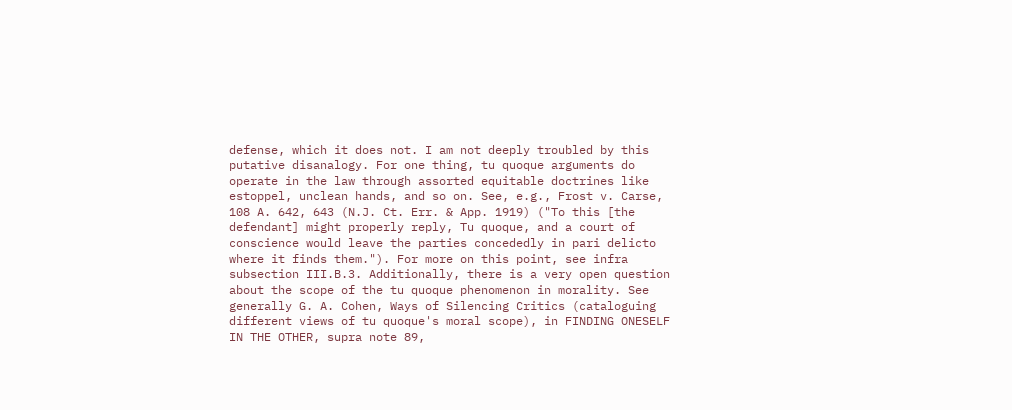defense, which it does not. I am not deeply troubled by this putative disanalogy. For one thing, tu quoque arguments do operate in the law through assorted equitable doctrines like estoppel, unclean hands, and so on. See, e.g., Frost v. Carse, 108 A. 642, 643 (N.J. Ct. Err. & App. 1919) ("To this [the defendant] might properly reply, Tu quoque, and a court of conscience would leave the parties concededly in pari delicto where it finds them."). For more on this point, see infra subsection III.B.3. Additionally, there is a very open question about the scope of the tu quoque phenomenon in morality. See generally G. A. Cohen, Ways of Silencing Critics (cataloguing different views of tu quoque's moral scope), in FINDING ONESELF IN THE OTHER, supra note 89,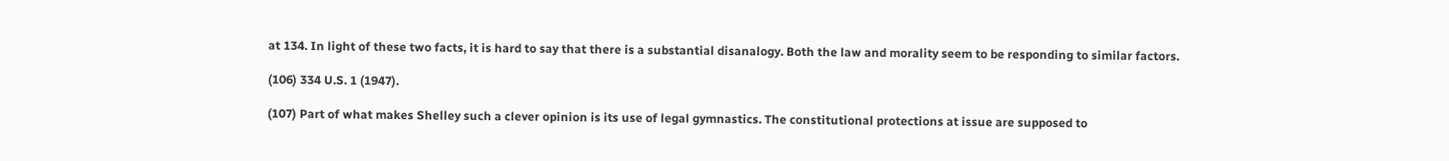at 134. In light of these two facts, it is hard to say that there is a substantial disanalogy. Both the law and morality seem to be responding to similar factors.

(106) 334 U.S. 1 (1947).

(107) Part of what makes Shelley such a clever opinion is its use of legal gymnastics. The constitutional protections at issue are supposed to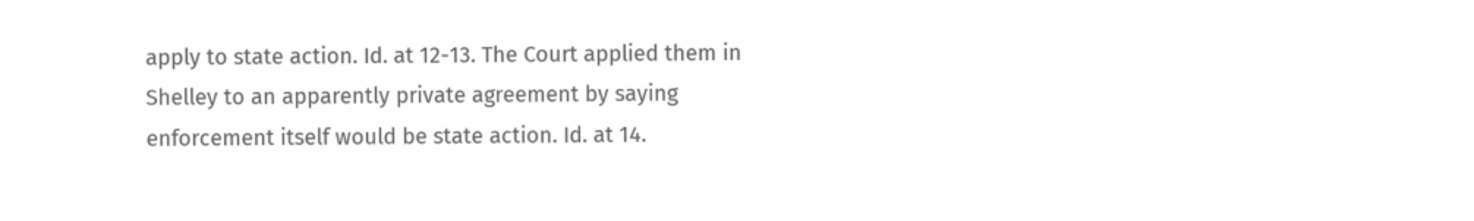apply to state action. Id. at 12-13. The Court applied them in Shelley to an apparently private agreement by saying enforcement itself would be state action. Id. at 14.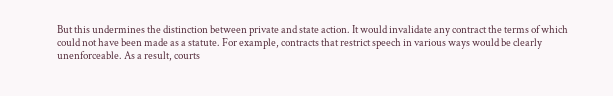But this undermines the distinction between private and state action. It would invalidate any contract the terms of which could not have been made as a statute. For example, contracts that restrict speech in various ways would be clearly unenforceable. As a result, courts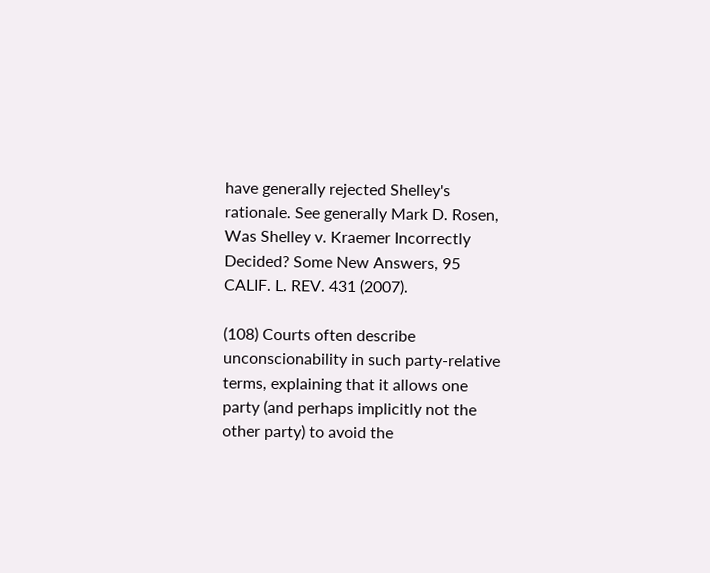have generally rejected Shelley's rationale. See generally Mark D. Rosen, Was Shelley v. Kraemer Incorrectly Decided? Some New Answers, 95 CALIF. L. REV. 431 (2007).

(108) Courts often describe unconscionability in such party-relative terms, explaining that it allows one party (and perhaps implicitly not the other party) to avoid the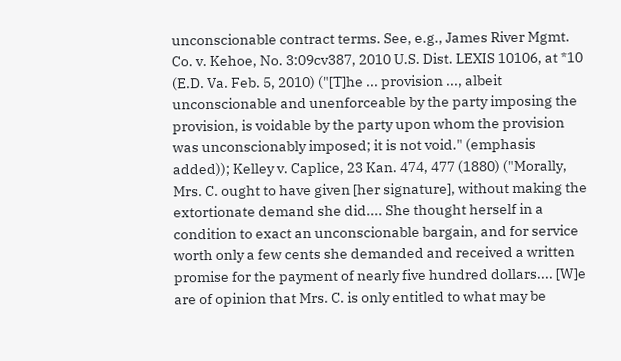unconscionable contract terms. See, e.g., James River Mgmt. Co. v. Kehoe, No. 3:09cv387, 2010 U.S. Dist. LEXIS 10106, at *10 (E.D. Va. Feb. 5, 2010) ("[T]he ... provision ..., albeit unconscionable and unenforceable by the party imposing the provision, is voidable by the party upon whom the provision was unconscionably imposed; it is not void." (emphasis added)); Kelley v. Caplice, 23 Kan. 474, 477 (1880) ("Morally, Mrs. C. ought to have given [her signature], without making the extortionate demand she did.... She thought herself in a condition to exact an unconscionable bargain, and for service worth only a few cents she demanded and received a written promise for the payment of nearly five hundred dollars.... [W]e are of opinion that Mrs. C. is only entitled to what may be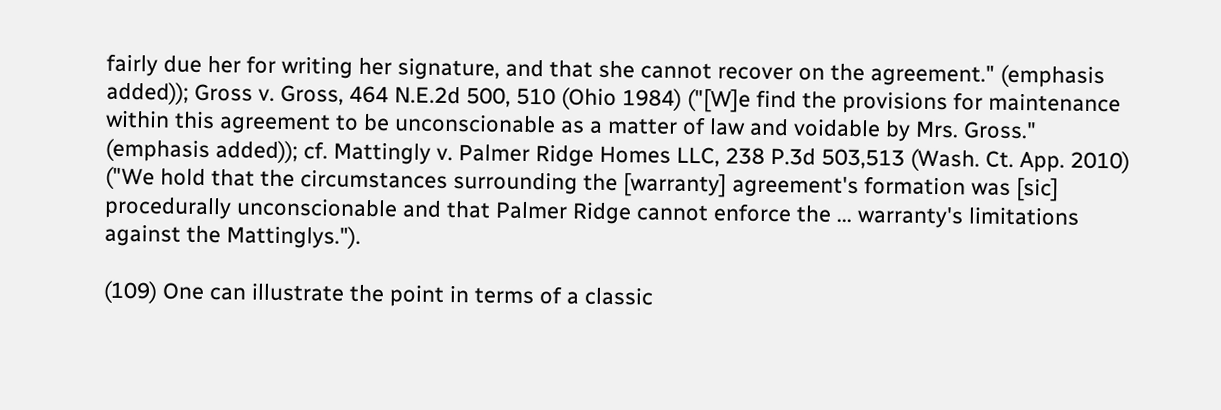fairly due her for writing her signature, and that she cannot recover on the agreement." (emphasis added)); Gross v. Gross, 464 N.E.2d 500, 510 (Ohio 1984) ("[W]e find the provisions for maintenance within this agreement to be unconscionable as a matter of law and voidable by Mrs. Gross." (emphasis added)); cf. Mattingly v. Palmer Ridge Homes LLC, 238 P.3d 503,513 (Wash. Ct. App. 2010) ("We hold that the circumstances surrounding the [warranty] agreement's formation was [sic] procedurally unconscionable and that Palmer Ridge cannot enforce the ... warranty's limitations against the Mattinglys.").

(109) One can illustrate the point in terms of a classic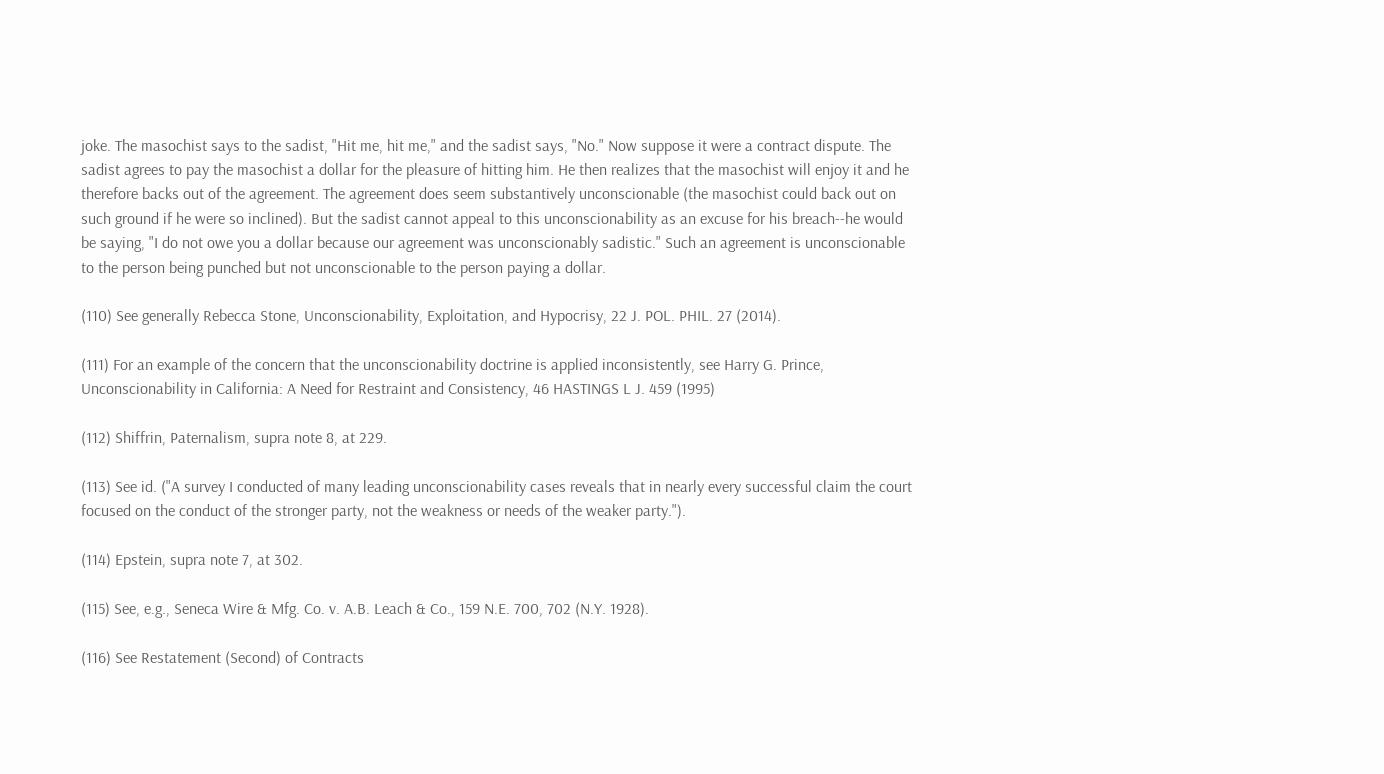joke. The masochist says to the sadist, "Hit me, hit me," and the sadist says, "No." Now suppose it were a contract dispute. The sadist agrees to pay the masochist a dollar for the pleasure of hitting him. He then realizes that the masochist will enjoy it and he therefore backs out of the agreement. The agreement does seem substantively unconscionable (the masochist could back out on such ground if he were so inclined). But the sadist cannot appeal to this unconscionability as an excuse for his breach--he would be saying, "I do not owe you a dollar because our agreement was unconscionably sadistic." Such an agreement is unconscionable to the person being punched but not unconscionable to the person paying a dollar.

(110) See generally Rebecca Stone, Unconscionability, Exploitation, and Hypocrisy, 22 J. POL. PHIL. 27 (2014).

(111) For an example of the concern that the unconscionability doctrine is applied inconsistently, see Harry G. Prince, Unconscionability in California: A Need for Restraint and Consistency, 46 HASTINGS L J. 459 (1995)

(112) Shiffrin, Paternalism, supra note 8, at 229.

(113) See id. ("A survey I conducted of many leading unconscionability cases reveals that in nearly every successful claim the court focused on the conduct of the stronger party, not the weakness or needs of the weaker party.").

(114) Epstein, supra note 7, at 302.

(115) See, e.g., Seneca Wire & Mfg. Co. v. A.B. Leach & Co., 159 N.E. 700, 702 (N.Y. 1928).

(116) See Restatement (Second) of Contracts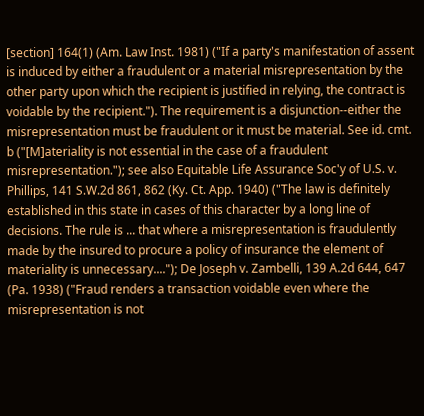[section] 164(1) (Am. Law Inst. 1981) ("If a party's manifestation of assent is induced by either a fraudulent or a material misrepresentation by the other party upon which the recipient is justified in relying, the contract is voidable by the recipient."). The requirement is a disjunction--either the misrepresentation must be fraudulent or it must be material. See id. cmt. b ("[M]ateriality is not essential in the case of a fraudulent misrepresentation."); see also Equitable Life Assurance Soc'y of U.S. v. Phillips, 141 S.W.2d 861, 862 (Ky. Ct. App. 1940) ("The law is definitely established in this state in cases of this character by a long line of decisions. The rule is ... that where a misrepresentation is fraudulently made by the insured to procure a policy of insurance the element of materiality is unnecessary...."); De Joseph v. Zambelli, 139 A.2d 644, 647 (Pa. 1938) ("Fraud renders a transaction voidable even where the misrepresentation is not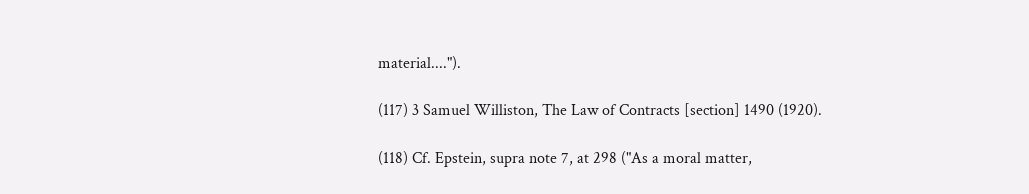material....").

(117) 3 Samuel Williston, The Law of Contracts [section] 1490 (1920).

(118) Cf. Epstein, supra note 7, at 298 ("As a moral matter,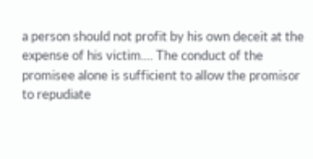a person should not profit by his own deceit at the expense of his victim.... The conduct of the promisee alone is sufficient to allow the promisor to repudiate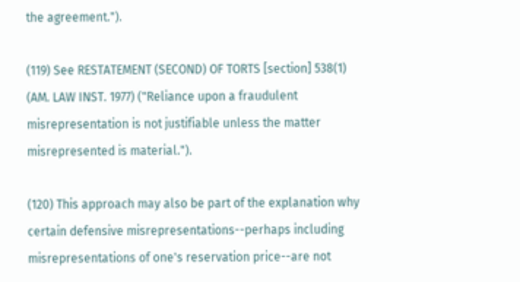the agreement.").

(119) See RESTATEMENT (SECOND) OF TORTS [section] 538(1) (AM. LAW INST. 1977) ("Reliance upon a fraudulent misrepresentation is not justifiable unless the matter misrepresented is material.").

(120) This approach may also be part of the explanation why certain defensive misrepresentations--perhaps including misrepresentations of one's reservation price--are not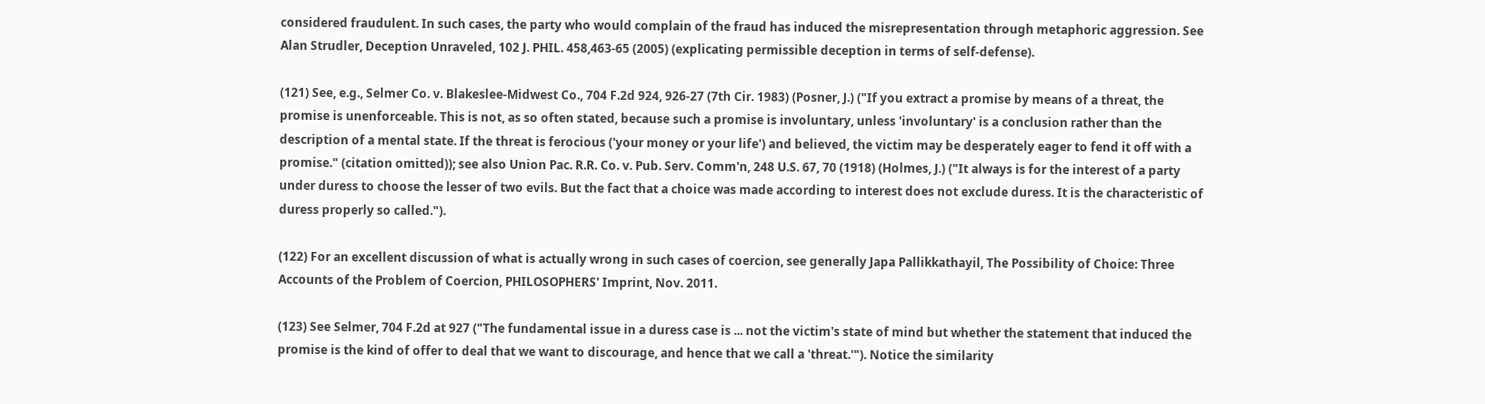considered fraudulent. In such cases, the party who would complain of the fraud has induced the misrepresentation through metaphoric aggression. See Alan Strudler, Deception Unraveled, 102 J. PHIL. 458,463-65 (2005) (explicating permissible deception in terms of self-defense).

(121) See, e.g., Selmer Co. v. Blakeslee-Midwest Co., 704 F.2d 924, 926-27 (7th Cir. 1983) (Posner, J.) ("If you extract a promise by means of a threat, the promise is unenforceable. This is not, as so often stated, because such a promise is involuntary, unless 'involuntary' is a conclusion rather than the description of a mental state. If the threat is ferocious ('your money or your life') and believed, the victim may be desperately eager to fend it off with a promise." (citation omitted)); see also Union Pac. R.R. Co. v. Pub. Serv. Comm'n, 248 U.S. 67, 70 (1918) (Holmes, J.) ("It always is for the interest of a party under duress to choose the lesser of two evils. But the fact that a choice was made according to interest does not exclude duress. It is the characteristic of duress properly so called.").

(122) For an excellent discussion of what is actually wrong in such cases of coercion, see generally Japa Pallikkathayil, The Possibility of Choice: Three Accounts of the Problem of Coercion, PHILOSOPHERS' Imprint, Nov. 2011.

(123) See Selmer, 704 F.2d at 927 ("The fundamental issue in a duress case is ... not the victim's state of mind but whether the statement that induced the promise is the kind of offer to deal that we want to discourage, and hence that we call a 'threat.'"). Notice the similarity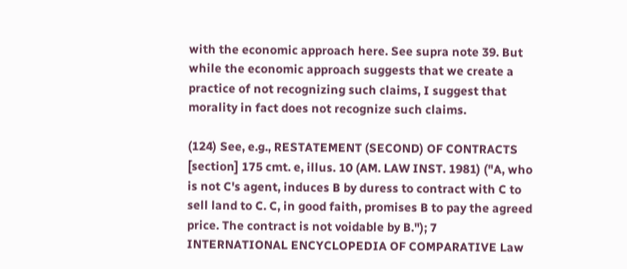with the economic approach here. See supra note 39. But while the economic approach suggests that we create a practice of not recognizing such claims, I suggest that morality in fact does not recognize such claims.

(124) See, e.g., RESTATEMENT (SECOND) OF CONTRACTS [section] 175 cmt. e, illus. 10 (AM. LAW INST. 1981) ("A, who is not C's agent, induces B by duress to contract with C to sell land to C. C, in good faith, promises B to pay the agreed price. The contract is not voidable by B."); 7 INTERNATIONAL ENCYCLOPEDIA OF COMPARATIVE Law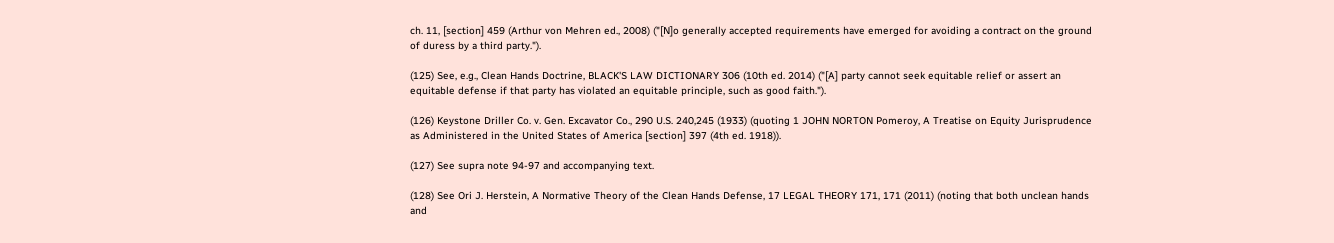ch. 11, [section] 459 (Arthur von Mehren ed., 2008) ("[N]o generally accepted requirements have emerged for avoiding a contract on the ground of duress by a third party.").

(125) See, e.g., Clean Hands Doctrine, BLACK'S LAW DICTIONARY 306 (10th ed. 2014) ("[A] party cannot seek equitable relief or assert an equitable defense if that party has violated an equitable principle, such as good faith.").

(126) Keystone Driller Co. v. Gen. Excavator Co., 290 U.S. 240,245 (1933) (quoting 1 JOHN NORTON Pomeroy, A Treatise on Equity Jurisprudence as Administered in the United States of America [section] 397 (4th ed. 1918)).

(127) See supra note 94-97 and accompanying text.

(128) See Ori J. Herstein, A Normative Theory of the Clean Hands Defense, 17 LEGAL THEORY 171, 171 (2011) (noting that both unclean hands and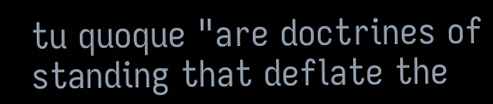tu quoque "are doctrines of standing that deflate the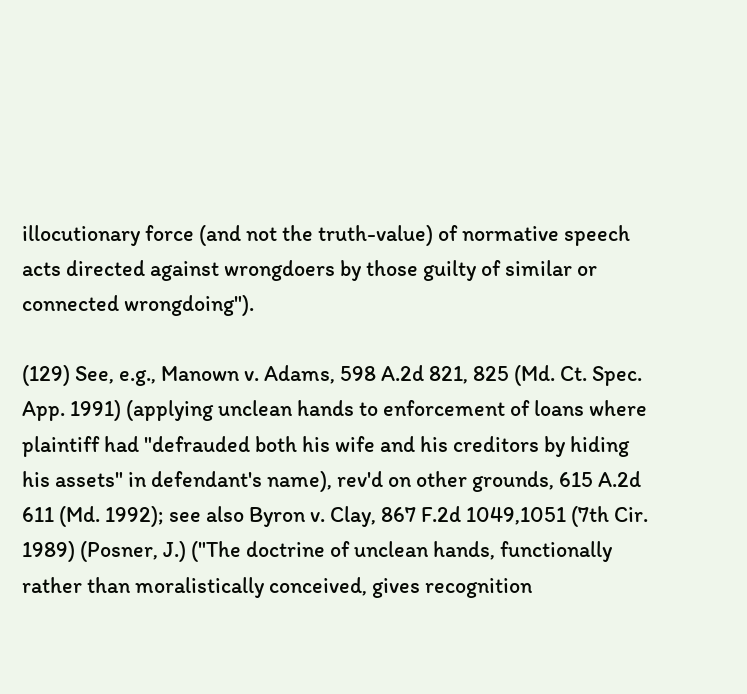illocutionary force (and not the truth-value) of normative speech acts directed against wrongdoers by those guilty of similar or connected wrongdoing").

(129) See, e.g., Manown v. Adams, 598 A.2d 821, 825 (Md. Ct. Spec. App. 1991) (applying unclean hands to enforcement of loans where plaintiff had "defrauded both his wife and his creditors by hiding his assets" in defendant's name), rev'd on other grounds, 615 A.2d 611 (Md. 1992); see also Byron v. Clay, 867 F.2d 1049,1051 (7th Cir. 1989) (Posner, J.) ("The doctrine of unclean hands, functionally rather than moralistically conceived, gives recognition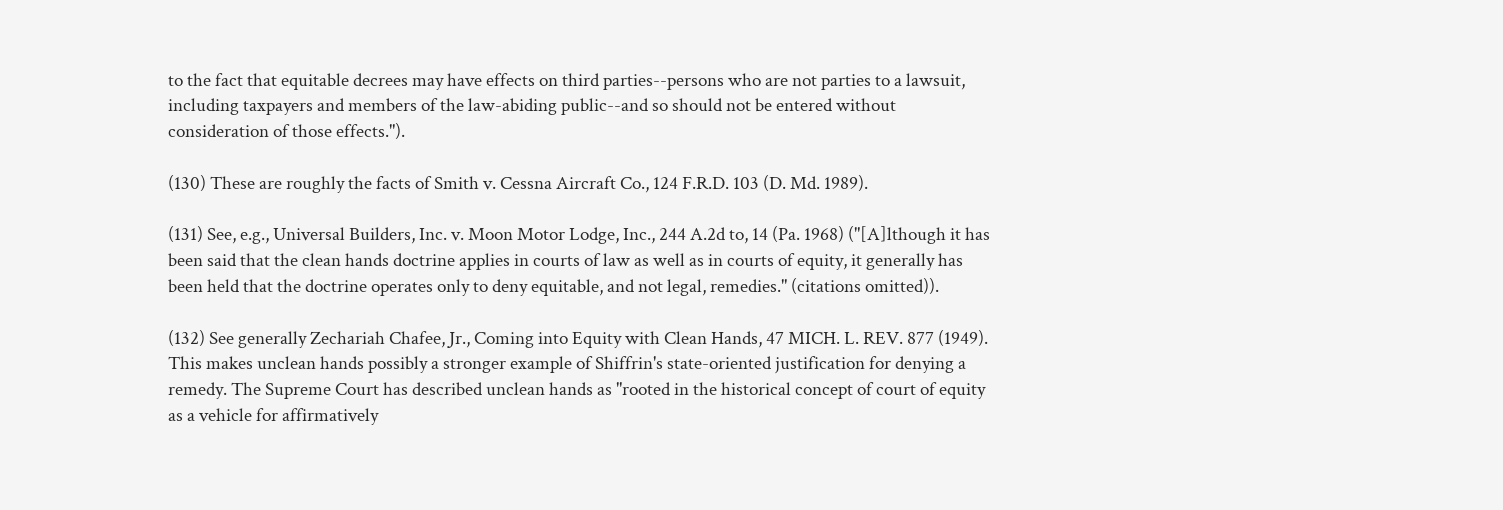to the fact that equitable decrees may have effects on third parties--persons who are not parties to a lawsuit, including taxpayers and members of the law-abiding public--and so should not be entered without consideration of those effects.").

(130) These are roughly the facts of Smith v. Cessna Aircraft Co., 124 F.R.D. 103 (D. Md. 1989).

(131) See, e.g., Universal Builders, Inc. v. Moon Motor Lodge, Inc., 244 A.2d to, 14 (Pa. 1968) ("[A]lthough it has been said that the clean hands doctrine applies in courts of law as well as in courts of equity, it generally has been held that the doctrine operates only to deny equitable, and not legal, remedies." (citations omitted)).

(132) See generally Zechariah Chafee, Jr., Coming into Equity with Clean Hands, 47 MICH. L. REV. 877 (1949). This makes unclean hands possibly a stronger example of Shiffrin's state-oriented justification for denying a remedy. The Supreme Court has described unclean hands as "rooted in the historical concept of court of equity as a vehicle for affirmatively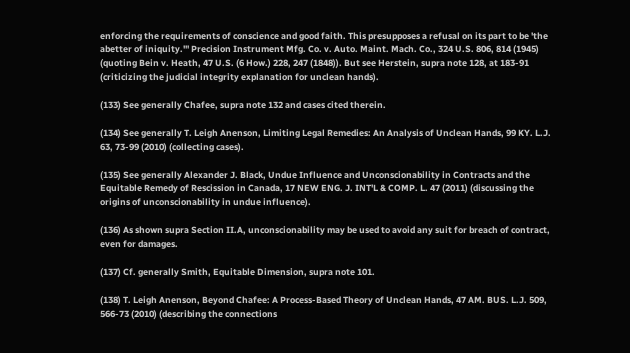enforcing the requirements of conscience and good faith. This presupposes a refusal on its part to be 'the abetter of iniquity.'" Precision Instrument Mfg. Co. v. Auto. Maint. Mach. Co., 324 U.S. 806, 814 (1945) (quoting Bein v. Heath, 47 U.S. (6 How.) 228, 247 (1848)). But see Herstein, supra note 128, at 183-91 (criticizing the judicial integrity explanation for unclean hands).

(133) See generally Chafee, supra note 132 and cases cited therein.

(134) See generally T. Leigh Anenson, Limiting Legal Remedies: An Analysis of Unclean Hands, 99 KY. L.J. 63, 73-99 (2010) (collecting cases).

(135) See generally Alexander J. Black, Undue Influence and Unconscionability in Contracts and the Equitable Remedy of Rescission in Canada, 17 NEW ENG. J. INT'L & COMP. L. 47 (2011) (discussing the origins of unconscionability in undue influence).

(136) As shown supra Section II.A, unconscionability may be used to avoid any suit for breach of contract, even for damages.

(137) Cf. generally Smith, Equitable Dimension, supra note 101.

(138) T. Leigh Anenson, Beyond Chafee: A Process-Based Theory of Unclean Hands, 47 AM. BUS. L.J. 509, 566-73 (2010) (describing the connections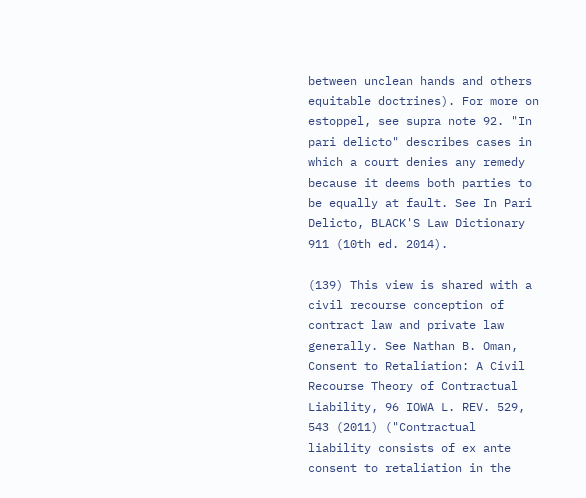between unclean hands and others equitable doctrines). For more on estoppel, see supra note 92. "In pari delicto" describes cases in which a court denies any remedy because it deems both parties to be equally at fault. See In Pari Delicto, BLACK'S Law Dictionary 911 (10th ed. 2014).

(139) This view is shared with a civil recourse conception of contract law and private law generally. See Nathan B. Oman, Consent to Retaliation: A Civil Recourse Theory of Contractual Liability, 96 IOWA L. REV. 529, 543 (2011) ("Contractual liability consists of ex ante consent to retaliation in the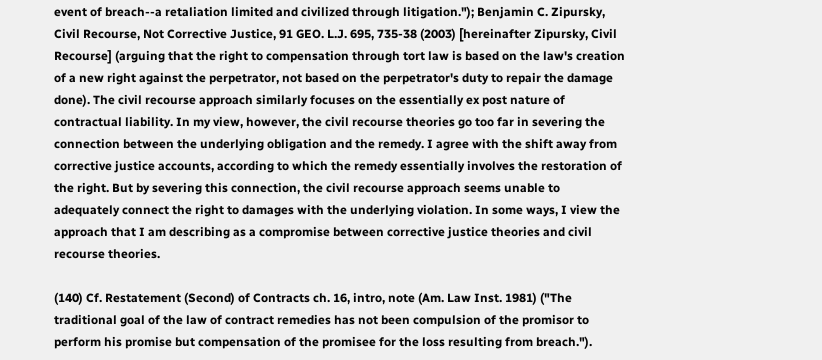event of breach--a retaliation limited and civilized through litigation."); Benjamin C. Zipursky, Civil Recourse, Not Corrective Justice, 91 GEO. L.J. 695, 735-38 (2003) [hereinafter Zipursky, Civil Recourse] (arguing that the right to compensation through tort law is based on the law's creation of a new right against the perpetrator, not based on the perpetrator's duty to repair the damage done). The civil recourse approach similarly focuses on the essentially ex post nature of contractual liability. In my view, however, the civil recourse theories go too far in severing the connection between the underlying obligation and the remedy. I agree with the shift away from corrective justice accounts, according to which the remedy essentially involves the restoration of the right. But by severing this connection, the civil recourse approach seems unable to adequately connect the right to damages with the underlying violation. In some ways, I view the approach that I am describing as a compromise between corrective justice theories and civil recourse theories.

(140) Cf. Restatement (Second) of Contracts ch. 16, intro, note (Am. Law Inst. 1981) ("The traditional goal of the law of contract remedies has not been compulsion of the promisor to perform his promise but compensation of the promisee for the loss resulting from breach.").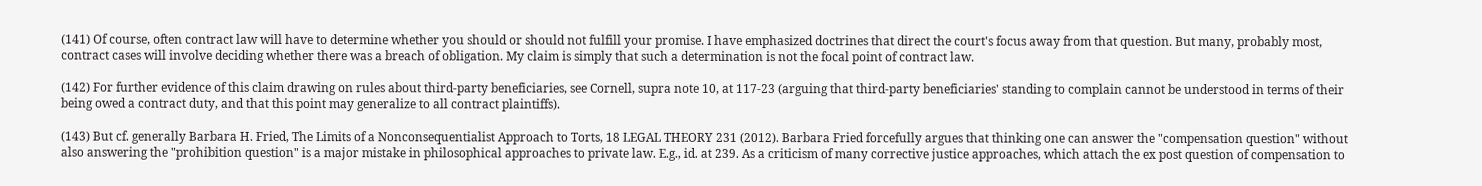(141) Of course, often contract law will have to determine whether you should or should not fulfill your promise. I have emphasized doctrines that direct the court's focus away from that question. But many, probably most, contract cases will involve deciding whether there was a breach of obligation. My claim is simply that such a determination is not the focal point of contract law.

(142) For further evidence of this claim drawing on rules about third-party beneficiaries, see Cornell, supra note 10, at 117-23 (arguing that third-party beneficiaries' standing to complain cannot be understood in terms of their being owed a contract duty, and that this point may generalize to all contract plaintiffs).

(143) But cf. generally Barbara H. Fried, The Limits of a Nonconsequentialist Approach to Torts, 18 LEGAL THEORY 231 (2012). Barbara Fried forcefully argues that thinking one can answer the "compensation question" without also answering the "prohibition question" is a major mistake in philosophical approaches to private law. E.g., id. at 239. As a criticism of many corrective justice approaches, which attach the ex post question of compensation to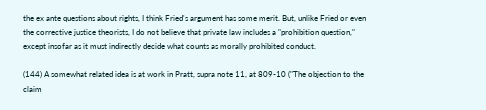the ex ante questions about rights, I think Fried's argument has some merit. But, unlike Fried or even the corrective justice theorists, I do not believe that private law includes a "prohibition question," except insofar as it must indirectly decide what counts as morally prohibited conduct.

(144) A somewhat related idea is at work in Pratt, supra note 11, at 809-10 ("The objection to the claim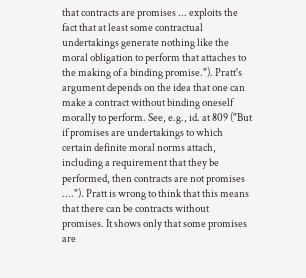that contracts are promises ... exploits the fact that at least some contractual undertakings generate nothing like the moral obligation to perform that attaches to the making of a binding promise."). Pratt's argument depends on the idea that one can make a contract without binding oneself morally to perform. See, e.g., id. at 809 ("But if promises are undertakings to which certain definite moral norms attach, including a requirement that they be performed, then contracts are not promises ...."). Pratt is wrong to think that this means that there can be contracts without promises. It shows only that some promises are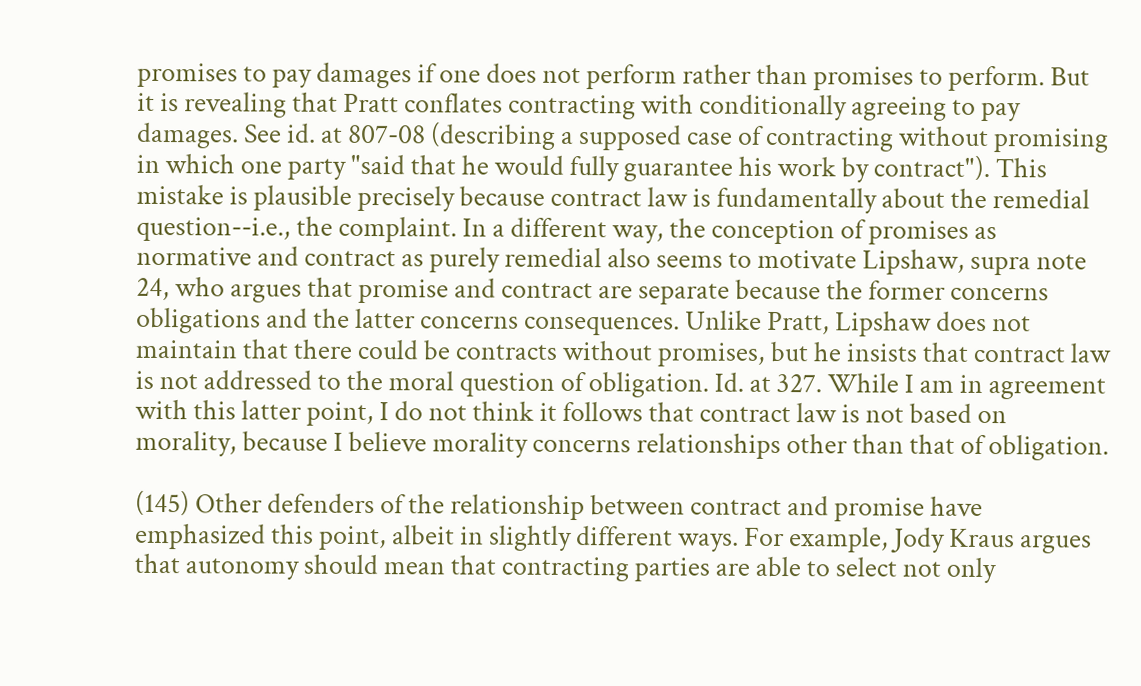promises to pay damages if one does not perform rather than promises to perform. But it is revealing that Pratt conflates contracting with conditionally agreeing to pay damages. See id. at 807-08 (describing a supposed case of contracting without promising in which one party "said that he would fully guarantee his work by contract"). This mistake is plausible precisely because contract law is fundamentally about the remedial question--i.e., the complaint. In a different way, the conception of promises as normative and contract as purely remedial also seems to motivate Lipshaw, supra note 24, who argues that promise and contract are separate because the former concerns obligations and the latter concerns consequences. Unlike Pratt, Lipshaw does not maintain that there could be contracts without promises, but he insists that contract law is not addressed to the moral question of obligation. Id. at 327. While I am in agreement with this latter point, I do not think it follows that contract law is not based on morality, because I believe morality concerns relationships other than that of obligation.

(145) Other defenders of the relationship between contract and promise have emphasized this point, albeit in slightly different ways. For example, Jody Kraus argues that autonomy should mean that contracting parties are able to select not only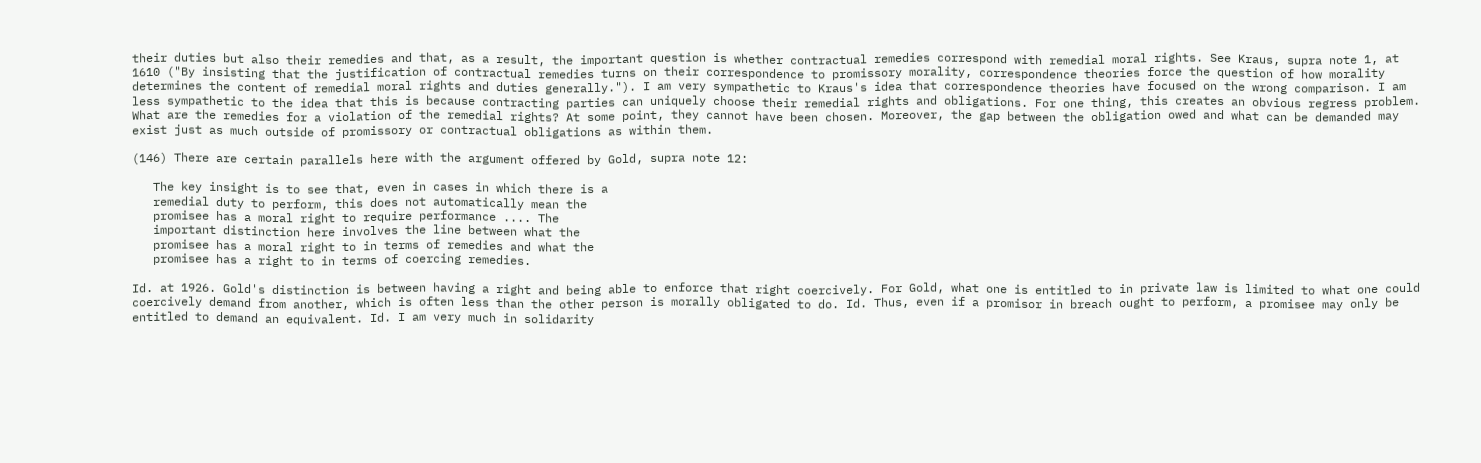their duties but also their remedies and that, as a result, the important question is whether contractual remedies correspond with remedial moral rights. See Kraus, supra note 1, at 1610 ("By insisting that the justification of contractual remedies turns on their correspondence to promissory morality, correspondence theories force the question of how morality determines the content of remedial moral rights and duties generally."). I am very sympathetic to Kraus's idea that correspondence theories have focused on the wrong comparison. I am less sympathetic to the idea that this is because contracting parties can uniquely choose their remedial rights and obligations. For one thing, this creates an obvious regress problem. What are the remedies for a violation of the remedial rights? At some point, they cannot have been chosen. Moreover, the gap between the obligation owed and what can be demanded may exist just as much outside of promissory or contractual obligations as within them.

(146) There are certain parallels here with the argument offered by Gold, supra note 12:

   The key insight is to see that, even in cases in which there is a
   remedial duty to perform, this does not automatically mean the
   promisee has a moral right to require performance .... The
   important distinction here involves the line between what the
   promisee has a moral right to in terms of remedies and what the
   promisee has a right to in terms of coercing remedies.

Id. at 1926. Gold's distinction is between having a right and being able to enforce that right coercively. For Gold, what one is entitled to in private law is limited to what one could coercively demand from another, which is often less than the other person is morally obligated to do. Id. Thus, even if a promisor in breach ought to perform, a promisee may only be entitled to demand an equivalent. Id. I am very much in solidarity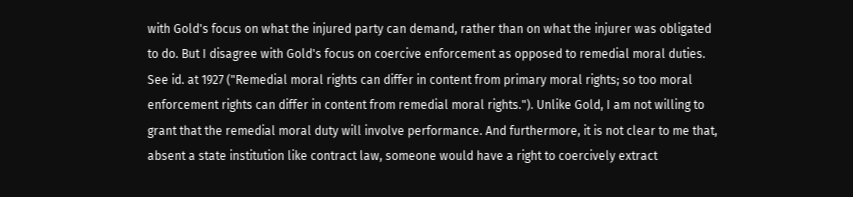with Gold's focus on what the injured party can demand, rather than on what the injurer was obligated to do. But I disagree with Gold's focus on coercive enforcement as opposed to remedial moral duties. See id. at 1927 ("Remedial moral rights can differ in content from primary moral rights; so too moral enforcement rights can differ in content from remedial moral rights."). Unlike Gold, I am not willing to grant that the remedial moral duty will involve performance. And furthermore, it is not clear to me that, absent a state institution like contract law, someone would have a right to coercively extract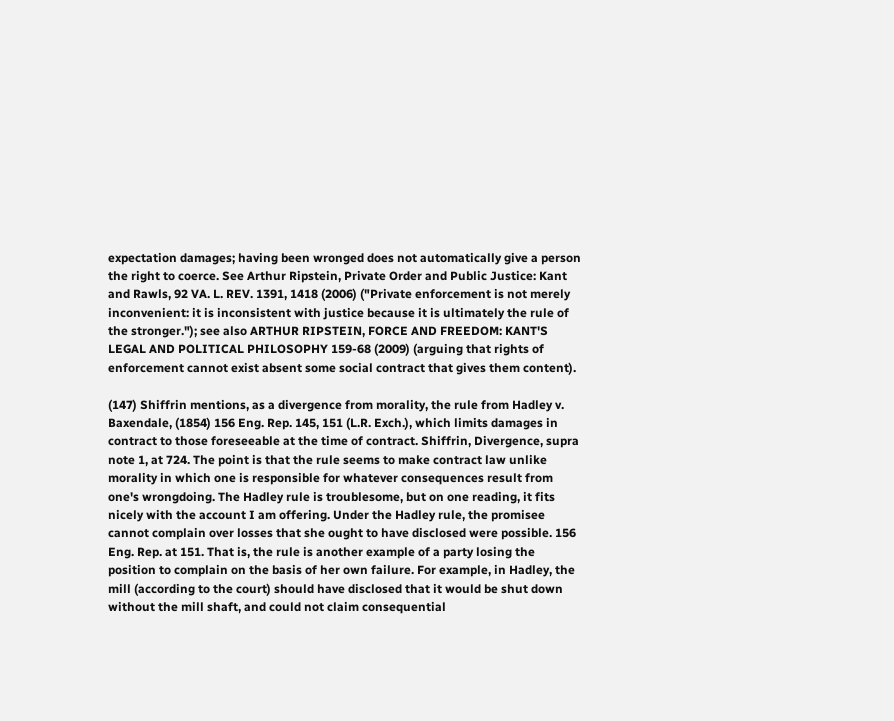expectation damages; having been wronged does not automatically give a person the right to coerce. See Arthur Ripstein, Private Order and Public Justice: Kant and Rawls, 92 VA. L. REV. 1391, 1418 (2006) ("Private enforcement is not merely inconvenient: it is inconsistent with justice because it is ultimately the rule of the stronger."); see also ARTHUR RIPSTEIN, FORCE AND FREEDOM: KANT'S LEGAL AND POLITICAL PHILOSOPHY 159-68 (2009) (arguing that rights of enforcement cannot exist absent some social contract that gives them content).

(147) Shiffrin mentions, as a divergence from morality, the rule from Hadley v. Baxendale, (1854) 156 Eng. Rep. 145, 151 (L.R. Exch.), which limits damages in contract to those foreseeable at the time of contract. Shiffrin, Divergence, supra note 1, at 724. The point is that the rule seems to make contract law unlike morality in which one is responsible for whatever consequences result from one's wrongdoing. The Hadley rule is troublesome, but on one reading, it fits nicely with the account I am offering. Under the Hadley rule, the promisee cannot complain over losses that she ought to have disclosed were possible. 156 Eng. Rep. at 151. That is, the rule is another example of a party losing the position to complain on the basis of her own failure. For example, in Hadley, the mill (according to the court) should have disclosed that it would be shut down without the mill shaft, and could not claim consequential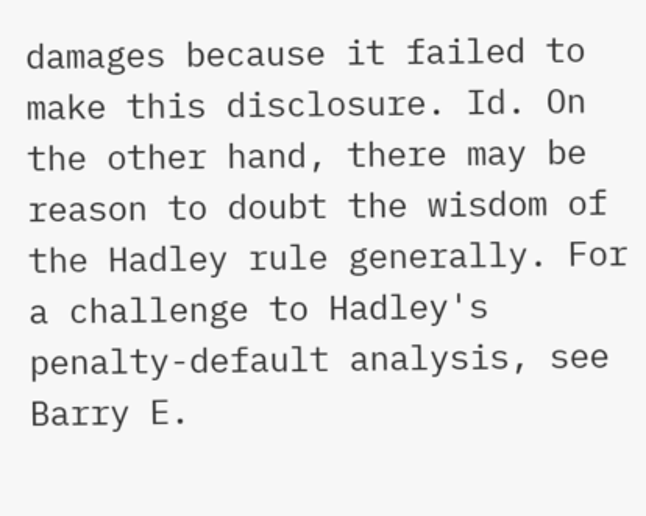damages because it failed to make this disclosure. Id. On the other hand, there may be reason to doubt the wisdom of the Hadley rule generally. For a challenge to Hadley's penalty-default analysis, see Barry E.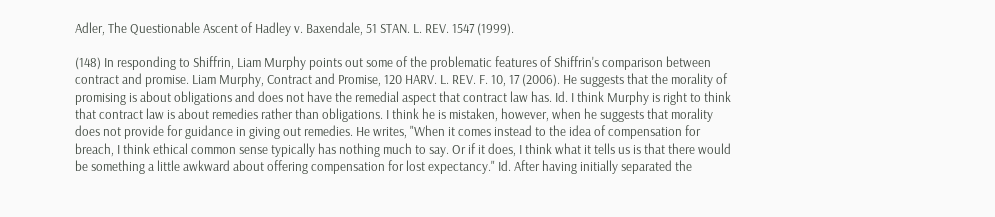Adler, The Questionable Ascent of Hadley v. Baxendale, 51 STAN. L. REV. 1547 (1999).

(148) In responding to Shiffrin, Liam Murphy points out some of the problematic features of Shiffrin's comparison between contract and promise. Liam Murphy, Contract and Promise, 120 HARV. L. REV. F. 10, 17 (2006). He suggests that the morality of promising is about obligations and does not have the remedial aspect that contract law has. Id. I think Murphy is right to think that contract law is about remedies rather than obligations. I think he is mistaken, however, when he suggests that morality does not provide for guidance in giving out remedies. He writes, "When it comes instead to the idea of compensation for breach, I think ethical common sense typically has nothing much to say. Or if it does, I think what it tells us is that there would be something a little awkward about offering compensation for lost expectancy." Id. After having initially separated the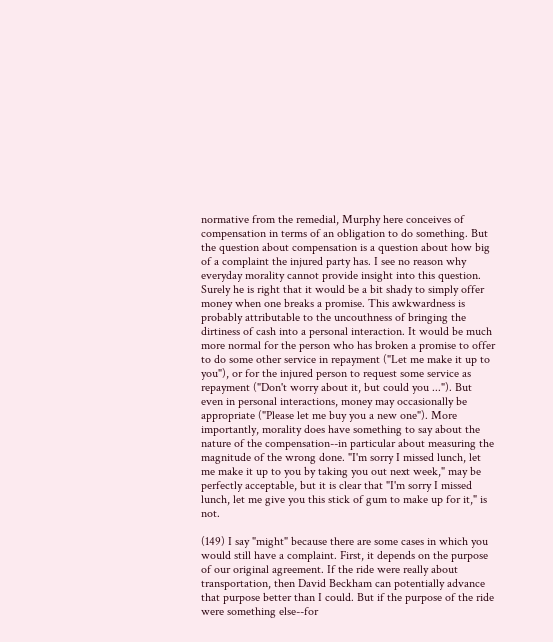normative from the remedial, Murphy here conceives of compensation in terms of an obligation to do something. But the question about compensation is a question about how big of a complaint the injured party has. I see no reason why everyday morality cannot provide insight into this question. Surely he is right that it would be a bit shady to simply offer money when one breaks a promise. This awkwardness is probably attributable to the uncouthness of bringing the dirtiness of cash into a personal interaction. It would be much more normal for the person who has broken a promise to offer to do some other service in repayment ("Let me make it up to you"), or for the injured person to request some service as repayment ("Don't worry about it, but could you ..."). But even in personal interactions, money may occasionally be appropriate ("Please let me buy you a new one"). More importantly, morality does have something to say about the nature of the compensation--in particular about measuring the magnitude of the wrong done. "I'm sorry I missed lunch, let me make it up to you by taking you out next week," may be perfectly acceptable, but it is clear that "I'm sorry I missed lunch, let me give you this stick of gum to make up for it," is not.

(149) I say "might" because there are some cases in which you would still have a complaint. First, it depends on the purpose of our original agreement. If the ride were really about transportation, then David Beckham can potentially advance that purpose better than I could. But if the purpose of the ride were something else--for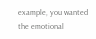example, you wanted the emotional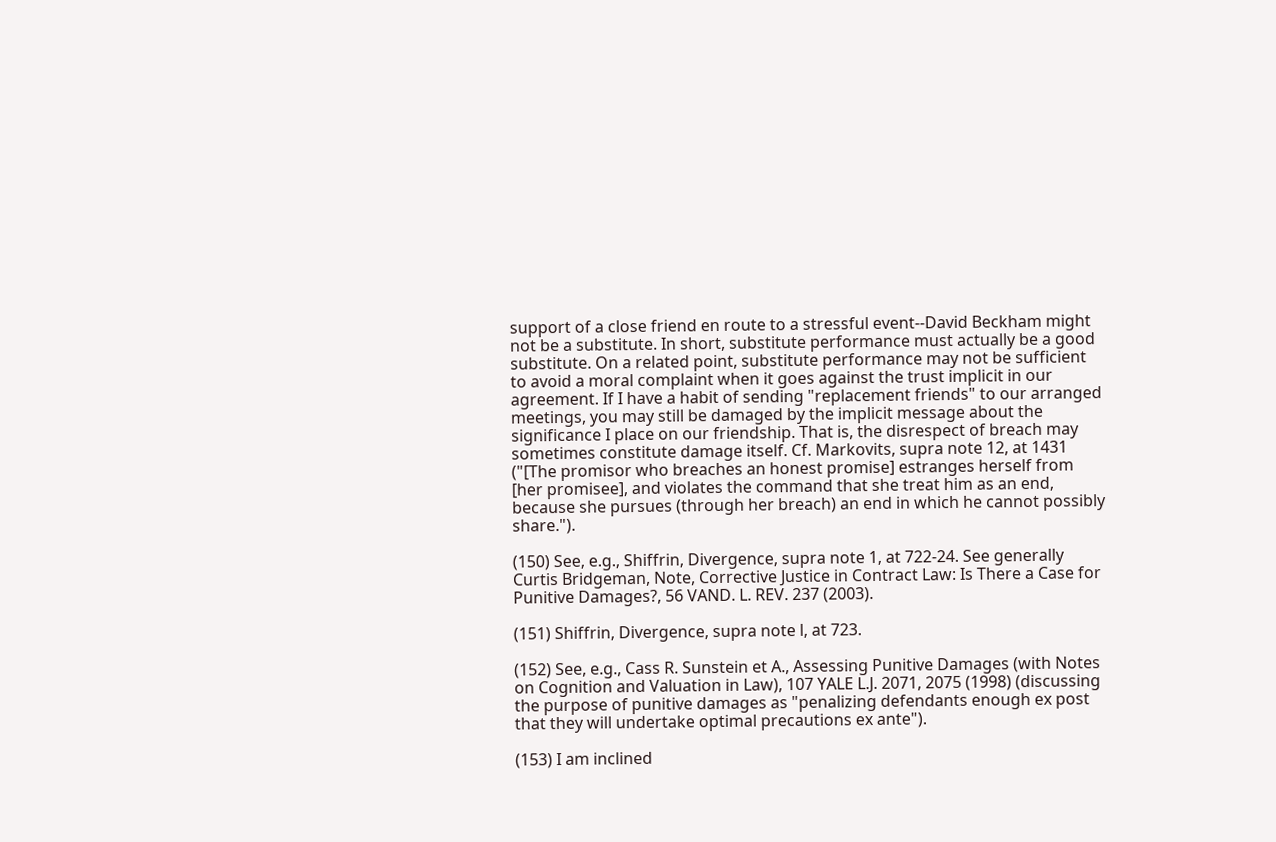support of a close friend en route to a stressful event--David Beckham might not be a substitute. In short, substitute performance must actually be a good substitute. On a related point, substitute performance may not be sufficient to avoid a moral complaint when it goes against the trust implicit in our agreement. If I have a habit of sending "replacement friends" to our arranged meetings, you may still be damaged by the implicit message about the significance I place on our friendship. That is, the disrespect of breach may sometimes constitute damage itself. Cf. Markovits, supra note 12, at 1431 ("[The promisor who breaches an honest promise] estranges herself from [her promisee], and violates the command that she treat him as an end, because she pursues (through her breach) an end in which he cannot possibly share.").

(150) See, e.g., Shiffrin, Divergence, supra note 1, at 722-24. See generally Curtis Bridgeman, Note, Corrective Justice in Contract Law: Is There a Case for Punitive Damages?, 56 VAND. L. REV. 237 (2003).

(151) Shiffrin, Divergence, supra note l, at 723.

(152) See, e.g., Cass R. Sunstein et A., Assessing Punitive Damages (with Notes on Cognition and Valuation in Law), 107 YALE L.J. 2071, 2075 (1998) (discussing the purpose of punitive damages as "penalizing defendants enough ex post that they will undertake optimal precautions ex ante").

(153) I am inclined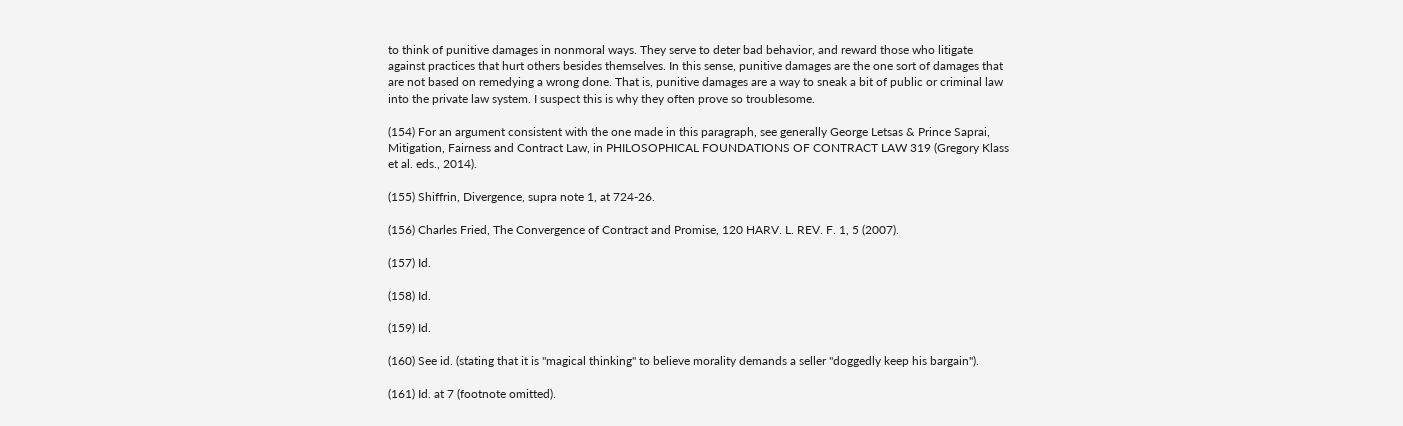to think of punitive damages in nonmoral ways. They serve to deter bad behavior, and reward those who litigate against practices that hurt others besides themselves. In this sense, punitive damages are the one sort of damages that are not based on remedying a wrong done. That is, punitive damages are a way to sneak a bit of public or criminal law into the private law system. I suspect this is why they often prove so troublesome.

(154) For an argument consistent with the one made in this paragraph, see generally George Letsas & Prince Saprai, Mitigation, Fairness and Contract Law, in PHILOSOPHICAL FOUNDATIONS OF CONTRACT LAW 319 (Gregory Klass et al. eds., 2014).

(155) Shiffrin, Divergence, supra note 1, at 724-26.

(156) Charles Fried, The Convergence of Contract and Promise, 120 HARV. L. REV. F. 1, 5 (2007).

(157) Id.

(158) Id.

(159) Id.

(160) See id. (stating that it is "magical thinking" to believe morality demands a seller "doggedly keep his bargain").

(161) Id. at 7 (footnote omitted).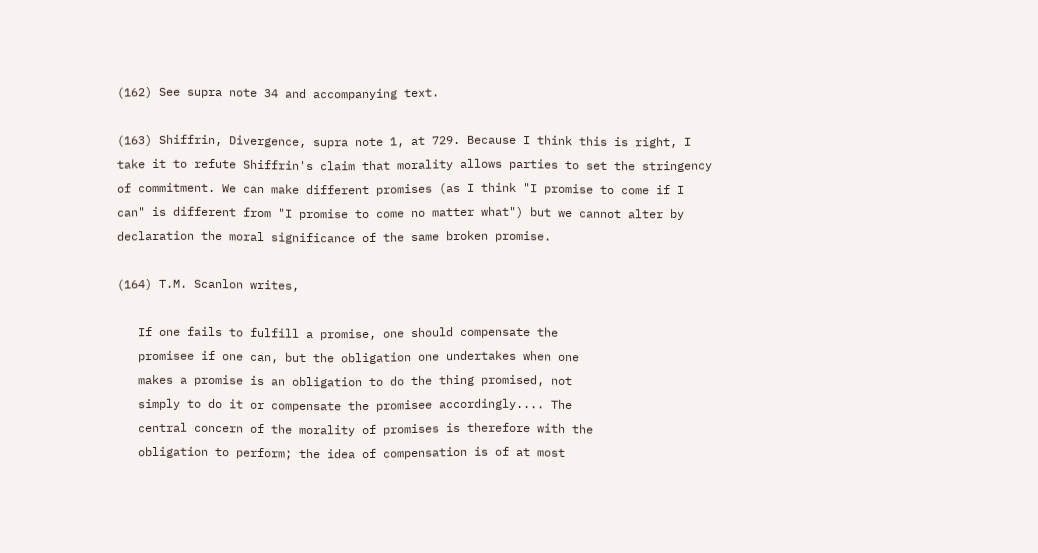(162) See supra note 34 and accompanying text.

(163) Shiffrin, Divergence, supra note 1, at 729. Because I think this is right, I take it to refute Shiffrin's claim that morality allows parties to set the stringency of commitment. We can make different promises (as I think "I promise to come if I can" is different from "I promise to come no matter what") but we cannot alter by declaration the moral significance of the same broken promise.

(164) T.M. Scanlon writes,

   If one fails to fulfill a promise, one should compensate the
   promisee if one can, but the obligation one undertakes when one
   makes a promise is an obligation to do the thing promised, not
   simply to do it or compensate the promisee accordingly.... The
   central concern of the morality of promises is therefore with the
   obligation to perform; the idea of compensation is of at most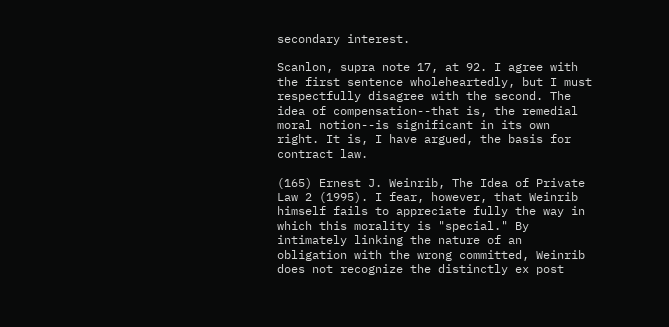secondary interest.

Scanlon, supra note 17, at 92. I agree with the first sentence wholeheartedly, but I must respectfully disagree with the second. The idea of compensation--that is, the remedial moral notion--is significant in its own right. It is, I have argued, the basis for contract law.

(165) Ernest J. Weinrib, The Idea of Private Law 2 (1995). I fear, however, that Weinrib himself fails to appreciate fully the way in which this morality is "special." By intimately linking the nature of an obligation with the wrong committed, Weinrib does not recognize the distinctly ex post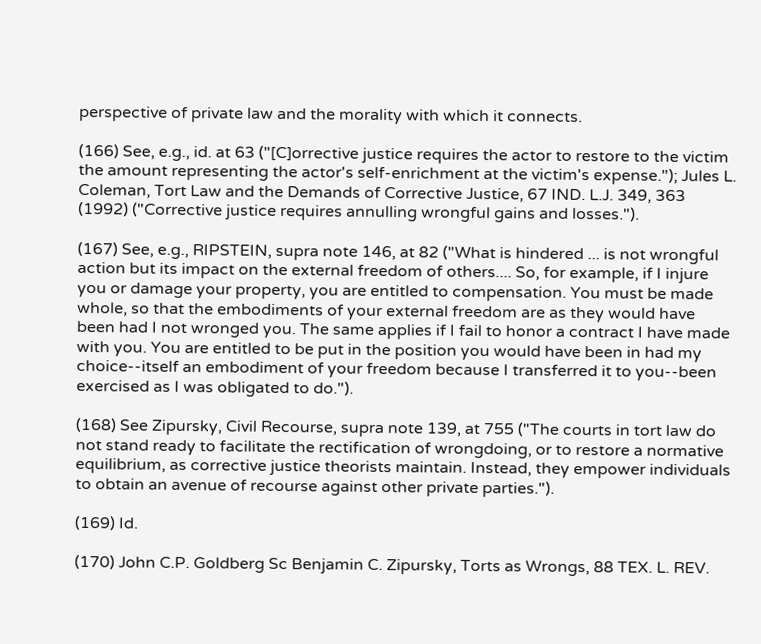perspective of private law and the morality with which it connects.

(166) See, e.g., id. at 63 ("[C]orrective justice requires the actor to restore to the victim the amount representing the actor's self-enrichment at the victim's expense."); Jules L. Coleman, Tort Law and the Demands of Corrective Justice, 67 IND. L.J. 349, 363 (1992) ("Corrective justice requires annulling wrongful gains and losses.").

(167) See, e.g., RIPSTEIN, supra note 146, at 82 ("What is hindered ... is not wrongful action but its impact on the external freedom of others.... So, for example, if I injure you or damage your property, you are entitled to compensation. You must be made whole, so that the embodiments of your external freedom are as they would have been had I not wronged you. The same applies if I fail to honor a contract I have made with you. You are entitled to be put in the position you would have been in had my choice--itself an embodiment of your freedom because I transferred it to you--been exercised as I was obligated to do.").

(168) See Zipursky, Civil Recourse, supra note 139, at 755 ("The courts in tort law do not stand ready to facilitate the rectification of wrongdoing, or to restore a normative equilibrium, as corrective justice theorists maintain. Instead, they empower individuals to obtain an avenue of recourse against other private parties.").

(169) Id.

(170) John C.P. Goldberg Sc Benjamin C. Zipursky, Torts as Wrongs, 88 TEX. L. REV.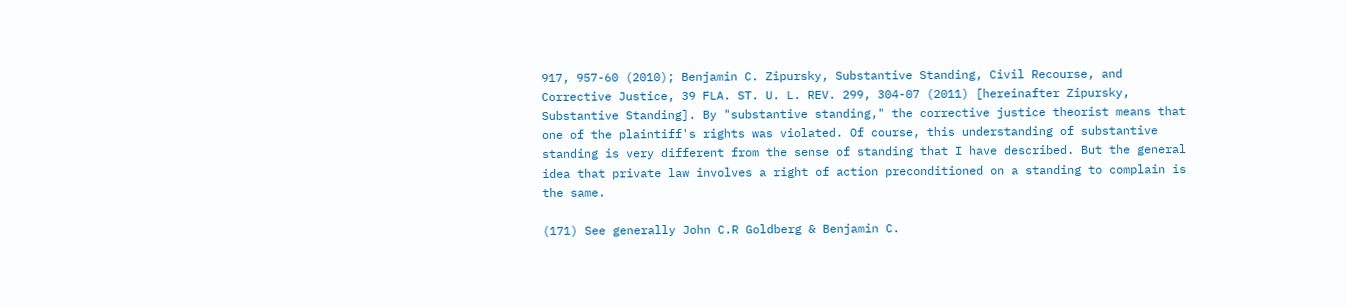917, 957-60 (2010); Benjamin C. Zipursky, Substantive Standing, Civil Recourse, and Corrective Justice, 39 FLA. ST. U. L. REV. 299, 304-07 (2011) [hereinafter Zipursky, Substantive Standing]. By "substantive standing," the corrective justice theorist means that one of the plaintiff's rights was violated. Of course, this understanding of substantive standing is very different from the sense of standing that I have described. But the general idea that private law involves a right of action preconditioned on a standing to complain is the same.

(171) See generally John C.R Goldberg & Benjamin C.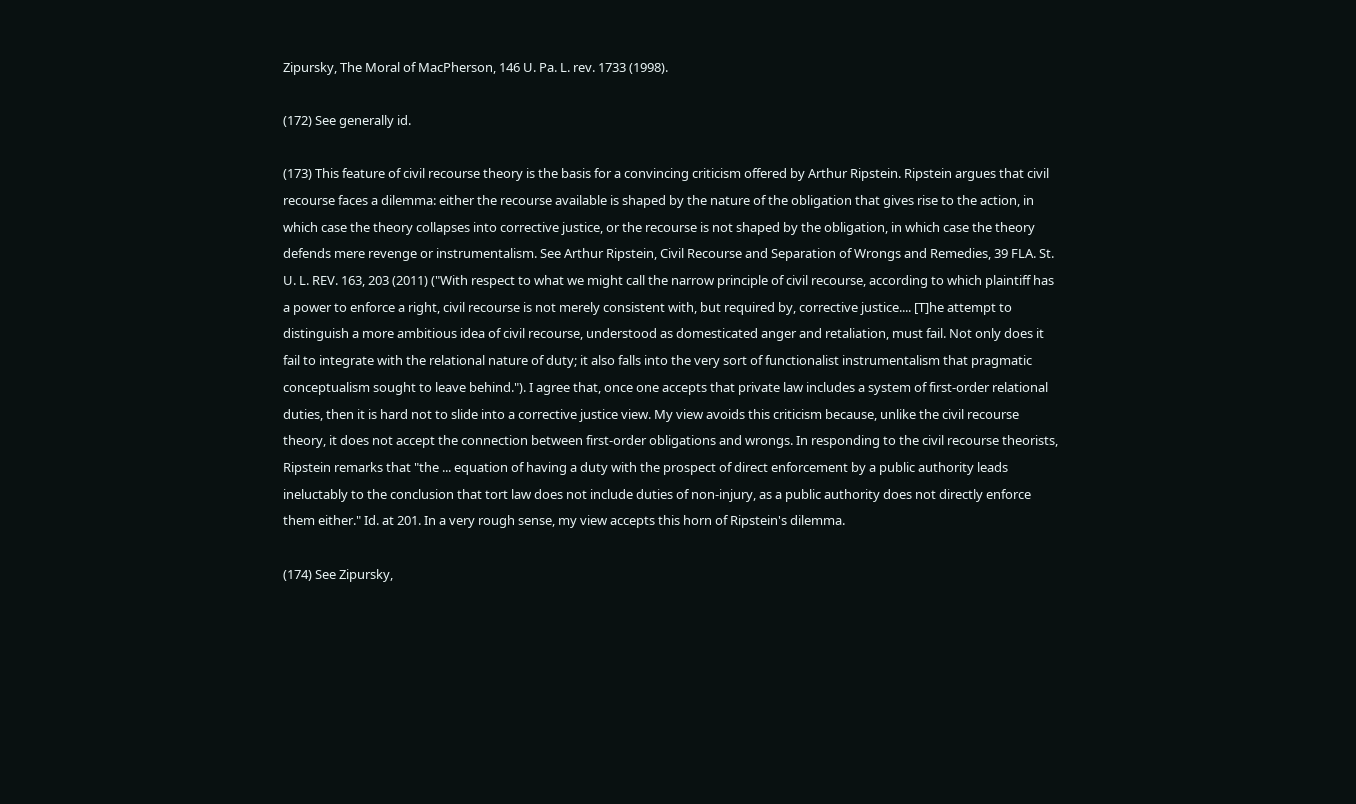Zipursky, The Moral of MacPherson, 146 U. Pa. L. rev. 1733 (1998).

(172) See generally id.

(173) This feature of civil recourse theory is the basis for a convincing criticism offered by Arthur Ripstein. Ripstein argues that civil recourse faces a dilemma: either the recourse available is shaped by the nature of the obligation that gives rise to the action, in which case the theory collapses into corrective justice, or the recourse is not shaped by the obligation, in which case the theory defends mere revenge or instrumentalism. See Arthur Ripstein, Civil Recourse and Separation of Wrongs and Remedies, 39 FLA. St. U. L. REV. 163, 203 (2011) ("With respect to what we might call the narrow principle of civil recourse, according to which plaintiff has a power to enforce a right, civil recourse is not merely consistent with, but required by, corrective justice.... [T]he attempt to distinguish a more ambitious idea of civil recourse, understood as domesticated anger and retaliation, must fail. Not only does it fail to integrate with the relational nature of duty; it also falls into the very sort of functionalist instrumentalism that pragmatic conceptualism sought to leave behind."). I agree that, once one accepts that private law includes a system of first-order relational duties, then it is hard not to slide into a corrective justice view. My view avoids this criticism because, unlike the civil recourse theory, it does not accept the connection between first-order obligations and wrongs. In responding to the civil recourse theorists, Ripstein remarks that "the ... equation of having a duty with the prospect of direct enforcement by a public authority leads ineluctably to the conclusion that tort law does not include duties of non-injury, as a public authority does not directly enforce them either." Id. at 201. In a very rough sense, my view accepts this horn of Ripstein's dilemma.

(174) See Zipursky,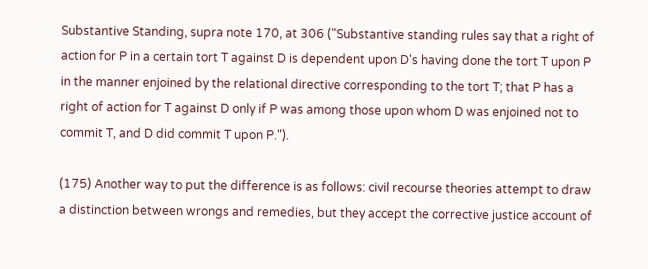Substantive Standing, supra note 170, at 306 ("Substantive standing rules say that a right of action for P in a certain tort T against D is dependent upon D's having done the tort T upon P in the manner enjoined by the relational directive corresponding to the tort T; that P has a right of action for T against D only if P was among those upon whom D was enjoined not to commit T, and D did commit T upon P.").

(175) Another way to put the difference is as follows: civil recourse theories attempt to draw a distinction between wrongs and remedies, but they accept the corrective justice account of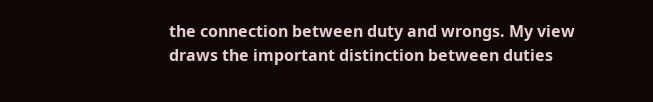the connection between duty and wrongs. My view draws the important distinction between duties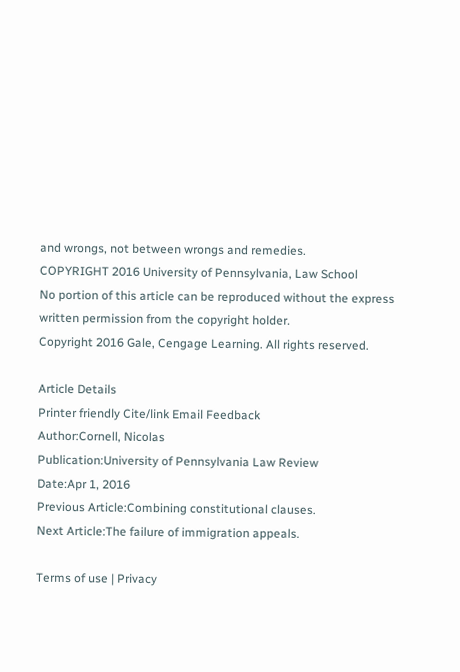and wrongs, not between wrongs and remedies.
COPYRIGHT 2016 University of Pennsylvania, Law School
No portion of this article can be reproduced without the express written permission from the copyright holder.
Copyright 2016 Gale, Cengage Learning. All rights reserved.

Article Details
Printer friendly Cite/link Email Feedback
Author:Cornell, Nicolas
Publication:University of Pennsylvania Law Review
Date:Apr 1, 2016
Previous Article:Combining constitutional clauses.
Next Article:The failure of immigration appeals.

Terms of use | Privacy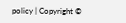policy | Copyright ©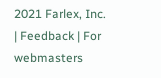2021 Farlex, Inc. | Feedback | For webmasters